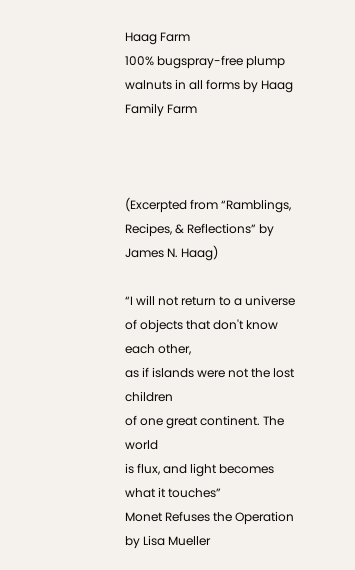Haag Farm
100% bugspray-free plump walnuts in all forms by Haag Family Farm



(Excerpted from “Ramblings, Recipes, & Reflections” by James N. Haag)

“I will not return to a universe
of objects that don't know each other,
as if islands were not the lost children
of one great continent. The world
is flux, and light becomes what it touches”
Monet Refuses the Operation by Lisa Mueller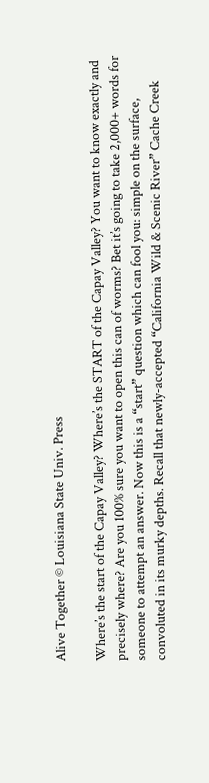Alive Together © Louisiana State Univ. Press

Where’s the start of the Capay Valley? Where’s the START of the Capay Valley? You want to know exactly and precisely where? Are you 100% sure you want to open this can of worms? Bet it’s going to take 2,000+ words for someone to attempt an answer. Now this is a “start” question which can fool you: simple on the surface, convoluted in its murky depths. Recall that newly-accepted “California Wild & Scenic River” Cache Creek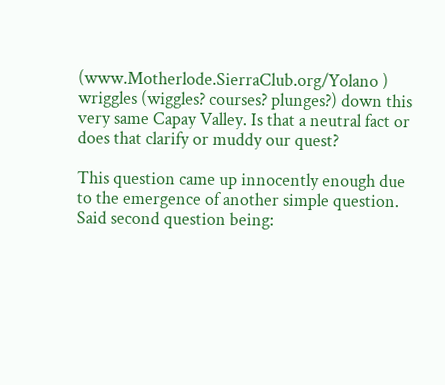(www.Motherlode.SierraClub.org/Yolano ) wriggles (wiggles? courses? plunges?) down this very same Capay Valley. Is that a neutral fact or does that clarify or muddy our quest?

This question came up innocently enough due to the emergence of another simple question. Said second question being: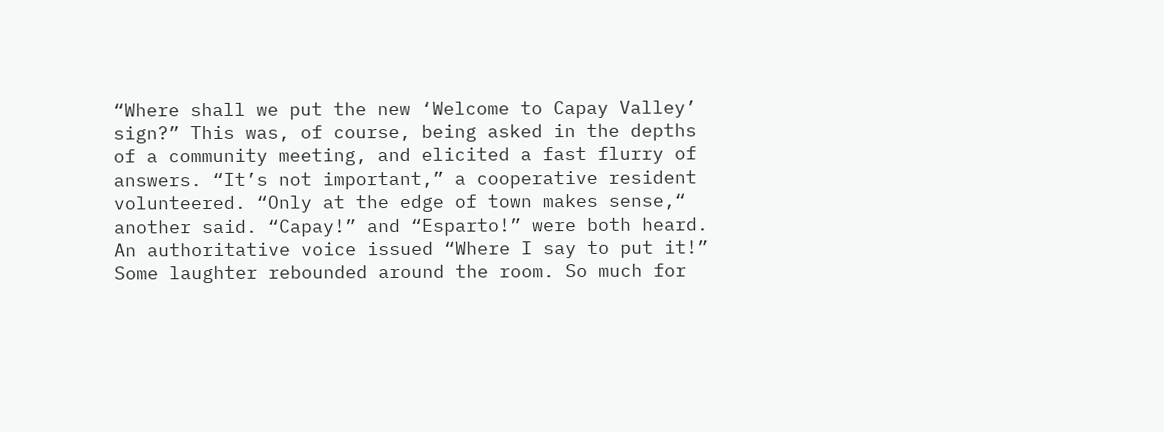“Where shall we put the new ‘Welcome to Capay Valley’ sign?” This was, of course, being asked in the depths of a community meeting, and elicited a fast flurry of answers. “It’s not important,” a cooperative resident volunteered. “Only at the edge of town makes sense,“ another said. “Capay!” and “Esparto!” were both heard. An authoritative voice issued “Where I say to put it!” Some laughter rebounded around the room. So much for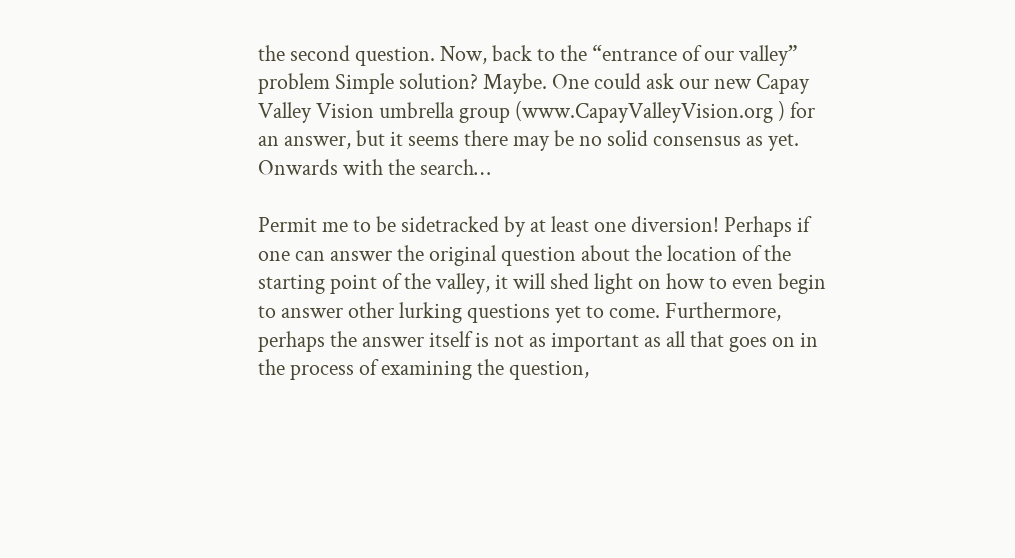the second question. Now, back to the “entrance of our valley” problem Simple solution? Maybe. One could ask our new Capay Valley Vision umbrella group (www.CapayValleyVision.org ) for an answer, but it seems there may be no solid consensus as yet. Onwards with the search…

Permit me to be sidetracked by at least one diversion! Perhaps if one can answer the original question about the location of the starting point of the valley, it will shed light on how to even begin to answer other lurking questions yet to come. Furthermore, perhaps the answer itself is not as important as all that goes on in the process of examining the question,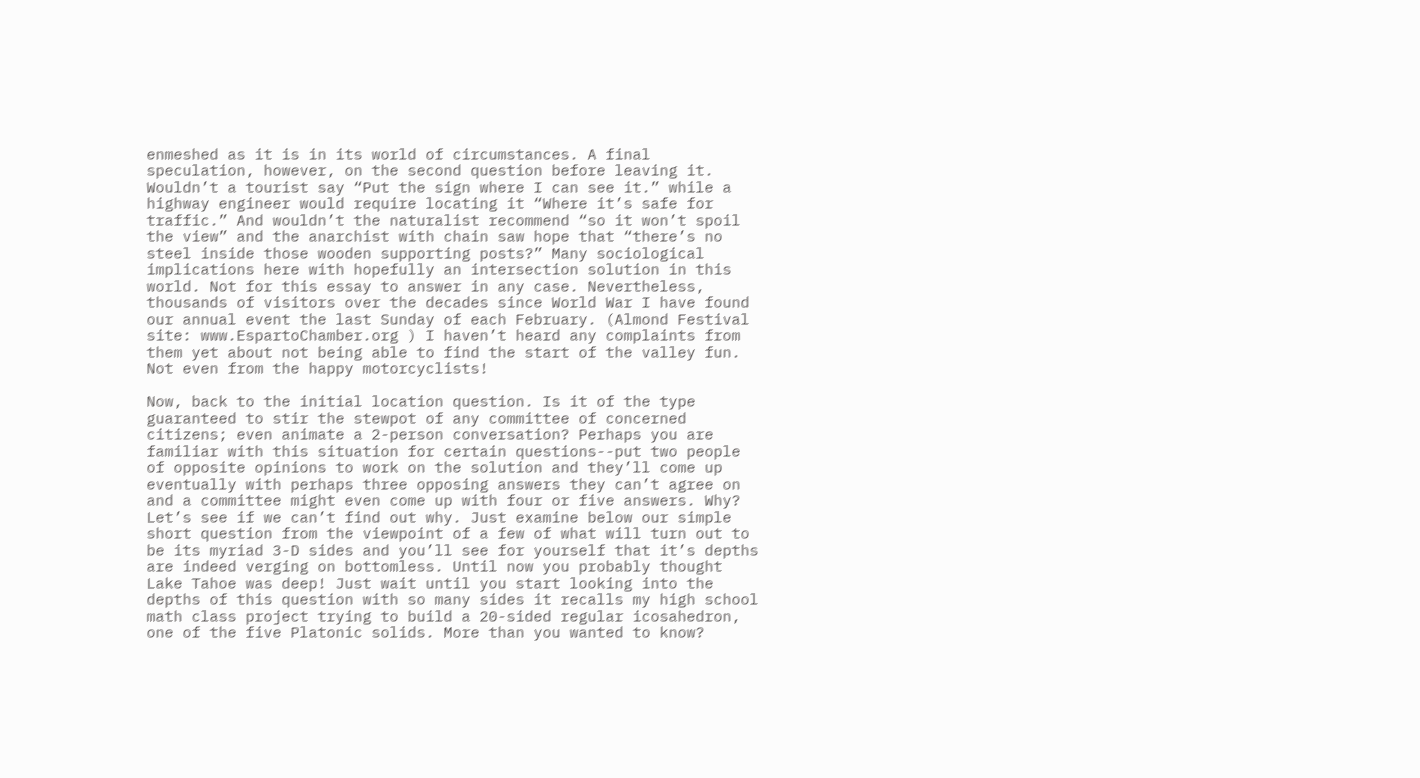enmeshed as it is in its world of circumstances. A final speculation, however, on the second question before leaving it. Wouldn’t a tourist say “Put the sign where I can see it.” while a highway engineer would require locating it “Where it’s safe for traffic.” And wouldn’t the naturalist recommend “so it won’t spoil the view” and the anarchist with chain saw hope that “there’s no steel inside those wooden supporting posts?” Many sociological implications here with hopefully an intersection solution in this world. Not for this essay to answer in any case. Nevertheless, thousands of visitors over the decades since World War I have found our annual event the last Sunday of each February. (Almond Festival site: www.EspartoChamber.org ) I haven’t heard any complaints from them yet about not being able to find the start of the valley fun. Not even from the happy motorcyclists!

Now, back to the initial location question. Is it of the type guaranteed to stir the stewpot of any committee of concerned citizens; even animate a 2-person conversation? Perhaps you are familiar with this situation for certain questions--put two people of opposite opinions to work on the solution and they’ll come up eventually with perhaps three opposing answers they can’t agree on and a committee might even come up with four or five answers. Why? Let’s see if we can’t find out why. Just examine below our simple short question from the viewpoint of a few of what will turn out to be its myriad 3-D sides and you’ll see for yourself that it’s depths are indeed verging on bottomless. Until now you probably thought Lake Tahoe was deep! Just wait until you start looking into the depths of this question with so many sides it recalls my high school math class project trying to build a 20-sided regular icosahedron, one of the five Platonic solids. More than you wanted to know?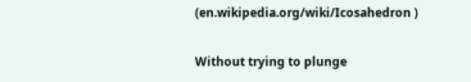(en.wikipedia.org/wiki/Icosahedron )

Without trying to plunge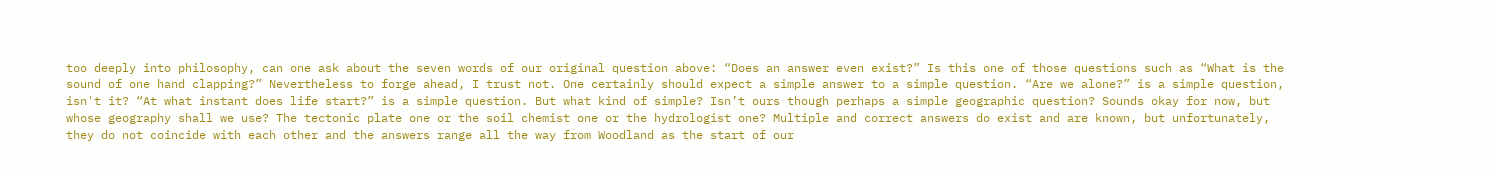too deeply into philosophy, can one ask about the seven words of our original question above: “Does an answer even exist?” Is this one of those questions such as “What is the sound of one hand clapping?” Nevertheless to forge ahead, I trust not. One certainly should expect a simple answer to a simple question. “Are we alone?” is a simple question, isn't it? “At what instant does life start?” is a simple question. But what kind of simple? Isn’t ours though perhaps a simple geographic question? Sounds okay for now, but whose geography shall we use? The tectonic plate one or the soil chemist one or the hydrologist one? Multiple and correct answers do exist and are known, but unfortunately, they do not coincide with each other and the answers range all the way from Woodland as the start of our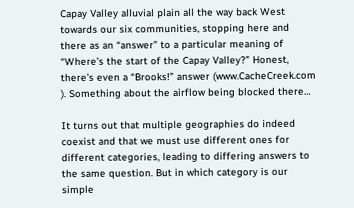Capay Valley alluvial plain all the way back West towards our six communities, stopping here and there as an “answer” to a particular meaning of “Where’s the start of the Capay Valley?” Honest, there’s even a “Brooks!” answer (www.CacheCreek.com ). Something about the airflow being blocked there…

It turns out that multiple geographies do indeed coexist and that we must use different ones for different categories, leading to differing answers to the same question. But in which category is our simple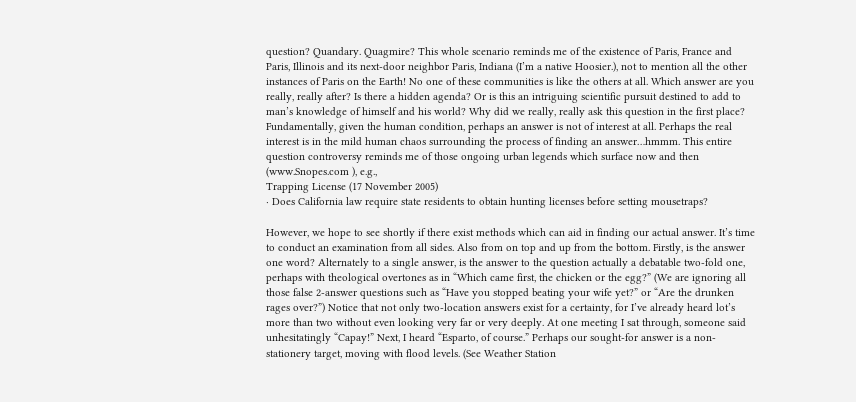question? Quandary. Quagmire? This whole scenario reminds me of the existence of Paris, France and Paris, Illinois and its next-door neighbor Paris, Indiana (I’m a native Hoosier.), not to mention all the other instances of Paris on the Earth! No one of these communities is like the others at all. Which answer are you really, really after? Is there a hidden agenda? Or is this an intriguing scientific pursuit destined to add to man’s knowledge of himself and his world? Why did we really, really ask this question in the first place? Fundamentally, given the human condition, perhaps an answer is not of interest at all. Perhaps the real interest is in the mild human chaos surrounding the process of finding an answer…hmmm. This entire question controversy reminds me of those ongoing urban legends which surface now and then (www.Snopes.com ), e.g.,
Trapping License (17 November 2005)
· Does California law require state residents to obtain hunting licenses before setting mousetraps?

However, we hope to see shortly if there exist methods which can aid in finding our actual answer. It’s time to conduct an examination from all sides. Also from on top and up from the bottom. Firstly, is the answer one word? Alternately to a single answer, is the answer to the question actually a debatable two-fold one, perhaps with theological overtones as in “Which came first, the chicken or the egg?” (We are ignoring all those false 2-answer questions such as “Have you stopped beating your wife yet?” or “Are the drunken rages over?”) Notice that not only two-location answers exist for a certainty, for I’ve already heard lot’s more than two without even looking very far or very deeply. At one meeting I sat through, someone said unhesitatingly “Capay!” Next, I heard “Esparto, of course.” Perhaps our sought-for answer is a non-stationery target, moving with flood levels. (See Weather Station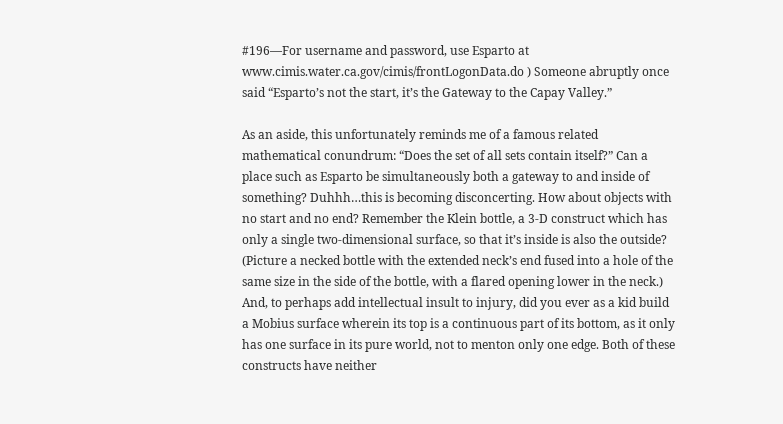#196—For username and password, use Esparto at www.cimis.water.ca.gov/cimis/frontLogonData.do ) Someone abruptly once said “Esparto’s not the start, it’s the Gateway to the Capay Valley.”

As an aside, this unfortunately reminds me of a famous related mathematical conundrum: “Does the set of all sets contain itself?” Can a place such as Esparto be simultaneously both a gateway to and inside of something? Duhhh…this is becoming disconcerting. How about objects with no start and no end? Remember the Klein bottle, a 3-D construct which has only a single two-dimensional surface, so that it’s inside is also the outside? (Picture a necked bottle with the extended neck’s end fused into a hole of the same size in the side of the bottle, with a flared opening lower in the neck.) And, to perhaps add intellectual insult to injury, did you ever as a kid build a Mobius surface wherein its top is a continuous part of its bottom, as it only has one surface in its pure world, not to menton only one edge. Both of these constructs have neither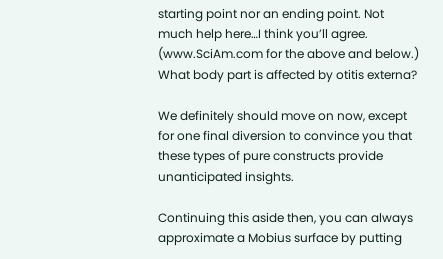starting point nor an ending point. Not much help here…I think you’ll agree. (www.SciAm.com for the above and below.)
What body part is affected by otitis externa?

We definitely should move on now, except for one final diversion to convince you that these types of pure constructs provide unanticipated insights.

Continuing this aside then, you can always approximate a Mobius surface by putting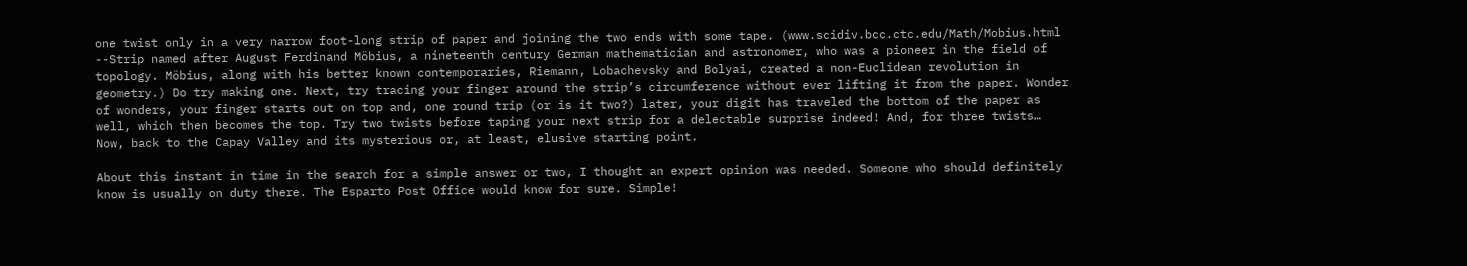one twist only in a very narrow foot-long strip of paper and joining the two ends with some tape. (www.scidiv.bcc.ctc.edu/Math/Mobius.html --Strip named after August Ferdinand Möbius, a nineteenth century German mathematician and astronomer, who was a pioneer in the field of topology. Möbius, along with his better known contemporaries, Riemann, Lobachevsky and Bolyai, created a non-Euclidean revolution in geometry.) Do try making one. Next, try tracing your finger around the strip’s circumference without ever lifting it from the paper. Wonder of wonders, your finger starts out on top and, one round trip (or is it two?) later, your digit has traveled the bottom of the paper as well, which then becomes the top. Try two twists before taping your next strip for a delectable surprise indeed! And, for three twists… Now, back to the Capay Valley and its mysterious or, at least, elusive starting point.

About this instant in time in the search for a simple answer or two, I thought an expert opinion was needed. Someone who should definitely know is usually on duty there. The Esparto Post Office would know for sure. Simple!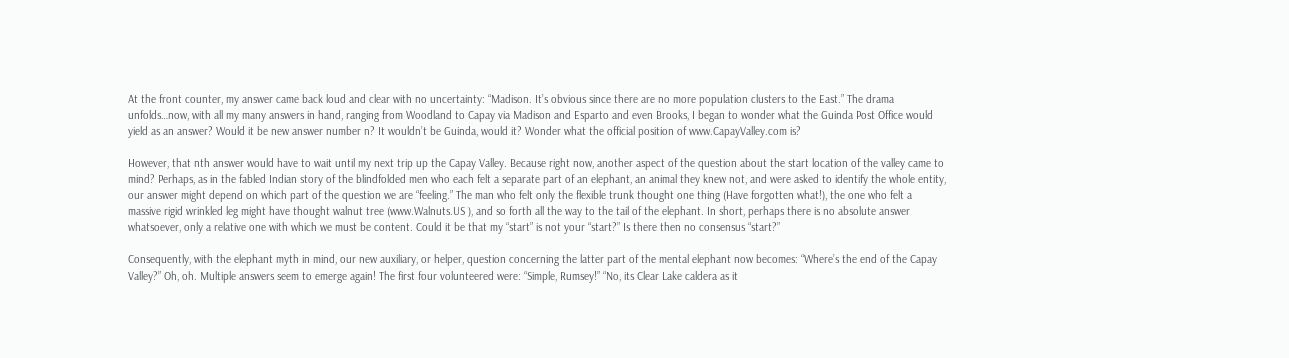At the front counter, my answer came back loud and clear with no uncertainty: “Madison. It’s obvious since there are no more population clusters to the East.” The drama unfolds…now, with all my many answers in hand, ranging from Woodland to Capay via Madison and Esparto and even Brooks, I began to wonder what the Guinda Post Office would yield as an answer? Would it be new answer number n? It wouldn’t be Guinda, would it? Wonder what the official position of www.CapayValley.com is?

However, that nth answer would have to wait until my next trip up the Capay Valley. Because right now, another aspect of the question about the start location of the valley came to mind? Perhaps, as in the fabled Indian story of the blindfolded men who each felt a separate part of an elephant, an animal they knew not, and were asked to identify the whole entity, our answer might depend on which part of the question we are “feeling.” The man who felt only the flexible trunk thought one thing (Have forgotten what!), the one who felt a massive rigid wrinkled leg might have thought walnut tree (www.Walnuts.US ), and so forth all the way to the tail of the elephant. In short, perhaps there is no absolute answer whatsoever, only a relative one with which we must be content. Could it be that my “start” is not your “start?” Is there then no consensus “start?”

Consequently, with the elephant myth in mind, our new auxiliary, or helper, question concerning the latter part of the mental elephant now becomes: “Where’s the end of the Capay Valley?” Oh, oh. Multiple answers seem to emerge again! The first four volunteered were: “Simple, Rumsey!” “No, its Clear Lake caldera as it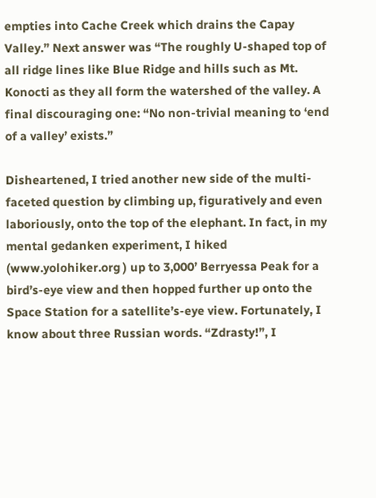empties into Cache Creek which drains the Capay Valley.” Next answer was “The roughly U-shaped top of all ridge lines like Blue Ridge and hills such as Mt. Konocti as they all form the watershed of the valley. A final discouraging one: “No non-trivial meaning to ‘end of a valley’ exists.”

Disheartened, I tried another new side of the multi-faceted question by climbing up, figuratively and even laboriously, onto the top of the elephant. In fact, in my mental gedanken experiment, I hiked (www.yolohiker.org ) up to 3,000’ Berryessa Peak for a bird’s-eye view and then hopped further up onto the Space Station for a satellite’s-eye view. Fortunately, I know about three Russian words. “Zdrasty!”, I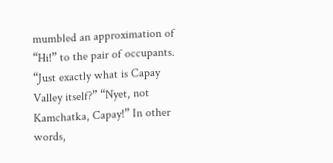mumbled an approximation of “Hi!” to the pair of occupants. “Just exactly what is Capay Valley itself?” “Nyet, not Kamchatka, Capay!” In other words,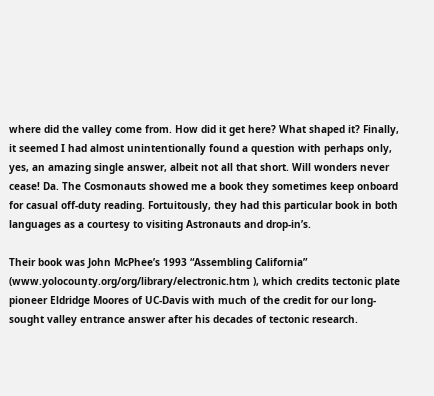where did the valley come from. How did it get here? What shaped it? Finally, it seemed I had almost unintentionally found a question with perhaps only, yes, an amazing single answer, albeit not all that short. Will wonders never cease! Da. The Cosmonauts showed me a book they sometimes keep onboard for casual off-duty reading. Fortuitously, they had this particular book in both languages as a courtesy to visiting Astronauts and drop-in’s.

Their book was John McPhee’s 1993 “Assembling California” (www.yolocounty.org/org/library/electronic.htm ), which credits tectonic plate pioneer Eldridge Moores of UC-Davis with much of the credit for our long-sought valley entrance answer after his decades of tectonic research.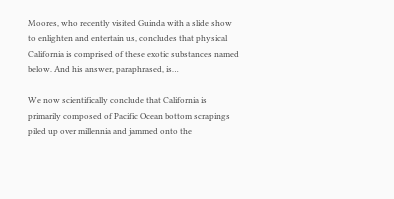Moores, who recently visited Guinda with a slide show to enlighten and entertain us, concludes that physical California is comprised of these exotic substances named below. And his answer, paraphrased, is…

We now scientifically conclude that California is primarily composed of Pacific Ocean bottom scrapings piled up over millennia and jammed onto the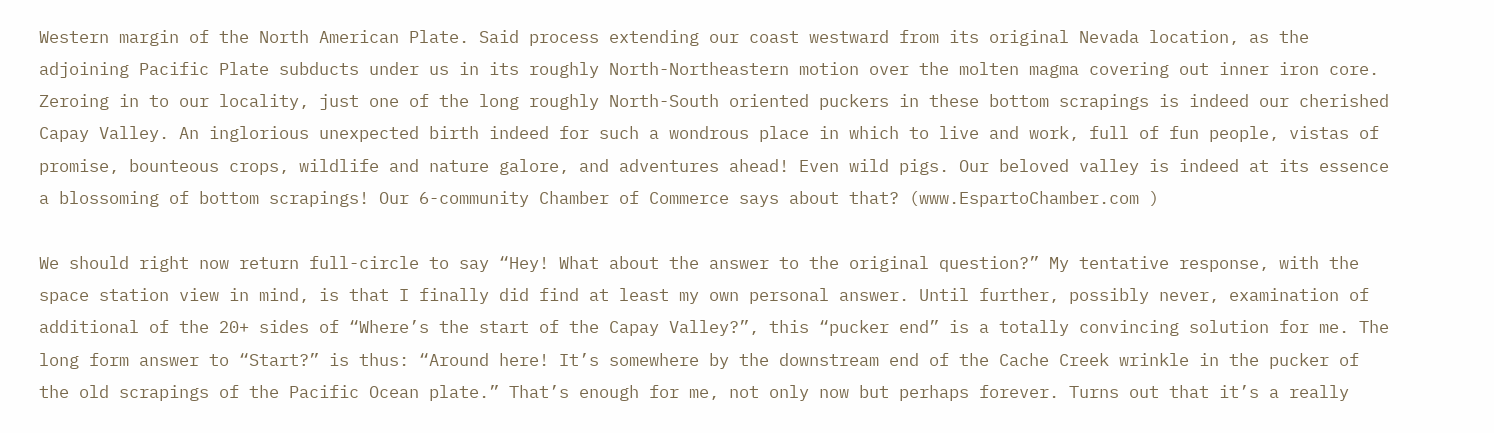Western margin of the North American Plate. Said process extending our coast westward from its original Nevada location, as the adjoining Pacific Plate subducts under us in its roughly North-Northeastern motion over the molten magma covering out inner iron core. Zeroing in to our locality, just one of the long roughly North-South oriented puckers in these bottom scrapings is indeed our cherished Capay Valley. An inglorious unexpected birth indeed for such a wondrous place in which to live and work, full of fun people, vistas of promise, bounteous crops, wildlife and nature galore, and adventures ahead! Even wild pigs. Our beloved valley is indeed at its essence a blossoming of bottom scrapings! Our 6-community Chamber of Commerce says about that? (www.EspartoChamber.com )

We should right now return full-circle to say “Hey! What about the answer to the original question?” My tentative response, with the space station view in mind, is that I finally did find at least my own personal answer. Until further, possibly never, examination of additional of the 20+ sides of “Where’s the start of the Capay Valley?”, this “pucker end” is a totally convincing solution for me. The long form answer to “Start?” is thus: “Around here! It’s somewhere by the downstream end of the Cache Creek wrinkle in the pucker of the old scrapings of the Pacific Ocean plate.” That’s enough for me, not only now but perhaps forever. Turns out that it’s a really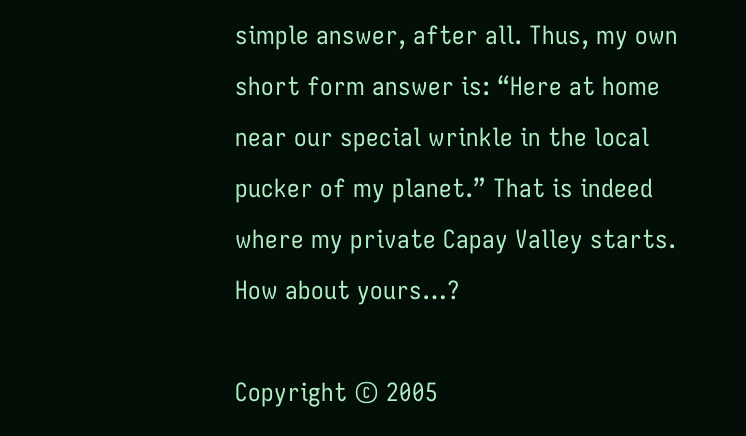simple answer, after all. Thus, my own short form answer is: “Here at home near our special wrinkle in the local pucker of my planet.” That is indeed where my private Capay Valley starts. How about yours…?

Copyright © 2005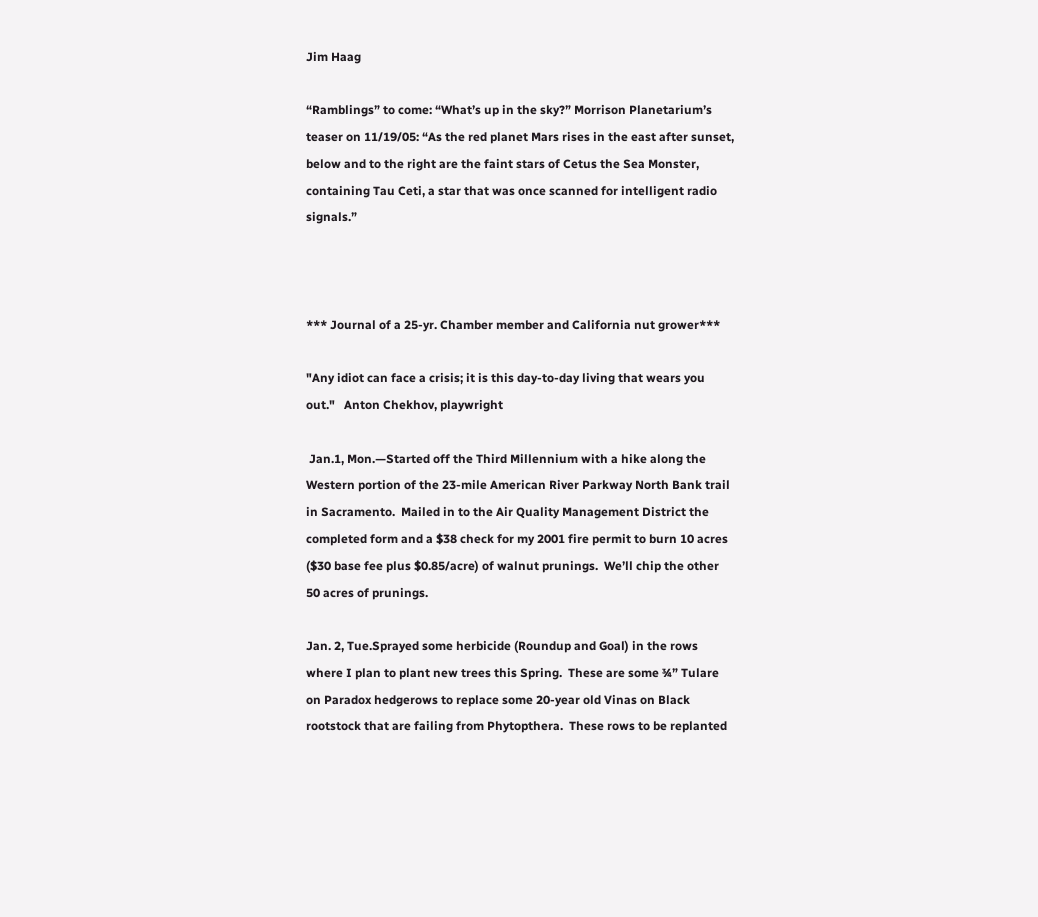Jim Haag

“Ramblings” to come: “What’s up in the sky?” Morrison Planetarium’s teaser on 11/19/05: “As the red planet Mars rises in the east after sunset, below and to the right are the faint stars of Cetus the Sea Monster, containing Tau Ceti, a star that was once scanned for intelligent radio signals.”



*** Journal of a 25-yr. Chamber member and California nut grower***

"Any idiot can face a crisis; it is this day-to-day living that wears you out."   Anton Chekhov, playwright

 Jan.1, Mon.—Started off the Third Millennium with a hike along the Western portion of the 23-mile American River Parkway North Bank trail in Sacramento.  Mailed in to the Air Quality Management District the completed form and a $38 check for my 2001 fire permit to burn 10 acres ($30 base fee plus $0.85/acre) of walnut prunings.  We’ll chip the other 50 acres of prunings.

Jan. 2, Tue.Sprayed some herbicide (Roundup and Goal) in the rows where I plan to plant new trees this Spring.  These are some ¾” Tulare on Paradox hedgerows to replace some 20-year old Vinas on Black rootstock that are failing from Phytopthera.  These rows to be replanted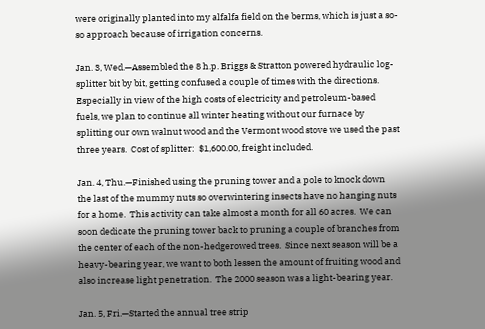were originally planted into my alfalfa field on the berms, which is just a so-so approach because of irrigation concerns.

Jan. 3, Wed.—Assembled the 8 h.p. Briggs & Stratton powered hydraulic log-splitter bit by bit, getting confused a couple of times with the directions.  Especially in view of the high costs of electricity and petroleum-based fuels, we plan to continue all winter heating without our furnace by splitting our own walnut wood and the Vermont wood stove we used the past three years.  Cost of splitter:  $1,600.00, freight included.

Jan. 4, Thu.—Finished using the pruning tower and a pole to knock down the last of the mummy nuts so overwintering insects have no hanging nuts for a home.  This activity can take almost a month for all 60 acres.  We can soon dedicate the pruning tower back to pruning a couple of branches from the center of each of the non-hedgerowed trees.  Since next season will be a heavy-bearing year, we want to both lessen the amount of fruiting wood and also increase light penetration.  The 2000 season was a light-bearing year.

Jan. 5, Fri.—Started the annual tree strip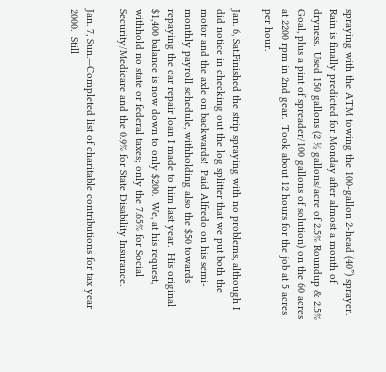spraying with the ATM towing the 100-gallon 2-head (40”) sprayer.  Rain is finally predicted for Monday after almost a month of dryness.  Used 150 gallons (2 ½ gallons/acre of 2.5% Roundup & 2.5% Goal, plus a pint of spreader/100 gallons of solution) on the 60 acres at 2200 rpm in 2nd gear.  Took about 12 hours for the job at 5 acres per hour.

Jan. 6, Sat.Finished the strip spraying with no problems, although I did notice in checking out the log splitter that we put both the motor and the axle on backwards!  Paid Alfredo on his semi-monthly payroll schedule, withholding also the $50 towards repaying the car repair loan I made to him last year.  His original $1,400 balance is now down to only $200.  We, at his request, withhold no state or federal taxes; only the 7.65% for Social Security/Medicare and the 0.9% for State Disability Insurance.

Jan. 7, Sun.—Completed list of charitable contributions for tax year 2000.  Still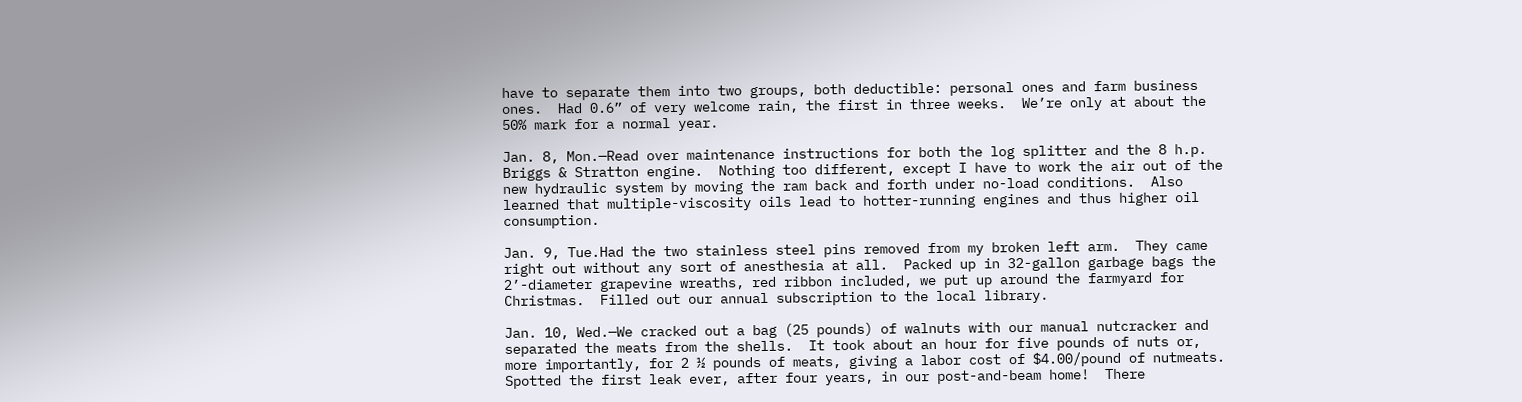have to separate them into two groups, both deductible: personal ones and farm business ones.  Had 0.6” of very welcome rain, the first in three weeks.  We’re only at about the 50% mark for a normal year.

Jan. 8, Mon.—Read over maintenance instructions for both the log splitter and the 8 h.p. Briggs & Stratton engine.  Nothing too different, except I have to work the air out of the new hydraulic system by moving the ram back and forth under no-load conditions.  Also learned that multiple-viscosity oils lead to hotter-running engines and thus higher oil consumption.

Jan. 9, Tue.Had the two stainless steel pins removed from my broken left arm.  They came right out without any sort of anesthesia at all.  Packed up in 32-gallon garbage bags the 2’-diameter grapevine wreaths, red ribbon included, we put up around the farmyard for Christmas.  Filled out our annual subscription to the local library.

Jan. 10, Wed.—We cracked out a bag (25 pounds) of walnuts with our manual nutcracker and separated the meats from the shells.  It took about an hour for five pounds of nuts or, more importantly, for 2 ½ pounds of meats, giving a labor cost of $4.00/pound of nutmeats.  Spotted the first leak ever, after four years, in our post-and-beam home!  There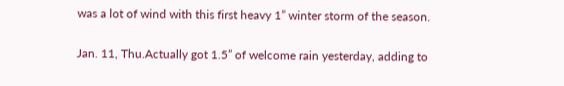was a lot of wind with this first heavy 1” winter storm of the season.

Jan. 11, Thu.Actually got 1.5” of welcome rain yesterday, adding to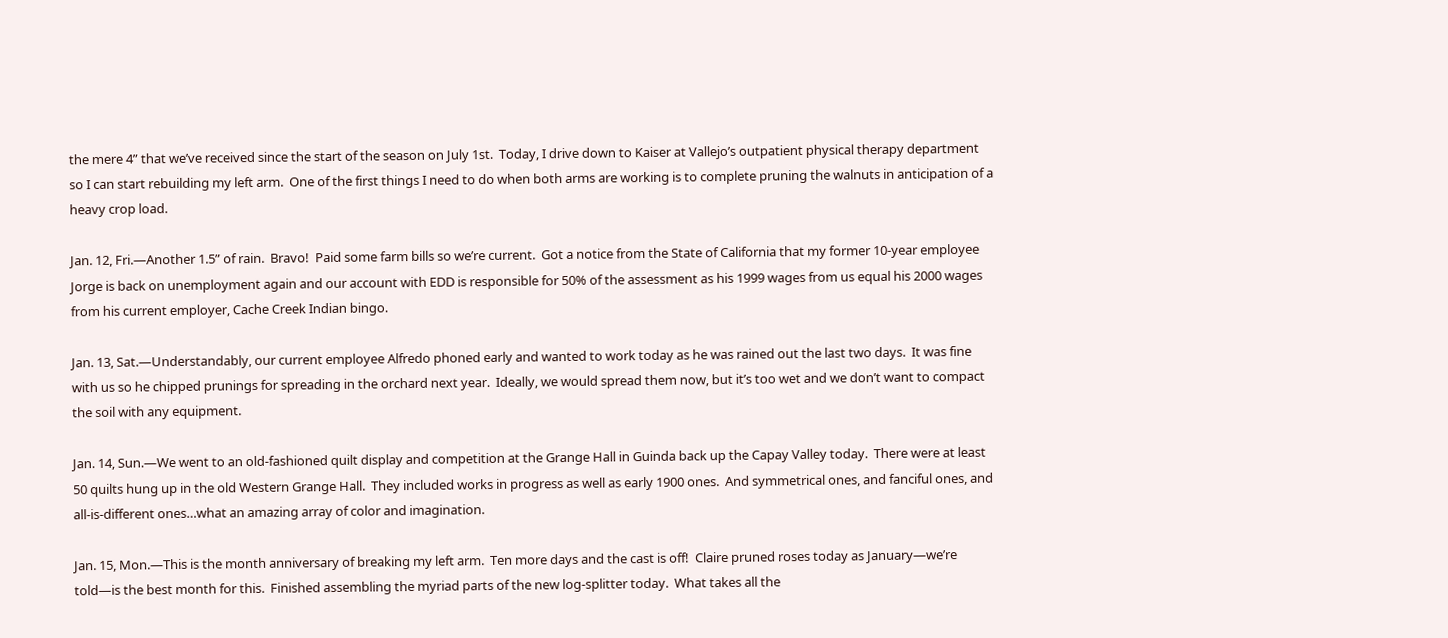the mere 4” that we’ve received since the start of the season on July 1st.  Today, I drive down to Kaiser at Vallejo’s outpatient physical therapy department so I can start rebuilding my left arm.  One of the first things I need to do when both arms are working is to complete pruning the walnuts in anticipation of a heavy crop load.

Jan. 12, Fri.—Another 1.5” of rain.  Bravo!  Paid some farm bills so we’re current.  Got a notice from the State of California that my former 10-year employee Jorge is back on unemployment again and our account with EDD is responsible for 50% of the assessment as his 1999 wages from us equal his 2000 wages from his current employer, Cache Creek Indian bingo.

Jan. 13, Sat.—Understandably, our current employee Alfredo phoned early and wanted to work today as he was rained out the last two days.  It was fine with us so he chipped prunings for spreading in the orchard next year.  Ideally, we would spread them now, but it’s too wet and we don’t want to compact the soil with any equipment.

Jan. 14, Sun.—We went to an old-fashioned quilt display and competition at the Grange Hall in Guinda back up the Capay Valley today.  There were at least 50 quilts hung up in the old Western Grange Hall.  They included works in progress as well as early 1900 ones.  And symmetrical ones, and fanciful ones, and all-is-different ones…what an amazing array of color and imagination.

Jan. 15, Mon.—This is the month anniversary of breaking my left arm.  Ten more days and the cast is off!  Claire pruned roses today as January—we’re told—is the best month for this.  Finished assembling the myriad parts of the new log-splitter today.  What takes all the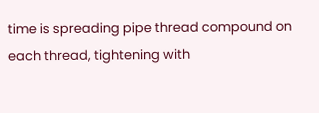time is spreading pipe thread compound on each thread, tightening with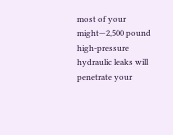most of your might—2,500 pound high-pressure hydraulic leaks will penetrate your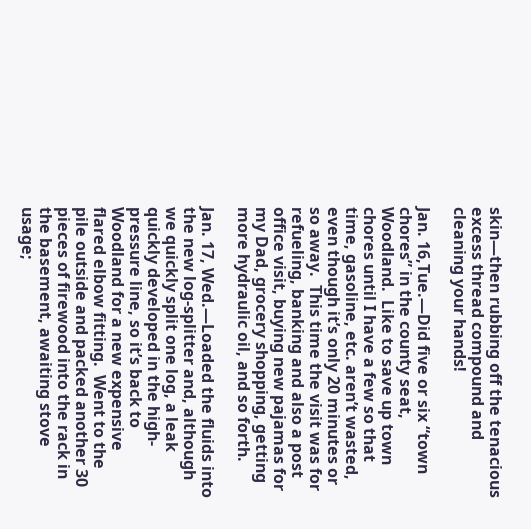skin—then rubbing off the tenacious excess thread compound and cleaning your hands!

Jan. 16,Tue.—Did five or six “town chores” in the county seat, Woodland.  Like to save up town chores until I have a few so that time, gasoline, etc. aren’t wasted, even though it’s only 20 minutes or so away.  This time the visit was for refueling, banking and also a post office visit, buying new pajamas for my Dad, grocery shopping, getting more hydraulic oil, and so forth.

Jan. 17, Wed.—Loaded the fluids into the new log-splitter and, although we quickly split one log, a leak quickly developed in the high-pressure line, so it’s back to Woodland for a new expensive flared elbow fitting.  Went to the pile outside and packed another 30  pieces of firewood into the rack in the basement, awaiting stove usage;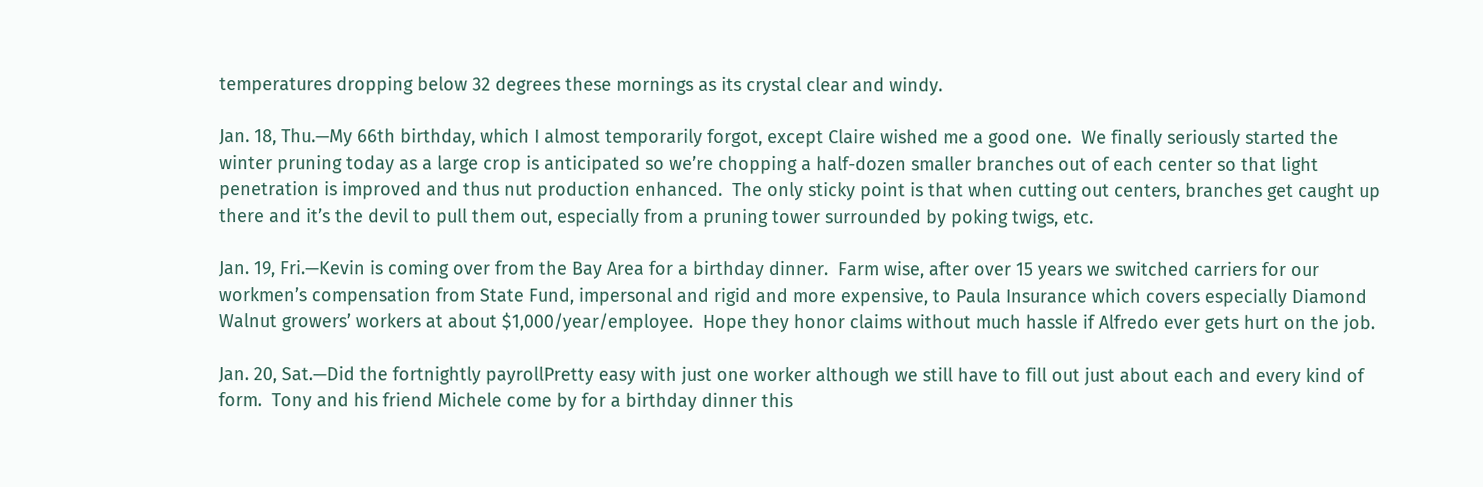temperatures dropping below 32 degrees these mornings as its crystal clear and windy.

Jan. 18, Thu.—My 66th birthday, which I almost temporarily forgot, except Claire wished me a good one.  We finally seriously started the winter pruning today as a large crop is anticipated so we’re chopping a half-dozen smaller branches out of each center so that light penetration is improved and thus nut production enhanced.  The only sticky point is that when cutting out centers, branches get caught up there and it’s the devil to pull them out, especially from a pruning tower surrounded by poking twigs, etc.

Jan. 19, Fri.—Kevin is coming over from the Bay Area for a birthday dinner.  Farm wise, after over 15 years we switched carriers for our workmen’s compensation from State Fund, impersonal and rigid and more expensive, to Paula Insurance which covers especially Diamond Walnut growers’ workers at about $1,000/year/employee.  Hope they honor claims without much hassle if Alfredo ever gets hurt on the job.

Jan. 20, Sat.—Did the fortnightly payrollPretty easy with just one worker although we still have to fill out just about each and every kind of form.  Tony and his friend Michele come by for a birthday dinner this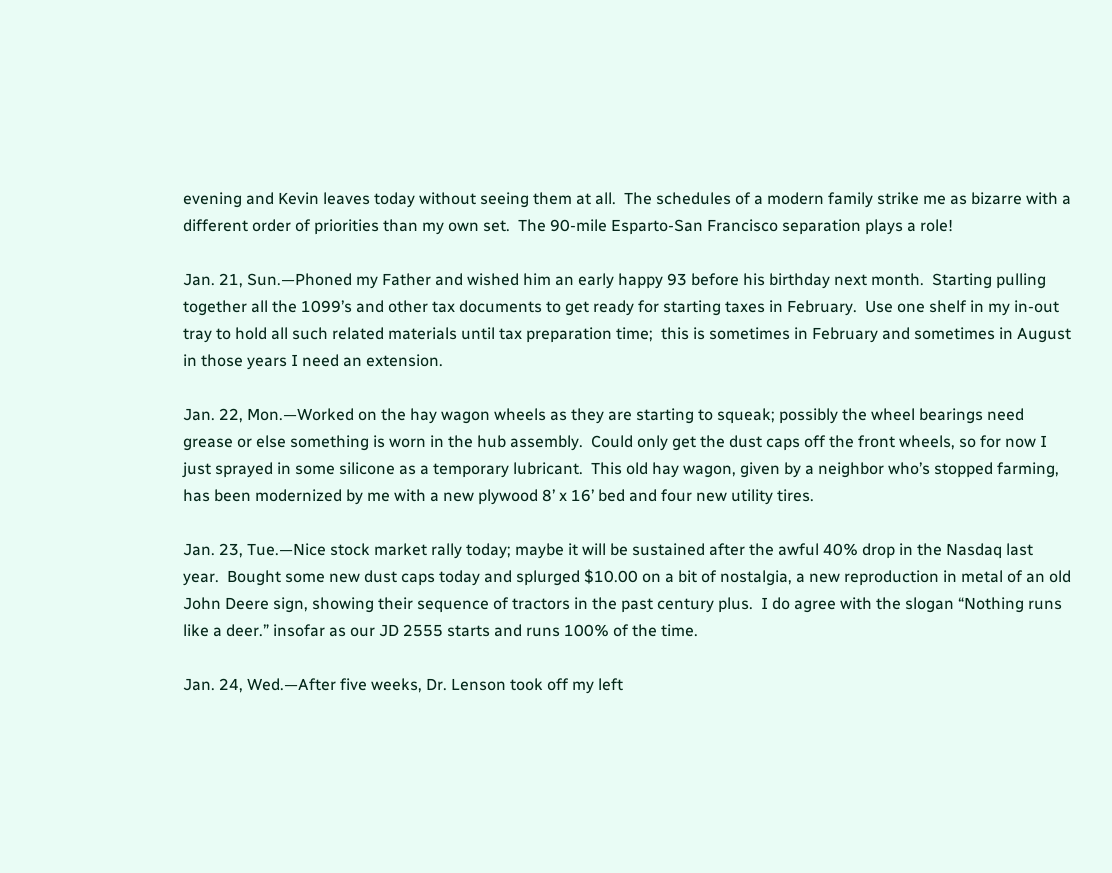evening and Kevin leaves today without seeing them at all.  The schedules of a modern family strike me as bizarre with a different order of priorities than my own set.  The 90-mile Esparto-San Francisco separation plays a role!

Jan. 21, Sun.—Phoned my Father and wished him an early happy 93 before his birthday next month.  Starting pulling together all the 1099’s and other tax documents to get ready for starting taxes in February.  Use one shelf in my in-out tray to hold all such related materials until tax preparation time;  this is sometimes in February and sometimes in August in those years I need an extension.

Jan. 22, Mon.—Worked on the hay wagon wheels as they are starting to squeak; possibly the wheel bearings need grease or else something is worn in the hub assembly.  Could only get the dust caps off the front wheels, so for now I just sprayed in some silicone as a temporary lubricant.  This old hay wagon, given by a neighbor who’s stopped farming,  has been modernized by me with a new plywood 8’ x 16’ bed and four new utility tires.

Jan. 23, Tue.—Nice stock market rally today; maybe it will be sustained after the awful 40% drop in the Nasdaq last year.  Bought some new dust caps today and splurged $10.00 on a bit of nostalgia, a new reproduction in metal of an old John Deere sign, showing their sequence of tractors in the past century plus.  I do agree with the slogan “Nothing runs like a deer.” insofar as our JD 2555 starts and runs 100% of the time.

Jan. 24, Wed.—After five weeks, Dr. Lenson took off my left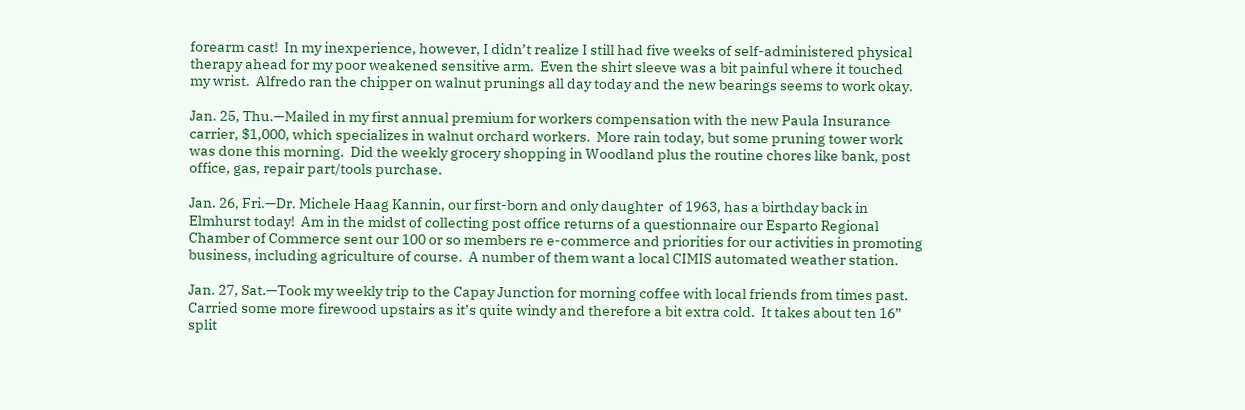forearm cast!  In my inexperience, however, I didn’t realize I still had five weeks of self-administered physical therapy ahead for my poor weakened sensitive arm.  Even the shirt sleeve was a bit painful where it touched my wrist.  Alfredo ran the chipper on walnut prunings all day today and the new bearings seems to work okay.

Jan. 25, Thu.—Mailed in my first annual premium for workers compensation with the new Paula Insurance carrier, $1,000, which specializes in walnut orchard workers.  More rain today, but some pruning tower work was done this morning.  Did the weekly grocery shopping in Woodland plus the routine chores like bank, post office, gas, repair part/tools purchase.

Jan. 26, Fri.—Dr. Michele Haag Kannin, our first-born and only daughter  of 1963, has a birthday back in Elmhurst today!  Am in the midst of collecting post office returns of a questionnaire our Esparto Regional Chamber of Commerce sent our 100 or so members re e-commerce and priorities for our activities in promoting business, including agriculture of course.  A number of them want a local CIMIS automated weather station.

Jan. 27, Sat.—Took my weekly trip to the Capay Junction for morning coffee with local friends from times past.  Carried some more firewood upstairs as it’s quite windy and therefore a bit extra cold.  It takes about ten 16” split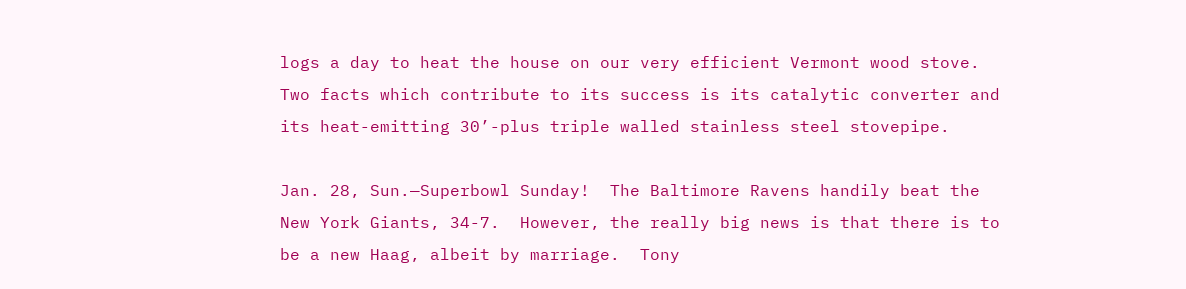logs a day to heat the house on our very efficient Vermont wood stove.  Two facts which contribute to its success is its catalytic converter and its heat-emitting 30’-plus triple walled stainless steel stovepipe.

Jan. 28, Sun.—Superbowl Sunday!  The Baltimore Ravens handily beat the New York Giants, 34-7.  However, the really big news is that there is to be a new Haag, albeit by marriage.  Tony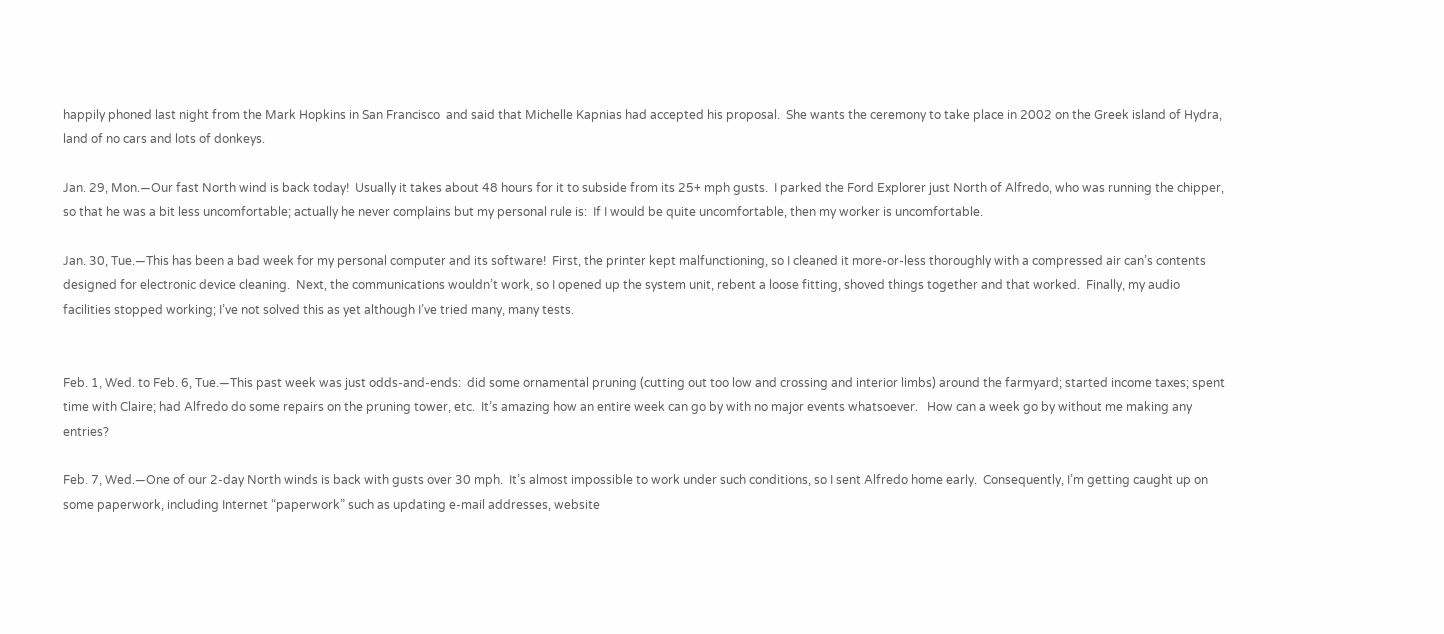happily phoned last night from the Mark Hopkins in San Francisco  and said that Michelle Kapnias had accepted his proposal.  She wants the ceremony to take place in 2002 on the Greek island of Hydra, land of no cars and lots of donkeys.

Jan. 29, Mon.—Our fast North wind is back today!  Usually it takes about 48 hours for it to subside from its 25+ mph gusts.  I parked the Ford Explorer just North of Alfredo, who was running the chipper, so that he was a bit less uncomfortable; actually he never complains but my personal rule is:  If I would be quite uncomfortable, then my worker is uncomfortable.

Jan. 30, Tue.—This has been a bad week for my personal computer and its software!  First, the printer kept malfunctioning, so I cleaned it more-or-less thoroughly with a compressed air can’s contents designed for electronic device cleaning.  Next, the communications wouldn’t work, so I opened up the system unit, rebent a loose fitting, shoved things together and that worked.  Finally, my audio facilities stopped working; I’ve not solved this as yet although I’ve tried many, many tests.


Feb. 1, Wed. to Feb. 6, Tue.—This past week was just odds-and-ends:  did some ornamental pruning (cutting out too low and crossing and interior limbs) around the farmyard; started income taxes; spent time with Claire; had Alfredo do some repairs on the pruning tower, etc.  It’s amazing how an entire week can go by with no major events whatsoever.   How can a week go by without me making any entries?

Feb. 7, Wed.—One of our 2-day North winds is back with gusts over 30 mph.  It’s almost impossible to work under such conditions, so I sent Alfredo home early.  Consequently, I’m getting caught up on some paperwork, including Internet “paperwork” such as updating e-mail addresses, website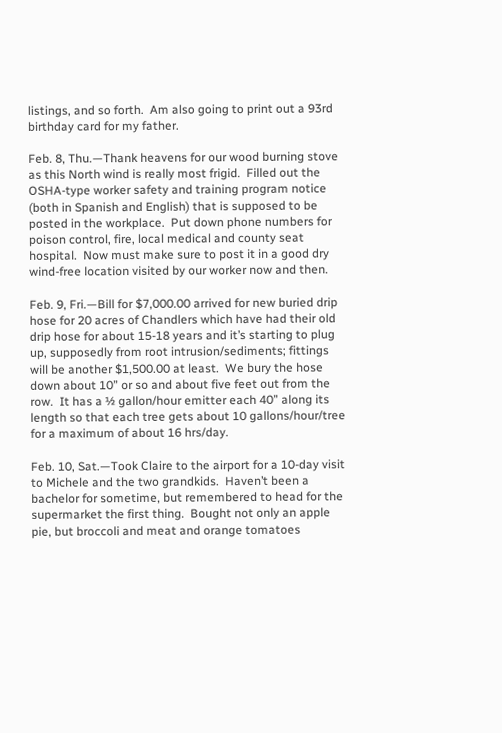listings, and so forth.  Am also going to print out a 93rd birthday card for my father.

Feb. 8, Thu.—Thank heavens for our wood burning stove as this North wind is really most frigid.  Filled out the OSHA-type worker safety and training program notice (both in Spanish and English) that is supposed to be posted in the workplace.  Put down phone numbers for poison control, fire, local medical and county seat hospital.  Now must make sure to post it in a good dry wind-free location visited by our worker now and then.

Feb. 9, Fri.—Bill for $7,000.00 arrived for new buried drip hose for 20 acres of Chandlers which have had their old drip hose for about 15-18 years and it’s starting to plug up, supposedly from root intrusion/sediments; fittings will be another $1,500.00 at least.  We bury the hose down about 10” or so and about five feet out from the row.  It has a ½ gallon/hour emitter each 40” along its length so that each tree gets about 10 gallons/hour/tree for a maximum of about 16 hrs/day.

Feb. 10, Sat.—Took Claire to the airport for a 10-day visit to Michele and the two grandkids.  Haven’t been a bachelor for sometime, but remembered to head for the supermarket the first thing.  Bought not only an apple pie, but broccoli and meat and orange tomatoes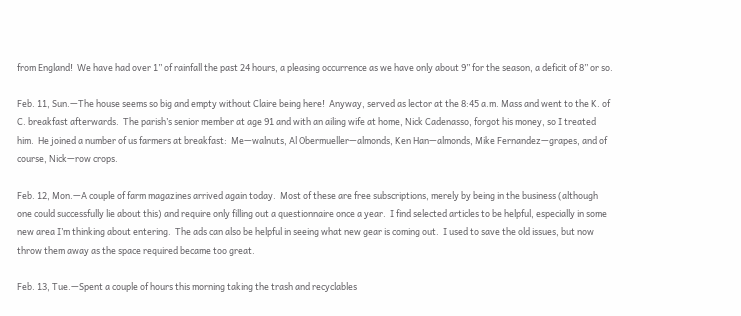from England!  We have had over 1” of rainfall the past 24 hours, a pleasing occurrence as we have only about 9” for the season, a deficit of 8” or so.

Feb. 11, Sun.—The house seems so big and empty without Claire being here!  Anyway, served as lector at the 8:45 a.m. Mass and went to the K. of C. breakfast afterwards.  The parish’s senior member at age 91 and with an ailing wife at home, Nick Cadenasso, forgot his money, so I treated him.  He joined a number of us farmers at breakfast:  Me—walnuts, Al Obermueller—almonds, Ken Han—almonds, Mike Fernandez—grapes, and of course, Nick—row crops.

Feb. 12, Mon.—A couple of farm magazines arrived again today.  Most of these are free subscriptions, merely by being in the business (although one could successfully lie about this) and require only filling out a questionnaire once a year.  I find selected articles to be helpful, especially in some new area I’m thinking about entering.  The ads can also be helpful in seeing what new gear is coming out.  I used to save the old issues, but now throw them away as the space required became too great.

Feb. 13, Tue.—Spent a couple of hours this morning taking the trash and recyclables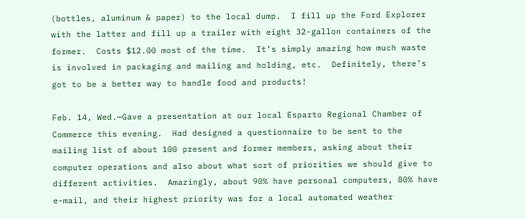(bottles, aluminum & paper) to the local dump.  I fill up the Ford Explorer with the latter and fill up a trailer with eight 32-gallon containers of the former.  Costs $12.00 most of the time.  It’s simply amazing how much waste is involved in packaging and mailing and holding, etc.  Definitely, there’s got to be a better way to handle food and products!

Feb. 14, Wed.—Gave a presentation at our local Esparto Regional Chamber of Commerce this evening.  Had designed a questionnaire to be sent to the mailing list of about 100 present and former members, asking about their computer operations and also about what sort of priorities we should give to different activities.  Amazingly, about 90% have personal computers, 80% have e-mail, and their highest priority was for a local automated weather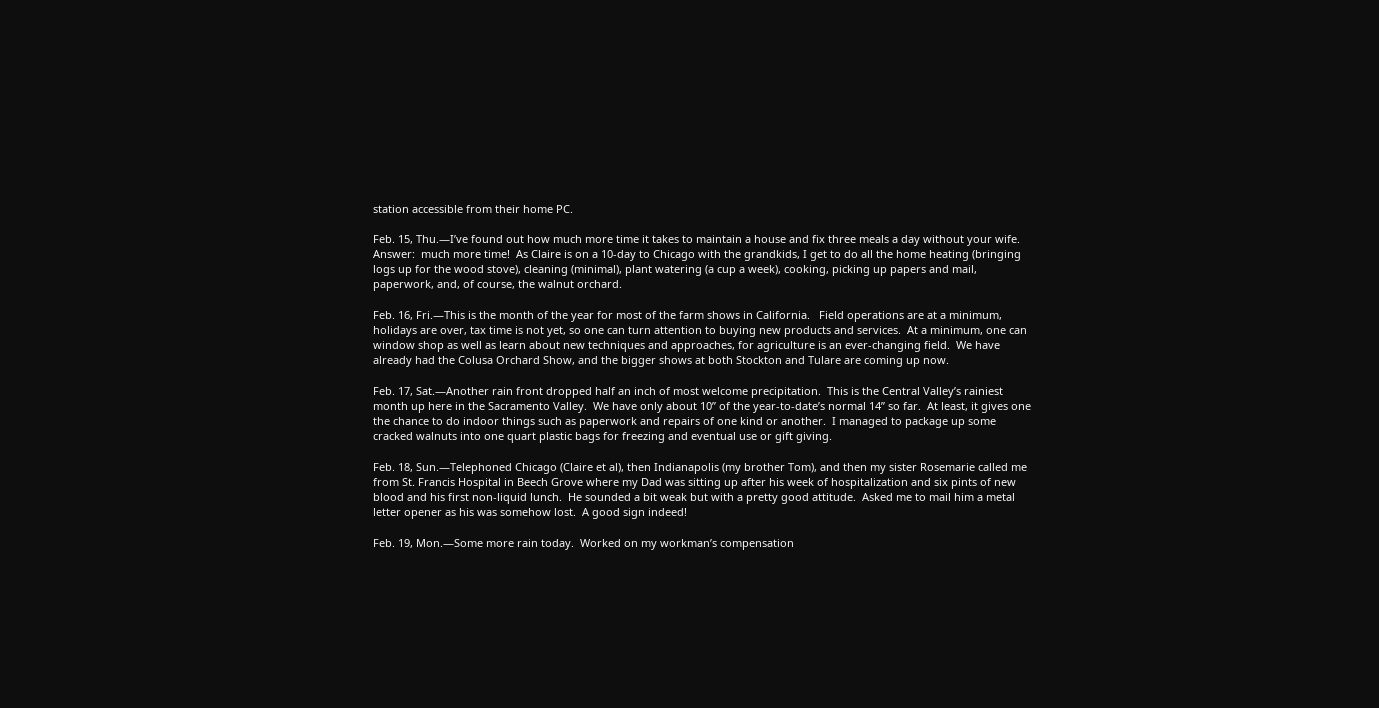station accessible from their home PC.

Feb. 15, Thu.—I’ve found out how much more time it takes to maintain a house and fix three meals a day without your wife.  Answer:  much more time!  As Claire is on a 10-day to Chicago with the grandkids, I get to do all the home heating (bringing logs up for the wood stove), cleaning (minimal), plant watering (a cup a week), cooking, picking up papers and mail, paperwork, and, of course, the walnut orchard.

Feb. 16, Fri.—This is the month of the year for most of the farm shows in California.   Field operations are at a minimum, holidays are over, tax time is not yet, so one can turn attention to buying new products and services.  At a minimum, one can window shop as well as learn about new techniques and approaches, for agriculture is an ever-changing field.  We have already had the Colusa Orchard Show, and the bigger shows at both Stockton and Tulare are coming up now.

Feb. 17, Sat.—Another rain front dropped half an inch of most welcome precipitation.  This is the Central Valley’s rainiest month up here in the Sacramento Valley.  We have only about 10” of the year-to-date’s normal 14” so far.  At least, it gives one the chance to do indoor things such as paperwork and repairs of one kind or another.  I managed to package up some cracked walnuts into one quart plastic bags for freezing and eventual use or gift giving.

Feb. 18, Sun.—Telephoned Chicago (Claire et al), then Indianapolis (my brother Tom), and then my sister Rosemarie called me from St. Francis Hospital in Beech Grove where my Dad was sitting up after his week of hospitalization and six pints of new blood and his first non-liquid lunch.  He sounded a bit weak but with a pretty good attitude.  Asked me to mail him a metal letter opener as his was somehow lost.  A good sign indeed!

Feb. 19, Mon.—Some more rain today.  Worked on my workman’s compensation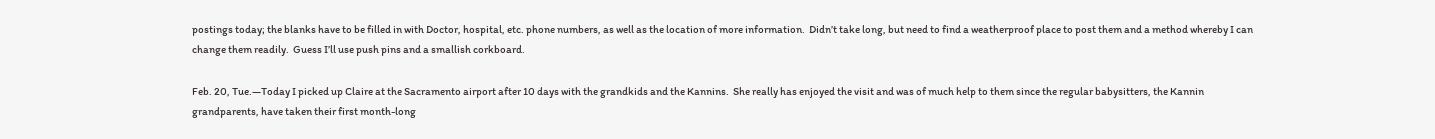postings today; the blanks have to be filled in with Doctor, hospital, etc. phone numbers, as well as the location of more information.  Didn’t take long, but need to find a weatherproof place to post them and a method whereby I can change them readily.  Guess I’ll use push pins and a smallish corkboard.

Feb. 20, Tue.—Today I picked up Claire at the Sacramento airport after 10 days with the grandkids and the Kannins.  She really has enjoyed the visit and was of much help to them since the regular babysitters, the Kannin grandparents, have taken their first month-long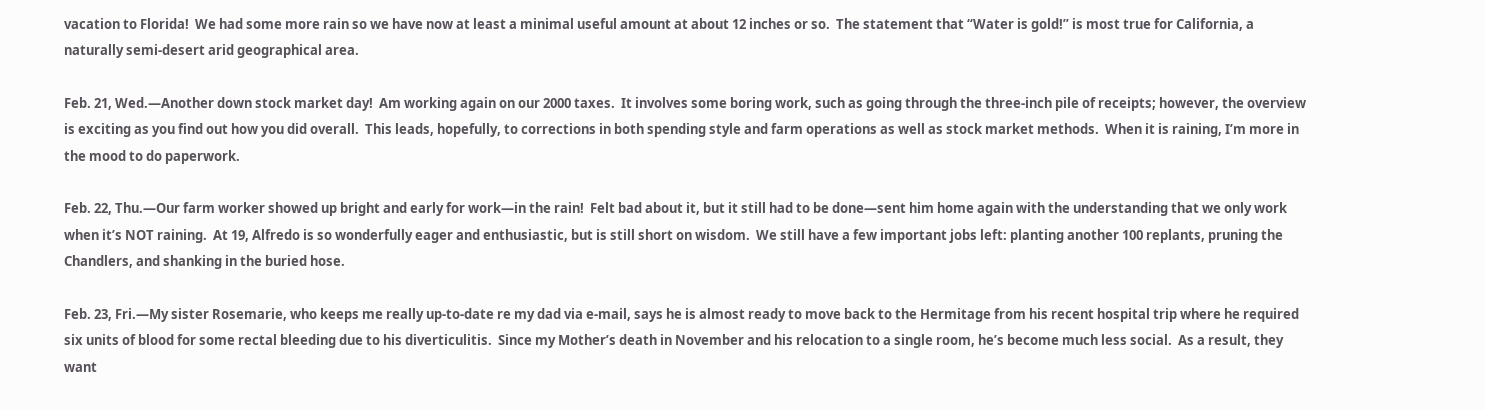vacation to Florida!  We had some more rain so we have now at least a minimal useful amount at about 12 inches or so.  The statement that “Water is gold!” is most true for California, a naturally semi-desert arid geographical area.

Feb. 21, Wed.—Another down stock market day!  Am working again on our 2000 taxes.  It involves some boring work, such as going through the three-inch pile of receipts; however, the overview is exciting as you find out how you did overall.  This leads, hopefully, to corrections in both spending style and farm operations as well as stock market methods.  When it is raining, I’m more in the mood to do paperwork.

Feb. 22, Thu.—Our farm worker showed up bright and early for work—in the rain!  Felt bad about it, but it still had to be done—sent him home again with the understanding that we only work when it’s NOT raining.  At 19, Alfredo is so wonderfully eager and enthusiastic, but is still short on wisdom.  We still have a few important jobs left: planting another 100 replants, pruning the Chandlers, and shanking in the buried hose.

Feb. 23, Fri.—My sister Rosemarie, who keeps me really up-to-date re my dad via e-mail, says he is almost ready to move back to the Hermitage from his recent hospital trip where he required six units of blood for some rectal bleeding due to his diverticulitis.  Since my Mother’s death in November and his relocation to a single room, he’s become much less social.  As a result, they want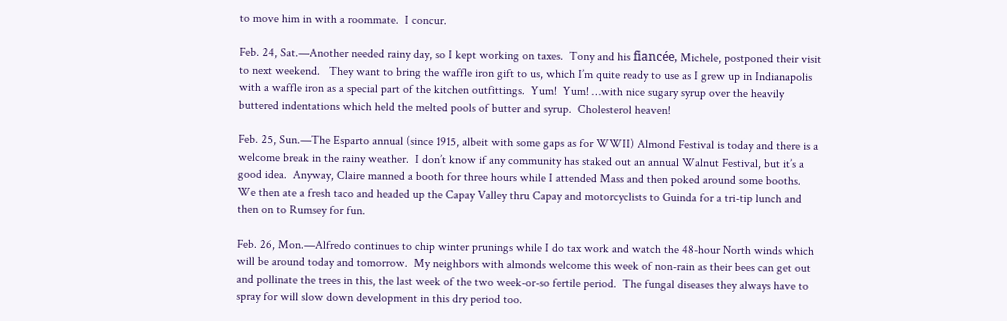to move him in with a roommate.  I concur.

Feb. 24, Sat.—Another needed rainy day, so I kept working on taxes.  Tony and his fiancée, Michele, postponed their visit to next weekend.   They want to bring the waffle iron gift to us, which I’m quite ready to use as I grew up in Indianapolis with a waffle iron as a special part of the kitchen outfittings.  Yum!  Yum! …with nice sugary syrup over the heavily buttered indentations which held the melted pools of butter and syrup.  Cholesterol heaven!

Feb. 25, Sun.—The Esparto annual (since 1915, albeit with some gaps as for WWII) Almond Festival is today and there is a welcome break in the rainy weather.  I don’t know if any community has staked out an annual Walnut Festival, but it’s a good idea.  Anyway, Claire manned a booth for three hours while I attended Mass and then poked around some booths.  We then ate a fresh taco and headed up the Capay Valley thru Capay and motorcyclists to Guinda for a tri-tip lunch and then on to Rumsey for fun.

Feb. 26, Mon.—Alfredo continues to chip winter prunings while I do tax work and watch the 48-hour North winds which will be around today and tomorrow.  My neighbors with almonds welcome this week of non-rain as their bees can get out and pollinate the trees in this, the last week of the two week-or-so fertile period.  The fungal diseases they always have to spray for will slow down development in this dry period too.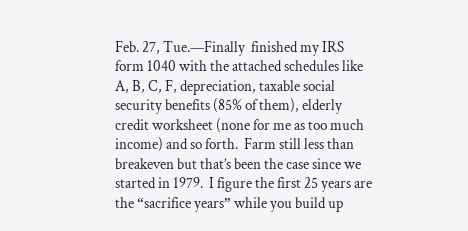Feb. 27, Tue.—Finally  finished my IRS form 1040 with the attached schedules like A, B, C, F, depreciation, taxable social security benefits (85% of them), elderly credit worksheet (none for me as too much income) and so forth.  Farm still less than breakeven but that’s been the case since we started in 1979.  I figure the first 25 years are the “sacrifice years” while you build up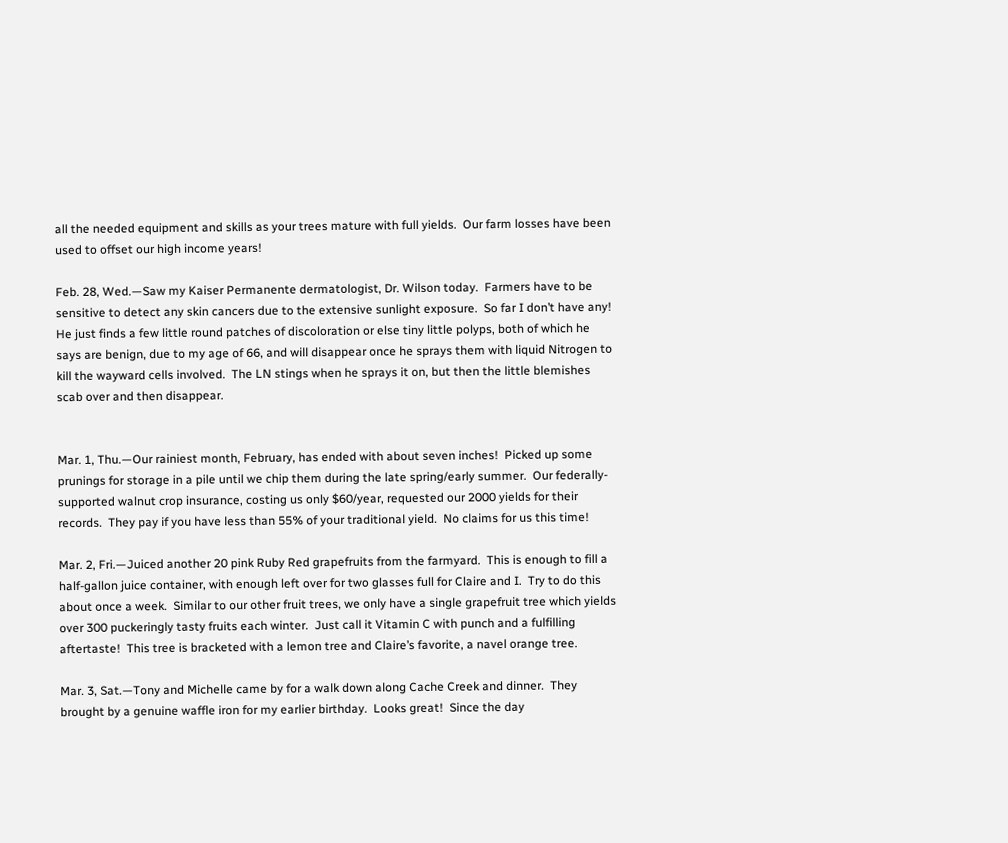all the needed equipment and skills as your trees mature with full yields.  Our farm losses have been used to offset our high income years!

Feb. 28, Wed.—Saw my Kaiser Permanente dermatologist, Dr. Wilson today.  Farmers have to be sensitive to detect any skin cancers due to the extensive sunlight exposure.  So far I don’t have any!  He just finds a few little round patches of discoloration or else tiny little polyps, both of which he says are benign, due to my age of 66, and will disappear once he sprays them with liquid Nitrogen to kill the wayward cells involved.  The LN stings when he sprays it on, but then the little blemishes scab over and then disappear.


Mar. 1, Thu.—Our rainiest month, February, has ended with about seven inches!  Picked up some prunings for storage in a pile until we chip them during the late spring/early summer.  Our federally-supported walnut crop insurance, costing us only $60/year, requested our 2000 yields for their records.  They pay if you have less than 55% of your traditional yield.  No claims for us this time!

Mar. 2, Fri.—Juiced another 20 pink Ruby Red grapefruits from the farmyard.  This is enough to fill a half-gallon juice container, with enough left over for two glasses full for Claire and I.  Try to do this about once a week.  Similar to our other fruit trees, we only have a single grapefruit tree which yields over 300 puckeringly tasty fruits each winter.  Just call it Vitamin C with punch and a fulfilling aftertaste!  This tree is bracketed with a lemon tree and Claire’s favorite, a navel orange tree.

Mar. 3, Sat.—Tony and Michelle came by for a walk down along Cache Creek and dinner.  They brought by a genuine waffle iron for my earlier birthday.  Looks great!  Since the day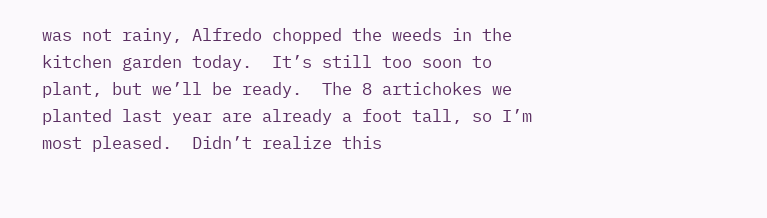was not rainy, Alfredo chopped the weeds in the kitchen garden today.  It’s still too soon to plant, but we’ll be ready.  The 8 artichokes we planted last year are already a foot tall, so I’m most pleased.  Didn’t realize this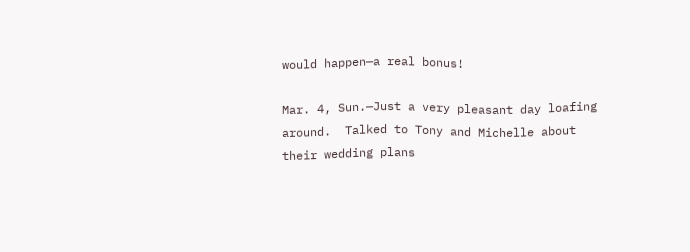would happen—a real bonus!

Mar. 4, Sun.—Just a very pleasant day loafing around.  Talked to Tony and Michelle about their wedding plans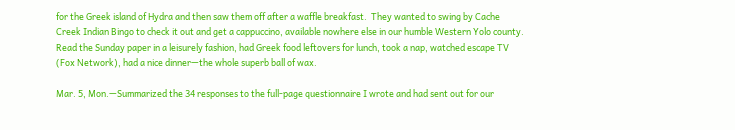for the Greek island of Hydra and then saw them off after a waffle breakfast.  They wanted to swing by Cache Creek Indian Bingo to check it out and get a cappuccino, available nowhere else in our humble Western Yolo county.  Read the Sunday paper in a leisurely fashion, had Greek food leftovers for lunch, took a nap, watched escape TV (Fox Network), had a nice dinner—the whole superb ball of wax.

Mar. 5, Mon.—Summarized the 34 responses to the full-page questionnaire I wrote and had sent out for our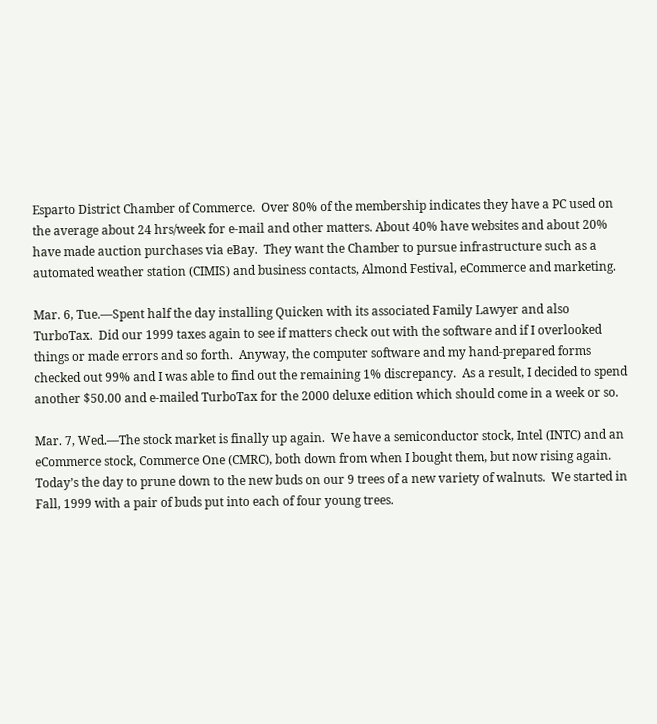Esparto District Chamber of Commerce.  Over 80% of the membership indicates they have a PC used on the average about 24 hrs/week for e-mail and other matters. About 40% have websites and about 20% have made auction purchases via eBay.  They want the Chamber to pursue infrastructure such as a automated weather station (CIMIS) and business contacts, Almond Festival, eCommerce and marketing.

Mar. 6, Tue.—Spent half the day installing Quicken with its associated Family Lawyer and also TurboTax.  Did our 1999 taxes again to see if matters check out with the software and if I overlooked things or made errors and so forth.  Anyway, the computer software and my hand-prepared forms checked out 99% and I was able to find out the remaining 1% discrepancy.  As a result, I decided to spend another $50.00 and e-mailed TurboTax for the 2000 deluxe edition which should come in a week or so.

Mar. 7, Wed.—The stock market is finally up again.  We have a semiconductor stock, Intel (INTC) and an eCommerce stock, Commerce One (CMRC), both down from when I bought them, but now rising again.  Today’s the day to prune down to the new buds on our 9 trees of a new variety of walnuts.  We started in Fall, 1999 with a pair of buds put into each of four young trees.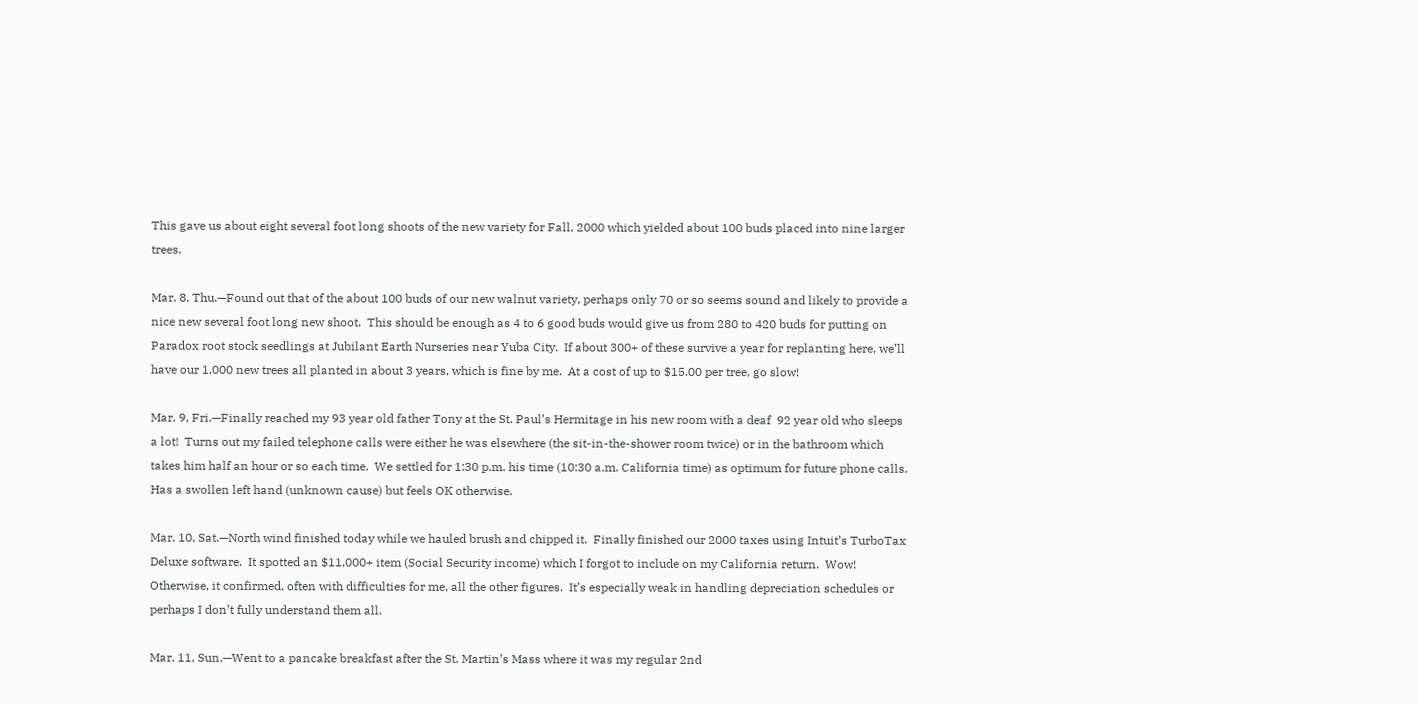This gave us about eight several foot long shoots of the new variety for Fall, 2000 which yielded about 100 buds placed into nine larger trees.

Mar. 8, Thu.—Found out that of the about 100 buds of our new walnut variety, perhaps only 70 or so seems sound and likely to provide a nice new several foot long new shoot.  This should be enough as 4 to 6 good buds would give us from 280 to 420 buds for putting on Paradox root stock seedlings at Jubilant Earth Nurseries near Yuba City.  If about 300+ of these survive a year for replanting here, we’ll have our 1,000 new trees all planted in about 3 years, which is fine by me.  At a cost of up to $15.00 per tree, go slow!

Mar. 9, Fri.—Finally reached my 93 year old father Tony at the St. Paul’s Hermitage in his new room with a deaf  92 year old who sleeps a lot!  Turns out my failed telephone calls were either he was elsewhere (the sit-in-the-shower room twice) or in the bathroom which takes him half an hour or so each time.  We settled for 1:30 p.m. his time (10:30 a.m. California time) as optimum for future phone calls.  Has a swollen left hand (unknown cause) but feels OK otherwise.

Mar. 10, Sat.—North wind finished today while we hauled brush and chipped it.  Finally finished our 2000 taxes using Intuit’s TurboTax Deluxe software.  It spotted an $11,000+ item (Social Security income) which I forgot to include on my California return.  Wow!  Otherwise, it confirmed, often with difficulties for me, all the other figures.  It’s especially weak in handling depreciation schedules or perhaps I don’t fully understand them all.

Mar. 11, Sun.—Went to a pancake breakfast after the St. Martin’s Mass where it was my regular 2nd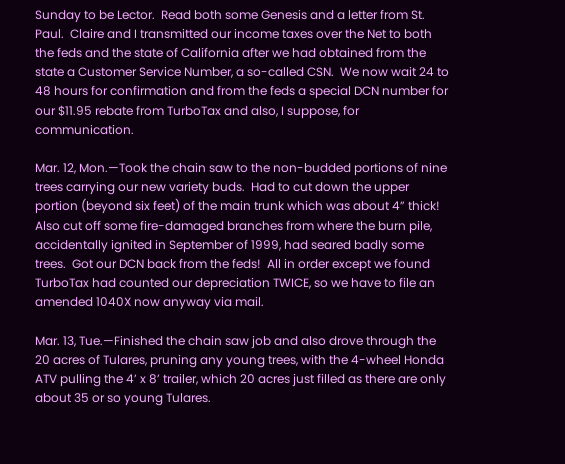Sunday to be Lector.  Read both some Genesis and a letter from St. Paul.  Claire and I transmitted our income taxes over the Net to both the feds and the state of California after we had obtained from the state a Customer Service Number, a so-called CSN.  We now wait 24 to 48 hours for confirmation and from the feds a special DCN number for our $11.95 rebate from TurboTax and also, I suppose, for communication.

Mar. 12, Mon.—Took the chain saw to the non-budded portions of nine trees carrying our new variety buds.  Had to cut down the upper portion (beyond six feet) of the main trunk which was about 4” thick!  Also cut off some fire-damaged branches from where the burn pile, accidentally ignited in September of 1999, had seared badly some trees.  Got our DCN back from the feds!  All in order except we found TurboTax had counted our depreciation TWICE, so we have to file an amended 1040X now anyway via mail.

Mar. 13, Tue.—Finished the chain saw job and also drove through the 20 acres of Tulares, pruning any young trees, with the 4-wheel Honda ATV pulling the 4’ x 8’ trailer, which 20 acres just filled as there are only about 35 or so young Tulares.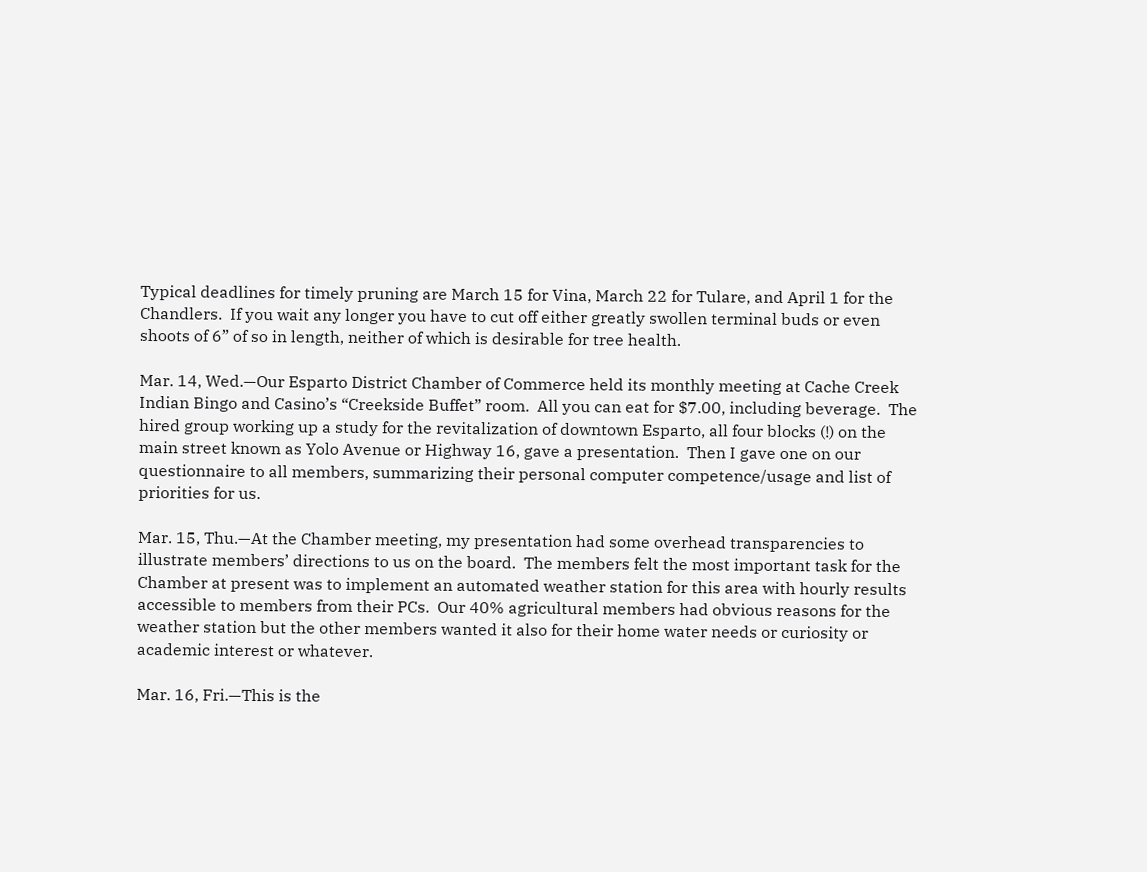Typical deadlines for timely pruning are March 15 for Vina, March 22 for Tulare, and April 1 for the Chandlers.  If you wait any longer you have to cut off either greatly swollen terminal buds or even shoots of 6” of so in length, neither of which is desirable for tree health.

Mar. 14, Wed.—Our Esparto District Chamber of Commerce held its monthly meeting at Cache Creek Indian Bingo and Casino’s “Creekside Buffet” room.  All you can eat for $7.00, including beverage.  The hired group working up a study for the revitalization of downtown Esparto, all four blocks (!) on the main street known as Yolo Avenue or Highway 16, gave a presentation.  Then I gave one on our questionnaire to all members, summarizing their personal computer competence/usage and list of priorities for us.

Mar. 15, Thu.—At the Chamber meeting, my presentation had some overhead transparencies to illustrate members’ directions to us on the board.  The members felt the most important task for the Chamber at present was to implement an automated weather station for this area with hourly results accessible to members from their PCs.  Our 40% agricultural members had obvious reasons for the weather station but the other members wanted it also for their home water needs or curiosity or academic interest or whatever.

Mar. 16, Fri.—This is the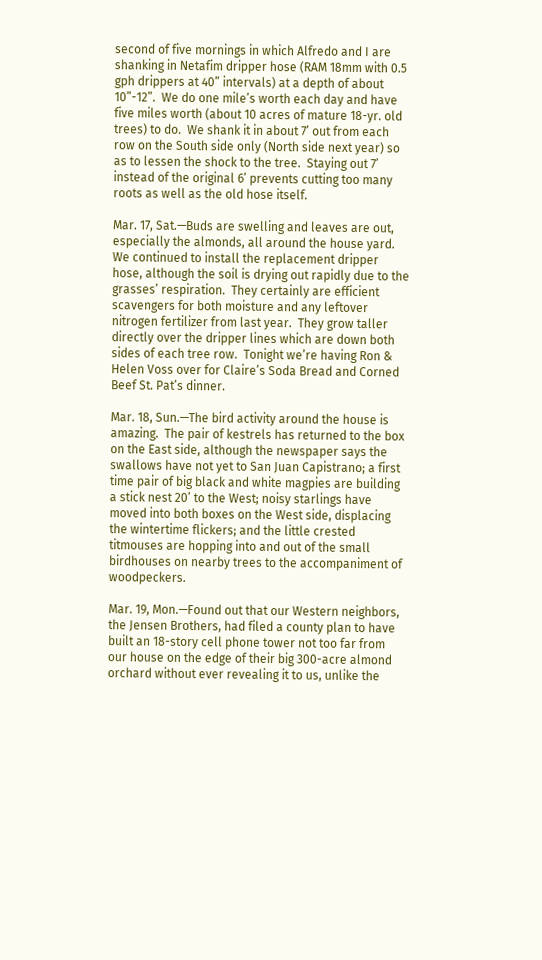second of five mornings in which Alfredo and I are shanking in Netafim dripper hose (RAM 18mm with 0.5 gph drippers at 40” intervals) at a depth of about 10”-12”.  We do one mile’s worth each day and have five miles worth (about 10 acres of mature 18-yr. old trees) to do.  We shank it in about 7’ out from each row on the South side only (North side next year) so as to lessen the shock to the tree.  Staying out 7’ instead of the original 6’ prevents cutting too many roots as well as the old hose itself.

Mar. 17, Sat.—Buds are swelling and leaves are out, especially the almonds, all around the house yard.  We continued to install the replacement dripper hose, although the soil is drying out rapidly due to the grasses’ respiration.  They certainly are efficient scavengers for both moisture and any leftover nitrogen fertilizer from last year.  They grow taller directly over the dripper lines which are down both sides of each tree row.  Tonight we’re having Ron & Helen Voss over for Claire’s Soda Bread and Corned Beef St. Pat’s dinner.

Mar. 18, Sun.—The bird activity around the house is amazing.  The pair of kestrels has returned to the box on the East side, although the newspaper says the swallows have not yet to San Juan Capistrano; a first time pair of big black and white magpies are building a stick nest 20’ to the West; noisy starlings have moved into both boxes on the West side, displacing the wintertime flickers; and the little crested titmouses are hopping into and out of the small birdhouses on nearby trees to the accompaniment of woodpeckers.

Mar. 19, Mon.—Found out that our Western neighbors, the Jensen Brothers, had filed a county plan to have built an 18-story cell phone tower not too far from our house on the edge of their big 300-acre almond orchard without ever revealing it to us, unlike the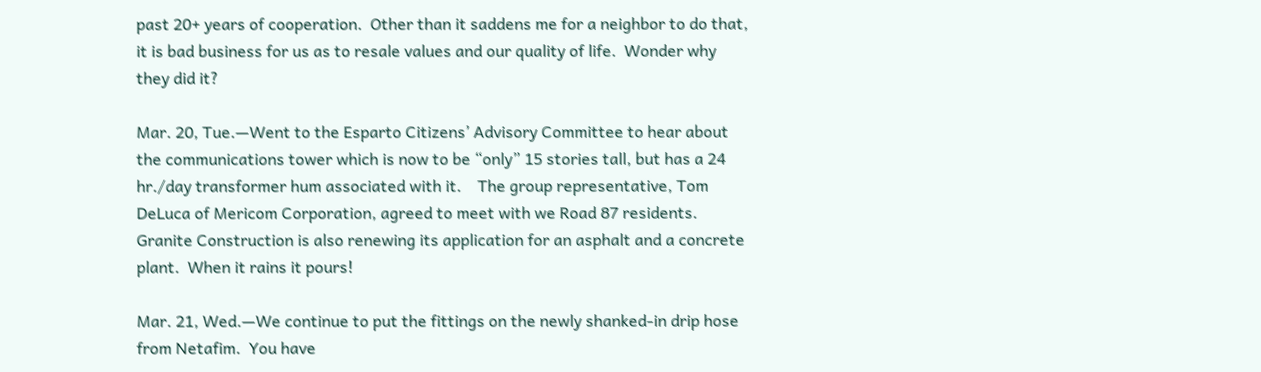past 20+ years of cooperation.  Other than it saddens me for a neighbor to do that, it is bad business for us as to resale values and our quality of life.  Wonder why they did it?

Mar. 20, Tue.—Went to the Esparto Citizens’ Advisory Committee to hear about the communications tower which is now to be “only” 15 stories tall, but has a 24 hr./day transformer hum associated with it.    The group representative, Tom DeLuca of Mericom Corporation, agreed to meet with we Road 87 residents.  Granite Construction is also renewing its application for an asphalt and a concrete plant.  When it rains it pours!

Mar. 21, Wed.—We continue to put the fittings on the newly shanked-in drip hose from Netafim.  You have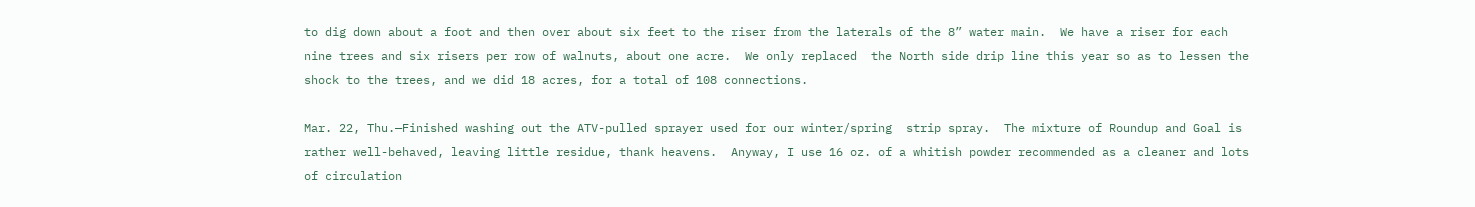to dig down about a foot and then over about six feet to the riser from the laterals of the 8” water main.  We have a riser for each nine trees and six risers per row of walnuts, about one acre.  We only replaced  the North side drip line this year so as to lessen the shock to the trees, and we did 18 acres, for a total of 108 connections.

Mar. 22, Thu.—Finished washing out the ATV-pulled sprayer used for our winter/spring  strip spray.  The mixture of Roundup and Goal is rather well-behaved, leaving little residue, thank heavens.  Anyway, I use 16 oz. of a whitish powder recommended as a cleaner and lots of circulation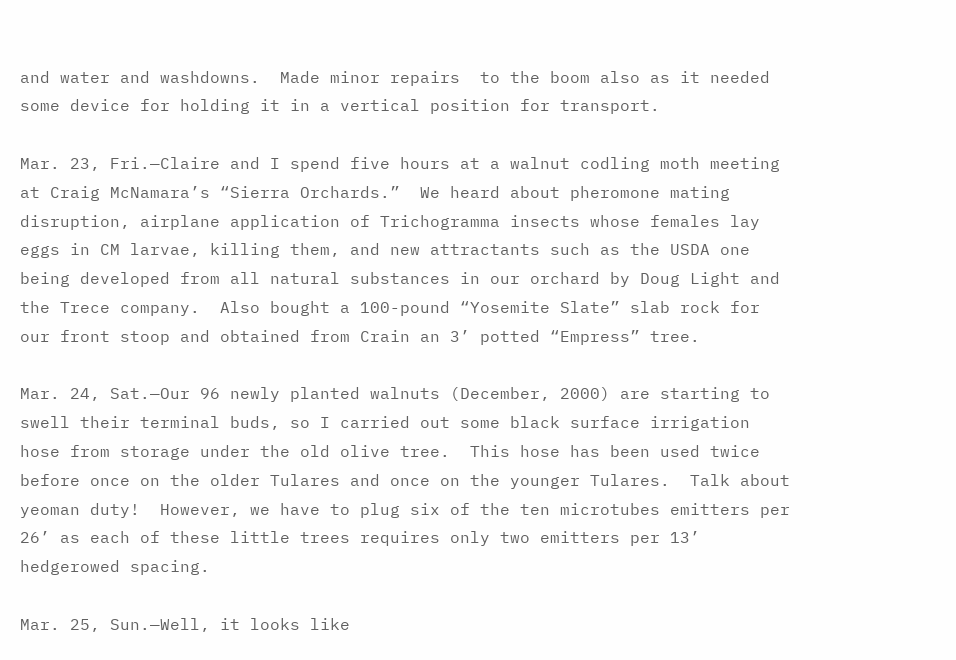and water and washdowns.  Made minor repairs  to the boom also as it needed some device for holding it in a vertical position for transport.

Mar. 23, Fri.—Claire and I spend five hours at a walnut codling moth meeting at Craig McNamara’s “Sierra Orchards.”  We heard about pheromone mating disruption, airplane application of Trichogramma insects whose females lay eggs in CM larvae, killing them, and new attractants such as the USDA one being developed from all natural substances in our orchard by Doug Light and the Trece company.  Also bought a 100-pound “Yosemite Slate” slab rock for our front stoop and obtained from Crain an 3’ potted “Empress” tree.

Mar. 24, Sat.—Our 96 newly planted walnuts (December, 2000) are starting to swell their terminal buds, so I carried out some black surface irrigation hose from storage under the old olive tree.  This hose has been used twice before once on the older Tulares and once on the younger Tulares.  Talk about yeoman duty!  However, we have to plug six of the ten microtubes emitters per 26’ as each of these little trees requires only two emitters per 13’ hedgerowed spacing.

Mar. 25, Sun.—Well, it looks like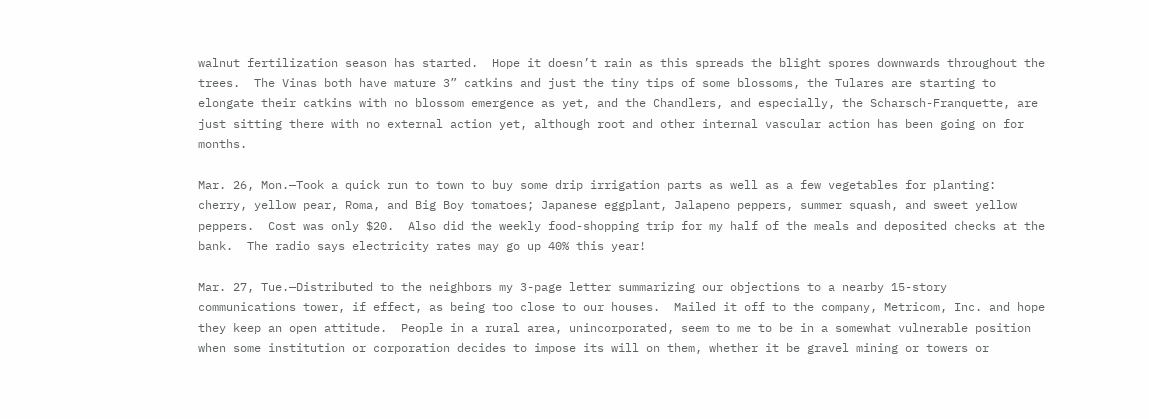walnut fertilization season has started.  Hope it doesn’t rain as this spreads the blight spores downwards throughout the trees.  The Vinas both have mature 3” catkins and just the tiny tips of some blossoms, the Tulares are starting to elongate their catkins with no blossom emergence as yet, and the Chandlers, and especially, the Scharsch-Franquette, are just sitting there with no external action yet, although root and other internal vascular action has been going on for months.

Mar. 26, Mon.—Took a quick run to town to buy some drip irrigation parts as well as a few vegetables for planting:  cherry, yellow pear, Roma, and Big Boy tomatoes; Japanese eggplant, Jalapeno peppers, summer squash, and sweet yellow peppers.  Cost was only $20.  Also did the weekly food-shopping trip for my half of the meals and deposited checks at the bank.  The radio says electricity rates may go up 40% this year!

Mar. 27, Tue.—Distributed to the neighbors my 3-page letter summarizing our objections to a nearby 15-story communications tower, if effect, as being too close to our houses.  Mailed it off to the company, Metricom, Inc. and hope they keep an open attitude.  People in a rural area, unincorporated, seem to me to be in a somewhat vulnerable position when some institution or corporation decides to impose its will on them, whether it be gravel mining or towers or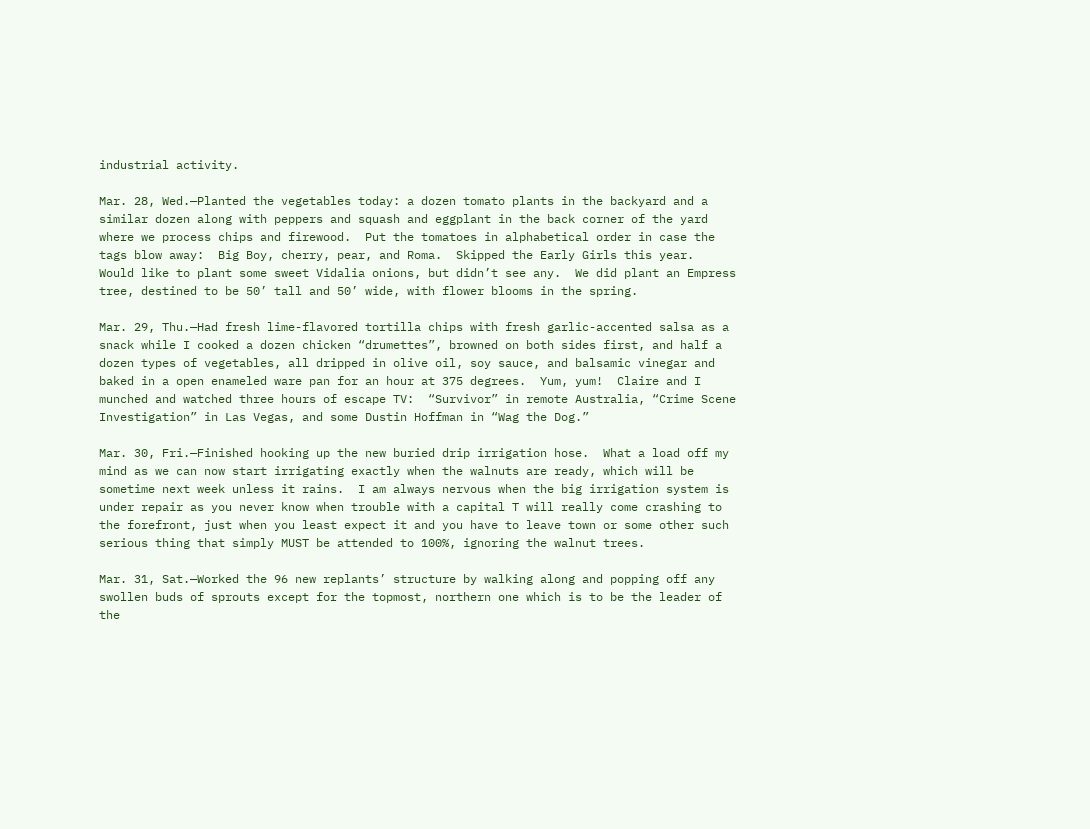industrial activity.

Mar. 28, Wed.—Planted the vegetables today: a dozen tomato plants in the backyard and a similar dozen along with peppers and squash and eggplant in the back corner of the yard where we process chips and firewood.  Put the tomatoes in alphabetical order in case the tags blow away:  Big Boy, cherry, pear, and Roma.  Skipped the Early Girls this year.  Would like to plant some sweet Vidalia onions, but didn’t see any.  We did plant an Empress tree, destined to be 50’ tall and 50’ wide, with flower blooms in the spring.

Mar. 29, Thu.—Had fresh lime-flavored tortilla chips with fresh garlic-accented salsa as a snack while I cooked a dozen chicken “drumettes”, browned on both sides first, and half a dozen types of vegetables, all dripped in olive oil, soy sauce, and balsamic vinegar and baked in a open enameled ware pan for an hour at 375 degrees.  Yum, yum!  Claire and I munched and watched three hours of escape TV:  “Survivor” in remote Australia, “Crime Scene Investigation” in Las Vegas, and some Dustin Hoffman in “Wag the Dog.”

Mar. 30, Fri.—Finished hooking up the new buried drip irrigation hose.  What a load off my mind as we can now start irrigating exactly when the walnuts are ready, which will be sometime next week unless it rains.  I am always nervous when the big irrigation system is under repair as you never know when trouble with a capital T will really come crashing to the forefront, just when you least expect it and you have to leave town or some other such serious thing that simply MUST be attended to 100%, ignoring the walnut trees.

Mar. 31, Sat.—Worked the 96 new replants’ structure by walking along and popping off any swollen buds of sprouts except for the topmost, northern one which is to be the leader of the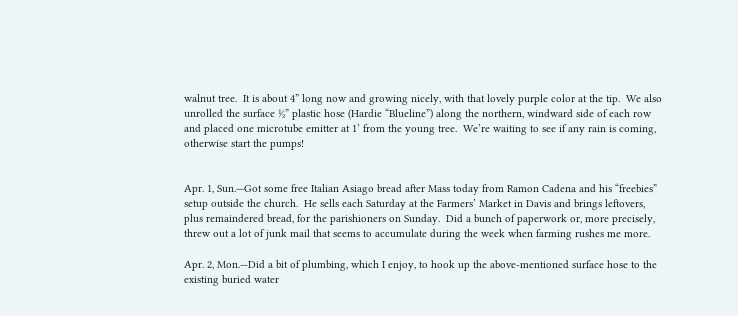walnut tree.  It is about 4” long now and growing nicely, with that lovely purple color at the tip.  We also unrolled the surface ½” plastic hose (Hardie “Blueline”) along the northern, windward side of each row and placed one microtube emitter at 1’ from the young tree.  We’re waiting to see if any rain is coming, otherwise start the pumps!


Apr. 1, Sun.—Got some free Italian Asiago bread after Mass today from Ramon Cadena and his “freebies” setup outside the church.  He sells each Saturday at the Farmers’ Market in Davis and brings leftovers, plus remaindered bread, for the parishioners on Sunday.  Did a bunch of paperwork or, more precisely, threw out a lot of junk mail that seems to accumulate during the week when farming rushes me more.

Apr. 2, Mon.—Did a bit of plumbing, which I enjoy, to hook up the above-mentioned surface hose to the existing buried water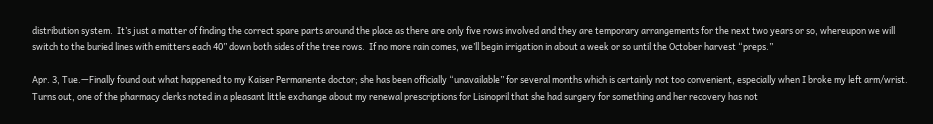distribution system.  It’s just a matter of finding the correct spare parts around the place as there are only five rows involved and they are temporary arrangements for the next two years or so, whereupon we will switch to the buried lines with emitters each 40” down both sides of the tree rows.  If no more rain comes, we’ll begin irrigation in about a week or so until the October harvest “preps.”

Apr. 3, Tue.—Finally found out what happened to my Kaiser Permanente doctor; she has been officially “unavailable” for several months which is certainly not too convenient, especially when I broke my left arm/wrist.  Turns out, one of the pharmacy clerks noted in a pleasant little exchange about my renewal prescriptions for Lisinopril that she had surgery for something and her recovery has not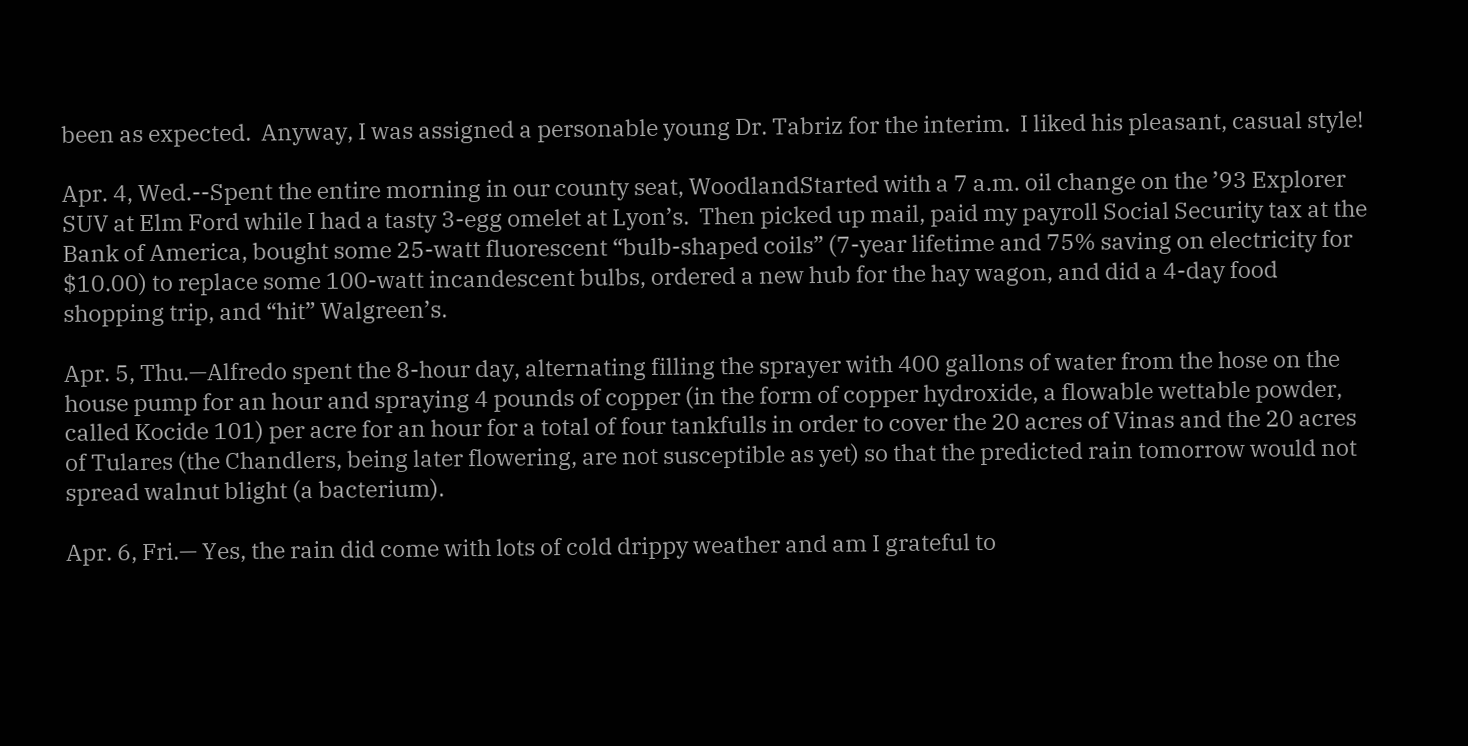been as expected.  Anyway, I was assigned a personable young Dr. Tabriz for the interim.  I liked his pleasant, casual style!

Apr. 4, Wed.--Spent the entire morning in our county seat, WoodlandStarted with a 7 a.m. oil change on the ’93 Explorer SUV at Elm Ford while I had a tasty 3-egg omelet at Lyon’s.  Then picked up mail, paid my payroll Social Security tax at the Bank of America, bought some 25-watt fluorescent “bulb-shaped coils” (7-year lifetime and 75% saving on electricity for $10.00) to replace some 100-watt incandescent bulbs, ordered a new hub for the hay wagon, and did a 4-day food shopping trip, and “hit” Walgreen’s.

Apr. 5, Thu.—Alfredo spent the 8-hour day, alternating filling the sprayer with 400 gallons of water from the hose on the house pump for an hour and spraying 4 pounds of copper (in the form of copper hydroxide, a flowable wettable powder, called Kocide 101) per acre for an hour for a total of four tankfulls in order to cover the 20 acres of Vinas and the 20 acres of Tulares (the Chandlers, being later flowering, are not susceptible as yet) so that the predicted rain tomorrow would not spread walnut blight (a bacterium).

Apr. 6, Fri.— Yes, the rain did come with lots of cold drippy weather and am I grateful to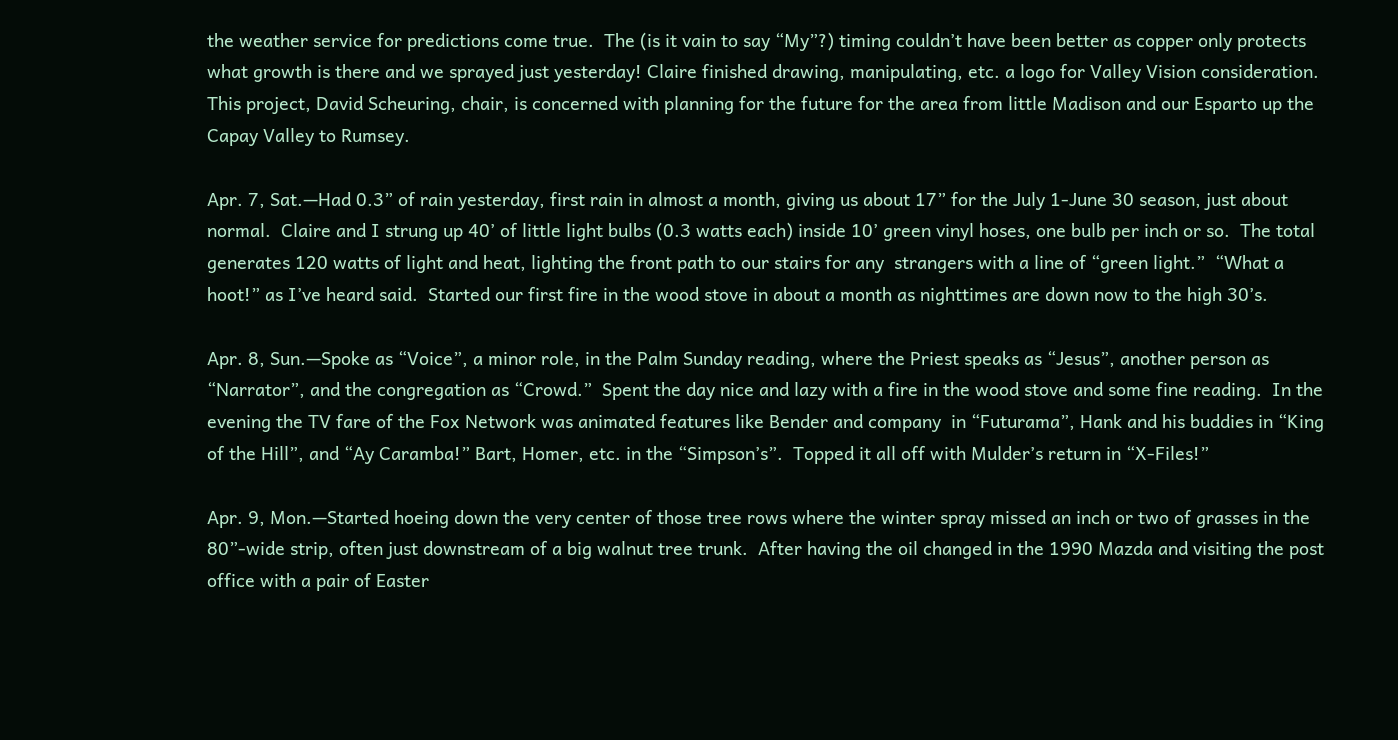the weather service for predictions come true.  The (is it vain to say “My”?) timing couldn’t have been better as copper only protects what growth is there and we sprayed just yesterday! Claire finished drawing, manipulating, etc. a logo for Valley Vision consideration.  This project, David Scheuring, chair, is concerned with planning for the future for the area from little Madison and our Esparto up the Capay Valley to Rumsey.

Apr. 7, Sat.—Had 0.3” of rain yesterday, first rain in almost a month, giving us about 17” for the July 1-June 30 season, just about normal.  Claire and I strung up 40’ of little light bulbs (0.3 watts each) inside 10’ green vinyl hoses, one bulb per inch or so.  The total generates 120 watts of light and heat, lighting the front path to our stairs for any  strangers with a line of “green light.”  “What a hoot!” as I’ve heard said.  Started our first fire in the wood stove in about a month as nighttimes are down now to the high 30’s.

Apr. 8, Sun.—Spoke as “Voice”, a minor role, in the Palm Sunday reading, where the Priest speaks as “Jesus”, another person as “Narrator”, and the congregation as “Crowd.”  Spent the day nice and lazy with a fire in the wood stove and some fine reading.  In the evening the TV fare of the Fox Network was animated features like Bender and company  in “Futurama”, Hank and his buddies in “King of the Hill”, and “Ay Caramba!” Bart, Homer, etc. in the “Simpson’s”.  Topped it all off with Mulder’s return in “X-Files!”

Apr. 9, Mon.—Started hoeing down the very center of those tree rows where the winter spray missed an inch or two of grasses in the 80”-wide strip, often just downstream of a big walnut tree trunk.  After having the oil changed in the 1990 Mazda and visiting the post office with a pair of Easter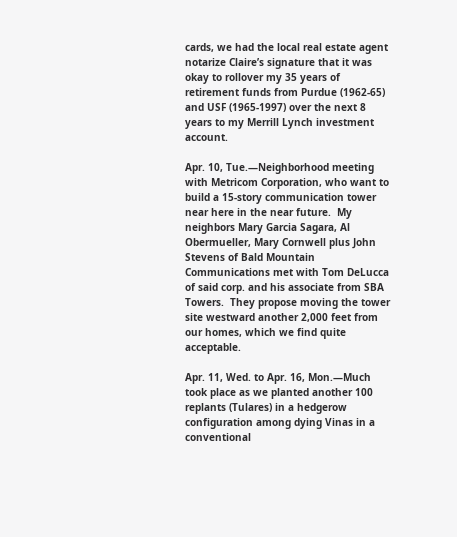cards, we had the local real estate agent notarize Claire’s signature that it was okay to rollover my 35 years of retirement funds from Purdue (1962-65) and USF (1965-1997) over the next 8 years to my Merrill Lynch investment account.

Apr. 10, Tue.—Neighborhood meeting with Metricom Corporation, who want to build a 15-story communication tower near here in the near future.  My neighbors Mary Garcia Sagara, Al Obermueller, Mary Cornwell plus John Stevens of Bald Mountain Communications met with Tom DeLucca of said corp. and his associate from SBA Towers.  They propose moving the tower site westward another 2,000 feet from our homes, which we find quite acceptable.

Apr. 11, Wed. to Apr. 16, Mon.—Much took place as we planted another 100 replants (Tulares) in a hedgerow configuration among dying Vinas in a conventional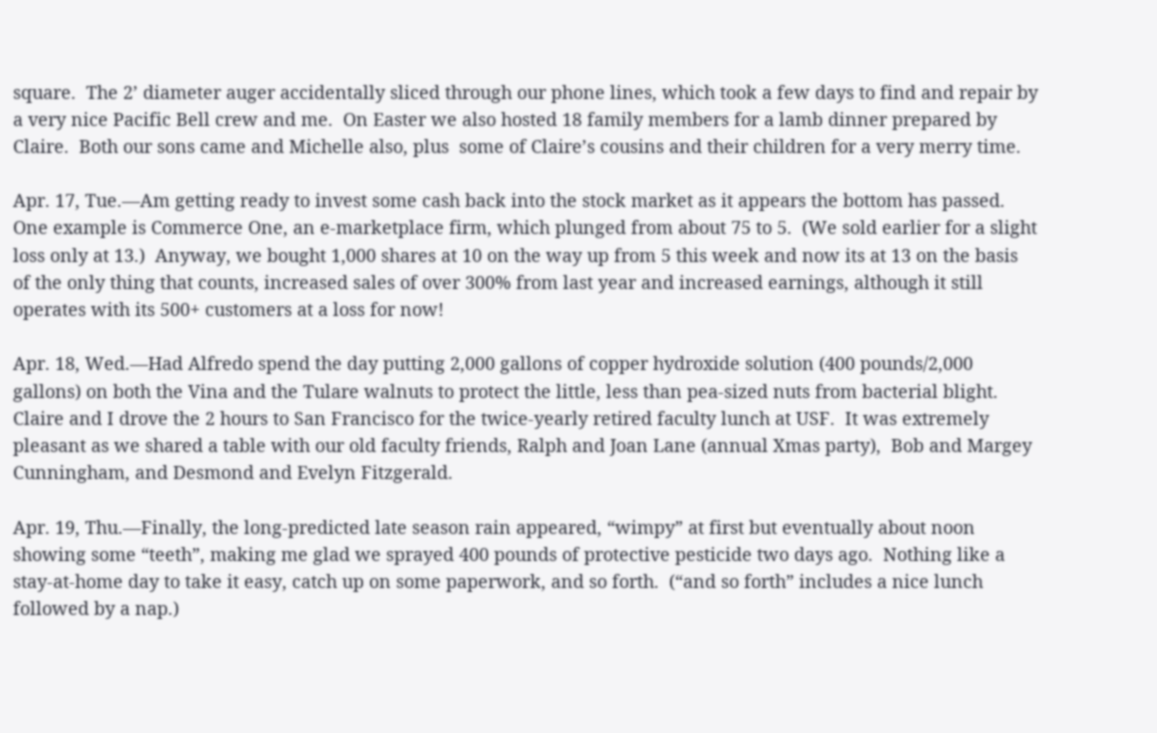square.  The 2’ diameter auger accidentally sliced through our phone lines, which took a few days to find and repair by a very nice Pacific Bell crew and me.  On Easter we also hosted 18 family members for a lamb dinner prepared by Claire.  Both our sons came and Michelle also, plus  some of Claire’s cousins and their children for a very merry time.

Apr. 17, Tue.—Am getting ready to invest some cash back into the stock market as it appears the bottom has passed.  One example is Commerce One, an e-marketplace firm, which plunged from about 75 to 5.  (We sold earlier for a slight loss only at 13.)  Anyway, we bought 1,000 shares at 10 on the way up from 5 this week and now its at 13 on the basis of the only thing that counts, increased sales of over 300% from last year and increased earnings, although it still operates with its 500+ customers at a loss for now!

Apr. 18, Wed.—Had Alfredo spend the day putting 2,000 gallons of copper hydroxide solution (400 pounds/2,000 gallons) on both the Vina and the Tulare walnuts to protect the little, less than pea-sized nuts from bacterial blight.  Claire and I drove the 2 hours to San Francisco for the twice-yearly retired faculty lunch at USF.  It was extremely pleasant as we shared a table with our old faculty friends, Ralph and Joan Lane (annual Xmas party),  Bob and Margey Cunningham, and Desmond and Evelyn Fitzgerald.

Apr. 19, Thu.—Finally, the long-predicted late season rain appeared, “wimpy” at first but eventually about noon showing some “teeth”, making me glad we sprayed 400 pounds of protective pesticide two days ago.  Nothing like a stay-at-home day to take it easy, catch up on some paperwork, and so forth.  (“and so forth” includes a nice lunch followed by a nap.)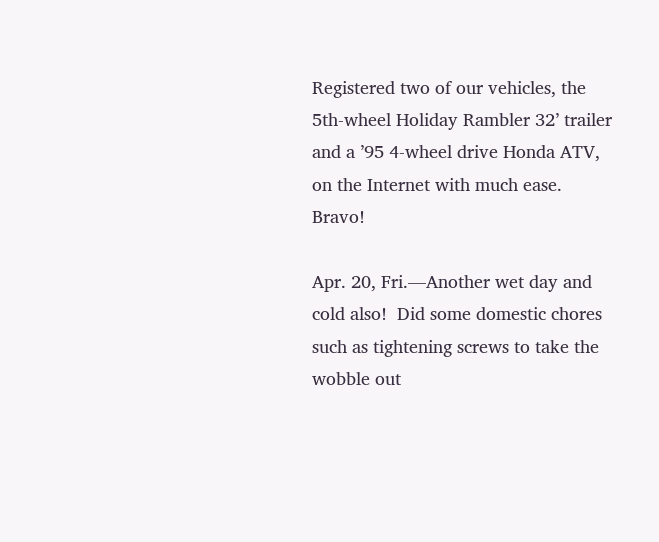Registered two of our vehicles, the 5th-wheel Holiday Rambler 32’ trailer and a ’95 4-wheel drive Honda ATV,  on the Internet with much ease.  Bravo!

Apr. 20, Fri.—Another wet day and cold also!  Did some domestic chores such as tightening screws to take the wobble out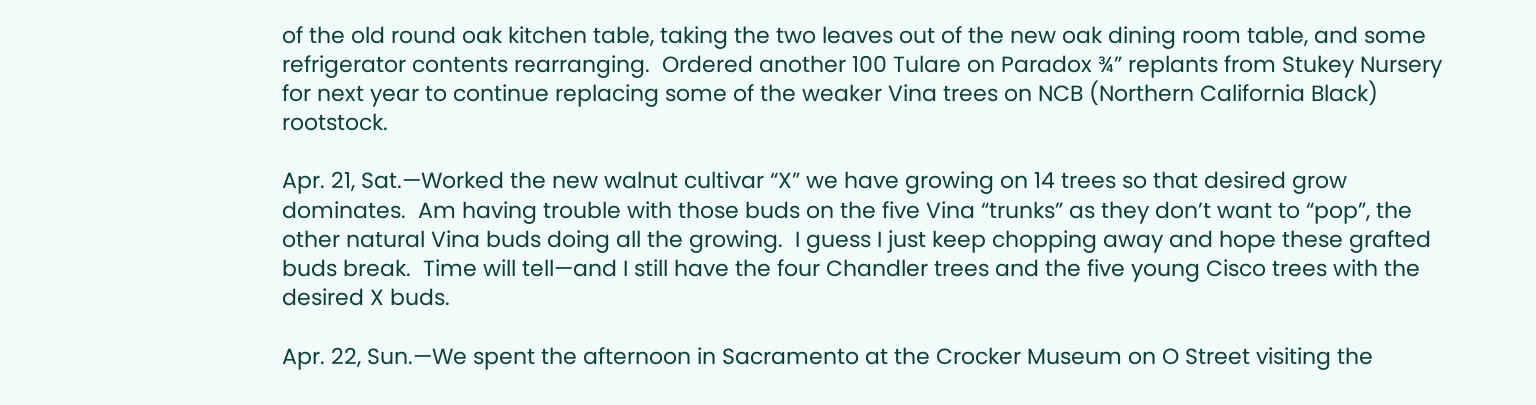of the old round oak kitchen table, taking the two leaves out of the new oak dining room table, and some refrigerator contents rearranging.  Ordered another 100 Tulare on Paradox ¾” replants from Stukey Nursery for next year to continue replacing some of the weaker Vina trees on NCB (Northern California Black) rootstock.

Apr. 21, Sat.—Worked the new walnut cultivar “X” we have growing on 14 trees so that desired grow dominates.  Am having trouble with those buds on the five Vina “trunks” as they don’t want to “pop”, the other natural Vina buds doing all the growing.  I guess I just keep chopping away and hope these grafted buds break.  Time will tell—and I still have the four Chandler trees and the five young Cisco trees with the desired X buds.

Apr. 22, Sun.—We spent the afternoon in Sacramento at the Crocker Museum on O Street visiting the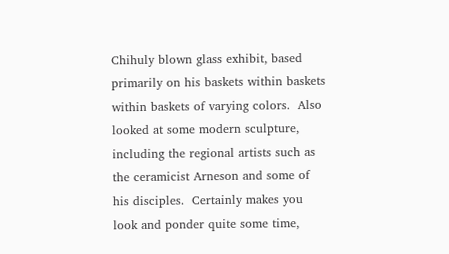Chihuly blown glass exhibit, based primarily on his baskets within baskets within baskets of varying colors.  Also looked at some modern sculpture, including the regional artists such as the ceramicist Arneson and some of his disciples.  Certainly makes you look and ponder quite some time,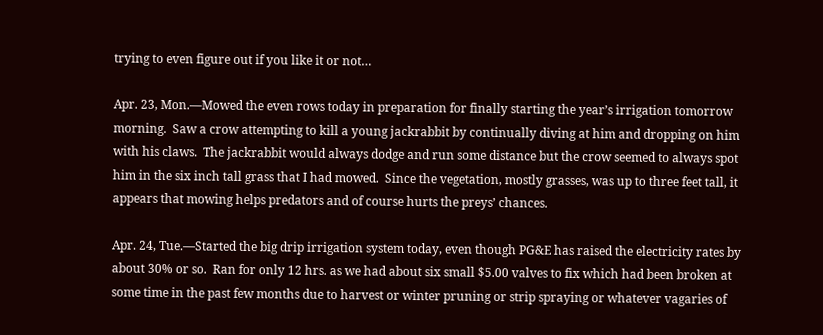trying to even figure out if you like it or not…

Apr. 23, Mon.—Mowed the even rows today in preparation for finally starting the year’s irrigation tomorrow morning.  Saw a crow attempting to kill a young jackrabbit by continually diving at him and dropping on him with his claws.  The jackrabbit would always dodge and run some distance but the crow seemed to always spot him in the six inch tall grass that I had mowed.  Since the vegetation, mostly grasses, was up to three feet tall, it appears that mowing helps predators and of course hurts the preys’ chances.

Apr. 24, Tue.—Started the big drip irrigation system today, even though PG&E has raised the electricity rates by about 30% or so.  Ran for only 12 hrs. as we had about six small $5.00 valves to fix which had been broken at some time in the past few months due to harvest or winter pruning or strip spraying or whatever vagaries of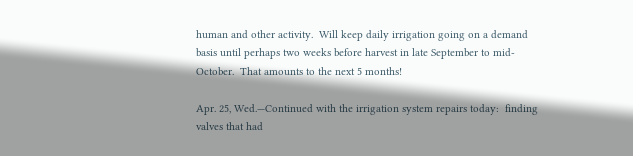human and other activity.  Will keep daily irrigation going on a demand basis until perhaps two weeks before harvest in late September to mid-October.  That amounts to the next 5 months!

Apr. 25, Wed.—Continued with the irrigation system repairs today:  finding valves that had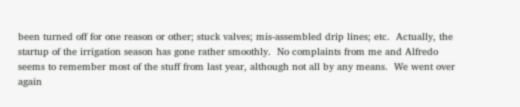been turned off for one reason or other; stuck valves; mis-assembled drip lines; etc.  Actually, the startup of the irrigation season has gone rather smoothly.  No complaints from me and Alfredo seems to remember most of the stuff from last year, although not all by any means.  We went over again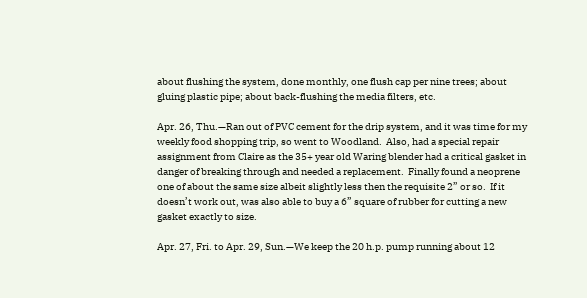about flushing the system, done monthly, one flush cap per nine trees; about gluing plastic pipe; about back-flushing the media filters, etc.

Apr. 26, Thu.—Ran out of PVC cement for the drip system, and it was time for my weekly food shopping trip, so went to Woodland.  Also, had a special repair assignment from Claire as the 35+ year old Waring blender had a critical gasket in danger of breaking through and needed a replacement.  Finally found a neoprene one of about the same size albeit slightly less then the requisite 2” or so.  If it doesn’t work out, was also able to buy a 6” square of rubber for cutting a new gasket exactly to size.

Apr. 27, Fri. to Apr. 29, Sun.—We keep the 20 h.p. pump running about 12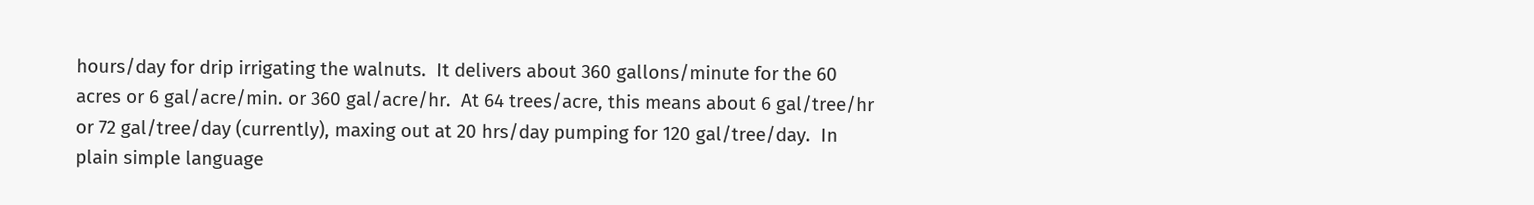hours/day for drip irrigating the walnuts.  It delivers about 360 gallons/minute for the 60 acres or 6 gal/acre/min. or 360 gal/acre/hr.  At 64 trees/acre, this means about 6 gal/tree/hr or 72 gal/tree/day (currently), maxing out at 20 hrs/day pumping for 120 gal/tree/day.  In plain simple language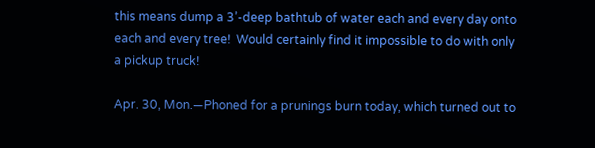this means dump a 3’-deep bathtub of water each and every day onto each and every tree!  Would certainly find it impossible to do with only a pickup truck!

Apr. 30, Mon.—Phoned for a prunings burn today, which turned out to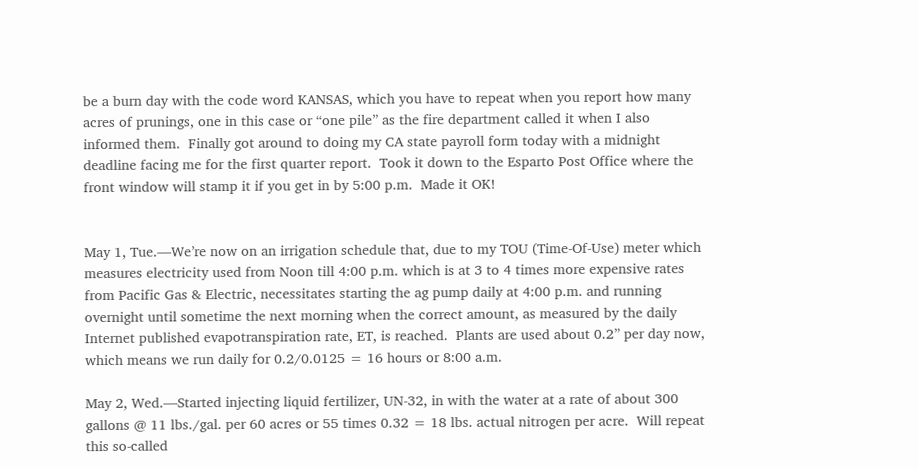be a burn day with the code word KANSAS, which you have to repeat when you report how many acres of prunings, one in this case or “one pile” as the fire department called it when I also informed them.  Finally got around to doing my CA state payroll form today with a midnight deadline facing me for the first quarter report.  Took it down to the Esparto Post Office where the front window will stamp it if you get in by 5:00 p.m.  Made it OK!


May 1, Tue.—We’re now on an irrigation schedule that, due to my TOU (Time-Of-Use) meter which measures electricity used from Noon till 4:00 p.m. which is at 3 to 4 times more expensive rates from Pacific Gas & Electric, necessitates starting the ag pump daily at 4:00 p.m. and running overnight until sometime the next morning when the correct amount, as measured by the daily Internet published evapotranspiration rate, ET, is reached.  Plants are used about 0.2” per day now, which means we run daily for 0.2/0.0125 = 16 hours or 8:00 a.m.

May 2, Wed.—Started injecting liquid fertilizer, UN-32, in with the water at a rate of about 300 gallons @ 11 lbs./gal. per 60 acres or 55 times 0.32 = 18 lbs. actual nitrogen per acre.  Will repeat this so-called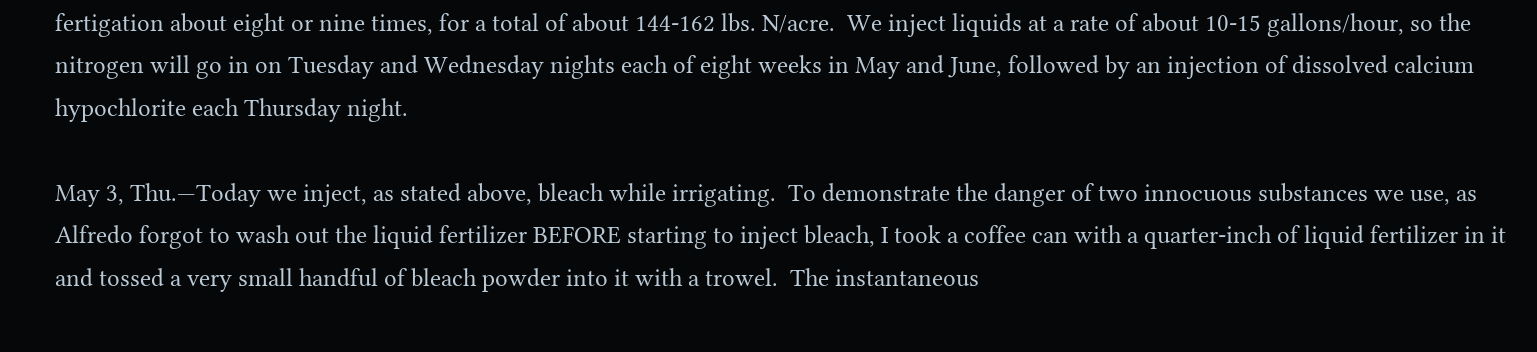fertigation about eight or nine times, for a total of about 144-162 lbs. N/acre.  We inject liquids at a rate of about 10-15 gallons/hour, so the nitrogen will go in on Tuesday and Wednesday nights each of eight weeks in May and June, followed by an injection of dissolved calcium hypochlorite each Thursday night.

May 3, Thu.—Today we inject, as stated above, bleach while irrigating.  To demonstrate the danger of two innocuous substances we use, as Alfredo forgot to wash out the liquid fertilizer BEFORE starting to inject bleach, I took a coffee can with a quarter-inch of liquid fertilizer in it and tossed a very small handful of bleach powder into it with a trowel.  The instantaneous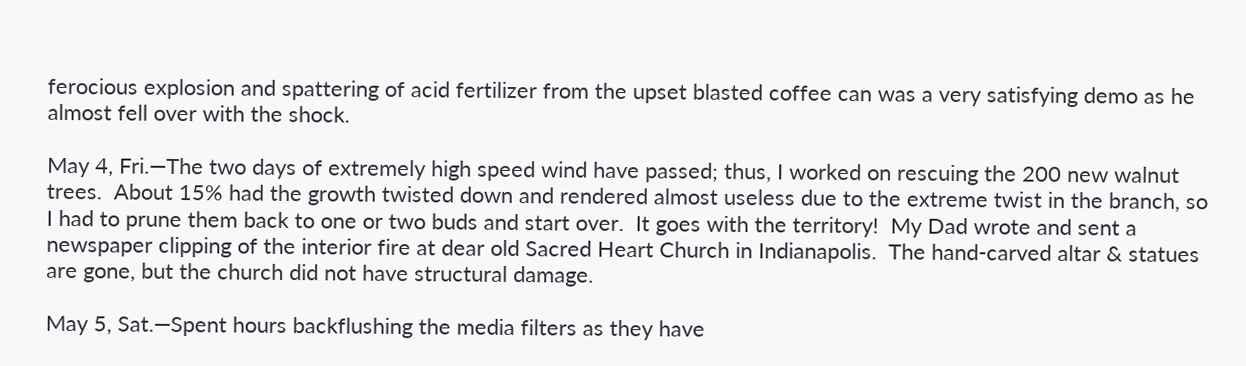ferocious explosion and spattering of acid fertilizer from the upset blasted coffee can was a very satisfying demo as he almost fell over with the shock.

May 4, Fri.—The two days of extremely high speed wind have passed; thus, I worked on rescuing the 200 new walnut trees.  About 15% had the growth twisted down and rendered almost useless due to the extreme twist in the branch, so I had to prune them back to one or two buds and start over.  It goes with the territory!  My Dad wrote and sent a newspaper clipping of the interior fire at dear old Sacred Heart Church in Indianapolis.  The hand-carved altar & statues are gone, but the church did not have structural damage.

May 5, Sat.—Spent hours backflushing the media filters as they have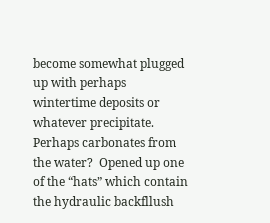become somewhat plugged up with perhaps wintertime deposits or whatever precipitate.  Perhaps carbonates from the water?  Opened up one of the “hats” which contain the hydraulic backfllush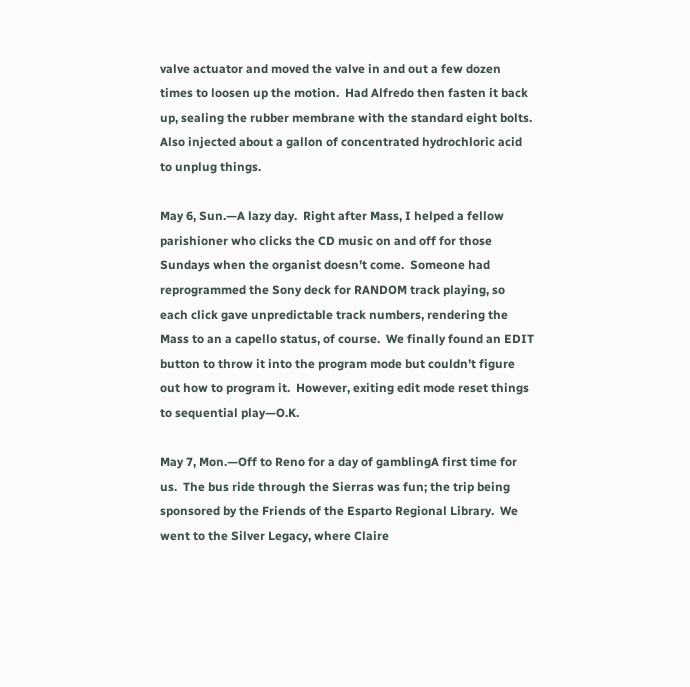valve actuator and moved the valve in and out a few dozen times to loosen up the motion.  Had Alfredo then fasten it back up, sealing the rubber membrane with the standard eight bolts.  Also injected about a gallon of concentrated hydrochloric acid to unplug things.

May 6, Sun.—A lazy day.  Right after Mass, I helped a fellow parishioner who clicks the CD music on and off for those Sundays when the organist doesn’t come.  Someone had reprogrammed the Sony deck for RANDOM track playing, so each click gave unpredictable track numbers, rendering the Mass to an a capello status, of course.  We finally found an EDIT button to throw it into the program mode but couldn’t figure out how to program it.  However, exiting edit mode reset things to sequential play—O.K.

May 7, Mon.—Off to Reno for a day of gamblingA first time for us.  The bus ride through the Sierras was fun; the trip being sponsored by the Friends of the Esparto Regional Library.  We went to the Silver Legacy, where Claire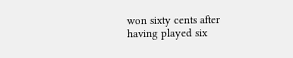won sixty cents after having played six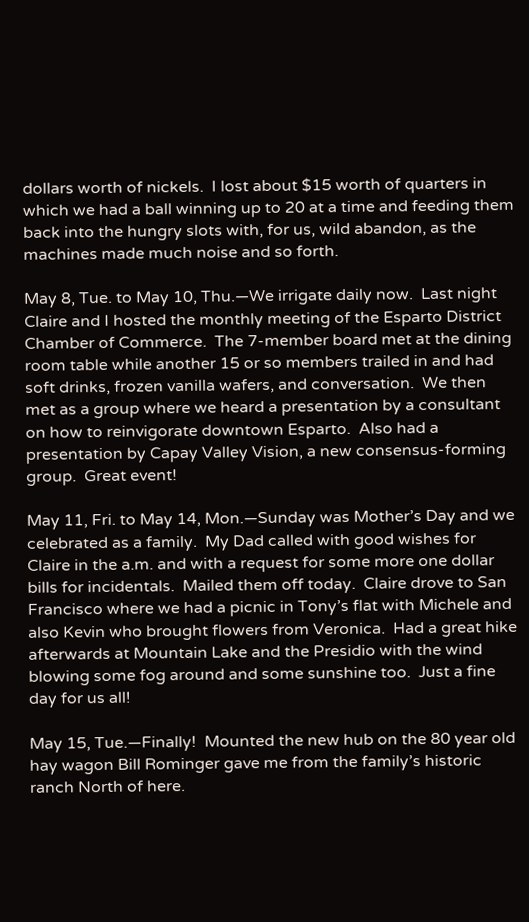dollars worth of nickels.  I lost about $15 worth of quarters in which we had a ball winning up to 20 at a time and feeding them back into the hungry slots with, for us, wild abandon, as the machines made much noise and so forth.

May 8, Tue. to May 10, Thu.—We irrigate daily now.  Last night Claire and I hosted the monthly meeting of the Esparto District Chamber of Commerce.  The 7-member board met at the dining room table while another 15 or so members trailed in and had soft drinks, frozen vanilla wafers, and conversation.  We then met as a group where we heard a presentation by a consultant on how to reinvigorate downtown Esparto.  Also had a presentation by Capay Valley Vision, a new consensus-forming group.  Great event!

May 11, Fri. to May 14, Mon.—Sunday was Mother’s Day and we celebrated as a family.  My Dad called with good wishes for Claire in the a.m. and with a request for some more one dollar bills for incidentals.  Mailed them off today.  Claire drove to San Francisco where we had a picnic in Tony’s flat with Michele and also Kevin who brought flowers from Veronica.  Had a great hike afterwards at Mountain Lake and the Presidio with the wind blowing some fog around and some sunshine too.  Just a fine day for us all!

May 15, Tue.—Finally!  Mounted the new hub on the 80 year old hay wagon Bill Rominger gave me from the family’s historic ranch North of here.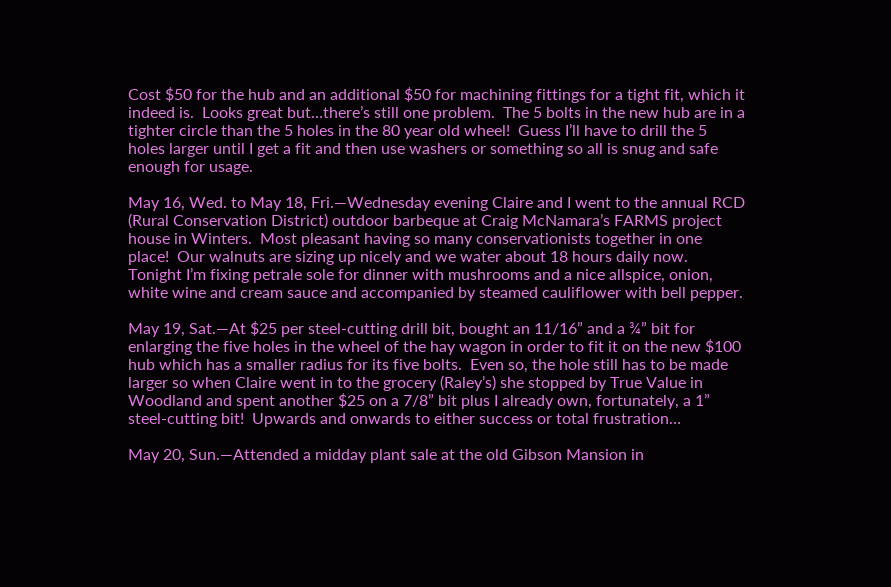Cost $50 for the hub and an additional $50 for machining fittings for a tight fit, which it indeed is.  Looks great but…there’s still one problem.  The 5 bolts in the new hub are in a tighter circle than the 5 holes in the 80 year old wheel!  Guess I’ll have to drill the 5 holes larger until I get a fit and then use washers or something so all is snug and safe enough for usage.

May 16, Wed. to May 18, Fri.—Wednesday evening Claire and I went to the annual RCD (Rural Conservation District) outdoor barbeque at Craig McNamara’s FARMS project house in Winters.  Most pleasant having so many conservationists together in one place!  Our walnuts are sizing up nicely and we water about 18 hours daily now.  Tonight I’m fixing petrale sole for dinner with mushrooms and a nice allspice, onion, white wine and cream sauce and accompanied by steamed cauliflower with bell pepper.

May 19, Sat.—At $25 per steel-cutting drill bit, bought an 11/16” and a ¾” bit for enlarging the five holes in the wheel of the hay wagon in order to fit it on the new $100 hub which has a smaller radius for its five bolts.  Even so, the hole still has to be made larger so when Claire went in to the grocery (Raley’s) she stopped by True Value in Woodland and spent another $25 on a 7/8” bit plus I already own, fortunately, a 1” steel-cutting bit!  Upwards and onwards to either success or total frustration…

May 20, Sun.—Attended a midday plant sale at the old Gibson Mansion in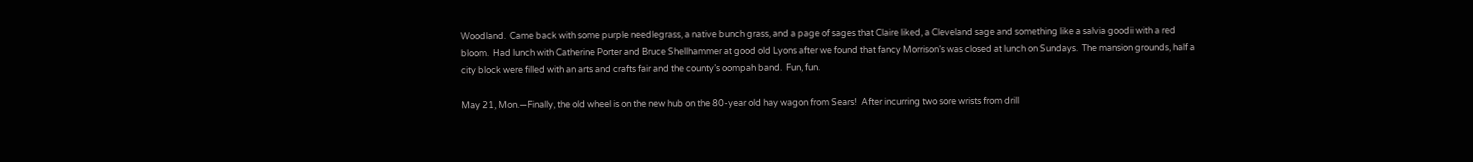Woodland.  Came back with some purple needlegrass, a native bunch grass, and a page of sages that Claire liked, a Cleveland sage and something like a salvia goodii with a red bloom.  Had lunch with Catherine Porter and Bruce Shellhammer at good old Lyons after we found that fancy Morrison’s was closed at lunch on Sundays.  The mansion grounds, half a city block were filled with an arts and crafts fair and the county’s oompah band.  Fun, fun.

May 21, Mon.—Finally, the old wheel is on the new hub on the 80-year old hay wagon from Sears!  After incurring two sore wrists from drill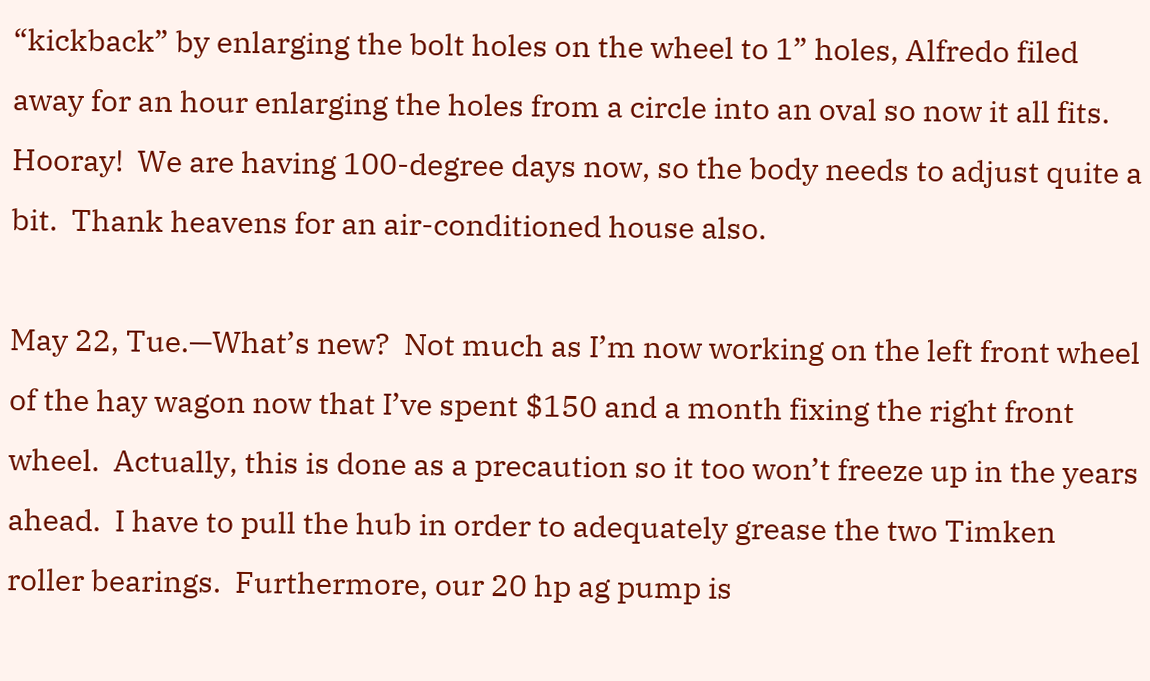“kickback” by enlarging the bolt holes on the wheel to 1” holes, Alfredo filed away for an hour enlarging the holes from a circle into an oval so now it all fits.  Hooray!  We are having 100-degree days now, so the body needs to adjust quite a bit.  Thank heavens for an air-conditioned house also.

May 22, Tue.—What’s new?  Not much as I’m now working on the left front wheel of the hay wagon now that I’ve spent $150 and a month fixing the right front wheel.  Actually, this is done as a precaution so it too won’t freeze up in the years ahead.  I have to pull the hub in order to adequately grease the two Timken roller bearings.  Furthermore, our 20 hp ag pump is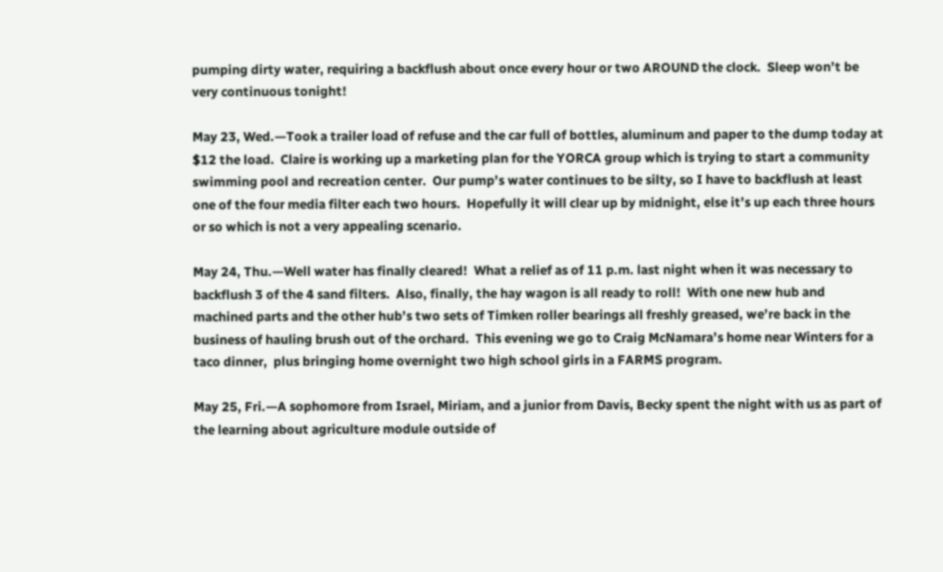pumping dirty water, requiring a backflush about once every hour or two AROUND the clock.  Sleep won’t be very continuous tonight!

May 23, Wed.—Took a trailer load of refuse and the car full of bottles, aluminum and paper to the dump today at $12 the load.  Claire is working up a marketing plan for the YORCA group which is trying to start a community swimming pool and recreation center.  Our pump’s water continues to be silty, so I have to backflush at least one of the four media filter each two hours.  Hopefully it will clear up by midnight, else it’s up each three hours or so which is not a very appealing scenario.

May 24, Thu.—Well water has finally cleared!  What a relief as of 11 p.m. last night when it was necessary to backflush 3 of the 4 sand filters.  Also, finally, the hay wagon is all ready to roll!  With one new hub and machined parts and the other hub’s two sets of Timken roller bearings all freshly greased, we’re back in the business of hauling brush out of the orchard.  This evening we go to Craig McNamara’s home near Winters for a taco dinner,  plus bringing home overnight two high school girls in a FARMS program.

May 25, Fri.—A sophomore from Israel, Miriam, and a junior from Davis, Becky spent the night with us as part of the learning about agriculture module outside of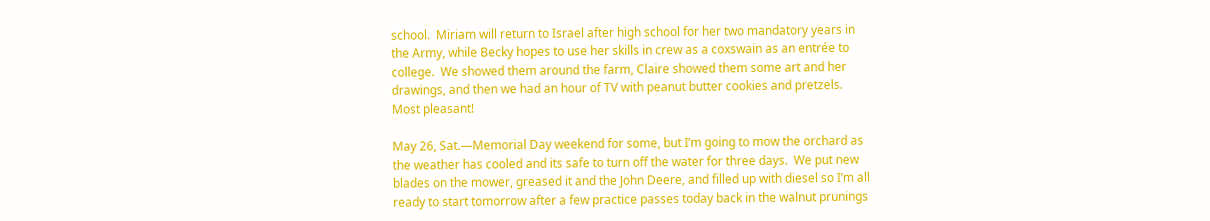school.  Miriam will return to Israel after high school for her two mandatory years in the Army, while Becky hopes to use her skills in crew as a coxswain as an entrée to college.  We showed them around the farm, Claire showed them some art and her drawings, and then we had an hour of TV with peanut butter cookies and pretzels.  Most pleasant!

May 26, Sat.—Memorial Day weekend for some, but I’m going to mow the orchard as the weather has cooled and its safe to turn off the water for three days.  We put new blades on the mower, greased it and the John Deere, and filled up with diesel so I’m all ready to start tomorrow after a few practice passes today back in the walnut prunings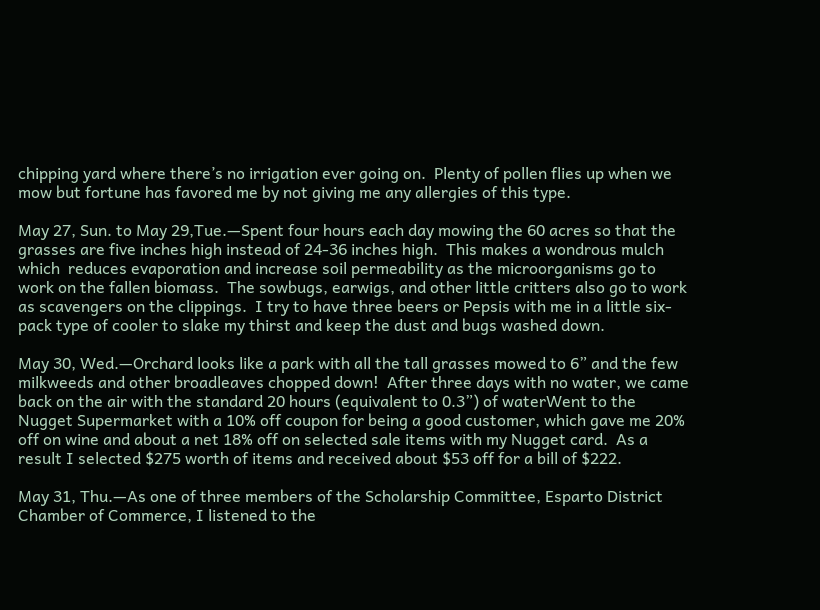chipping yard where there’s no irrigation ever going on.  Plenty of pollen flies up when we mow but fortune has favored me by not giving me any allergies of this type.

May 27, Sun. to May 29,Tue.—Spent four hours each day mowing the 60 acres so that the grasses are five inches high instead of 24-36 inches high.  This makes a wondrous mulch which  reduces evaporation and increase soil permeability as the microorganisms go to work on the fallen biomass.  The sowbugs, earwigs, and other little critters also go to work as scavengers on the clippings.  I try to have three beers or Pepsis with me in a little six-pack type of cooler to slake my thirst and keep the dust and bugs washed down.

May 30, Wed.—Orchard looks like a park with all the tall grasses mowed to 6” and the few milkweeds and other broadleaves chopped down!  After three days with no water, we came back on the air with the standard 20 hours (equivalent to 0.3”) of waterWent to the Nugget Supermarket with a 10% off coupon for being a good customer, which gave me 20% off on wine and about a net 18% off on selected sale items with my Nugget card.  As a result I selected $275 worth of items and received about $53 off for a bill of $222.

May 31, Thu.—As one of three members of the Scholarship Committee, Esparto District Chamber of Commerce, I listened to the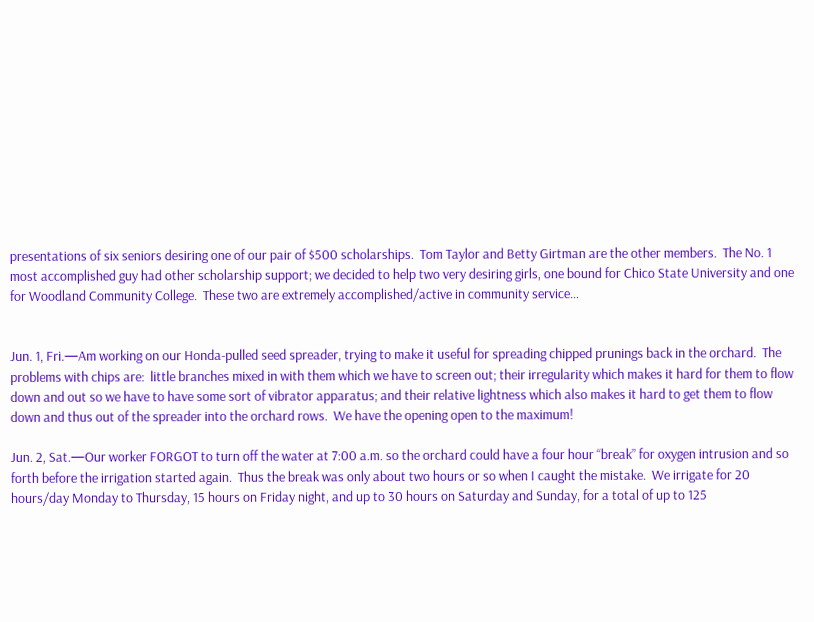presentations of six seniors desiring one of our pair of $500 scholarships.  Tom Taylor and Betty Girtman are the other members.  The No. 1 most accomplished guy had other scholarship support; we decided to help two very desiring girls, one bound for Chico State University and one for Woodland Community College.  These two are extremely accomplished/active in community service…


Jun. 1, Fri.—Am working on our Honda-pulled seed spreader, trying to make it useful for spreading chipped prunings back in the orchard.  The problems with chips are:  little branches mixed in with them which we have to screen out; their irregularity which makes it hard for them to flow down and out so we have to have some sort of vibrator apparatus; and their relative lightness which also makes it hard to get them to flow down and thus out of the spreader into the orchard rows.  We have the opening open to the maximum!

Jun. 2, Sat.—Our worker FORGOT to turn off the water at 7:00 a.m. so the orchard could have a four hour “break” for oxygen intrusion and so forth before the irrigation started again.  Thus the break was only about two hours or so when I caught the mistake.  We irrigate for 20 hours/day Monday to Thursday, 15 hours on Friday night, and up to 30 hours on Saturday and Sunday, for a total of up to 125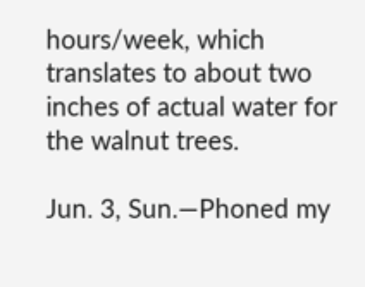hours/week, which translates to about two inches of actual water for the walnut trees.

Jun. 3, Sun.—Phoned my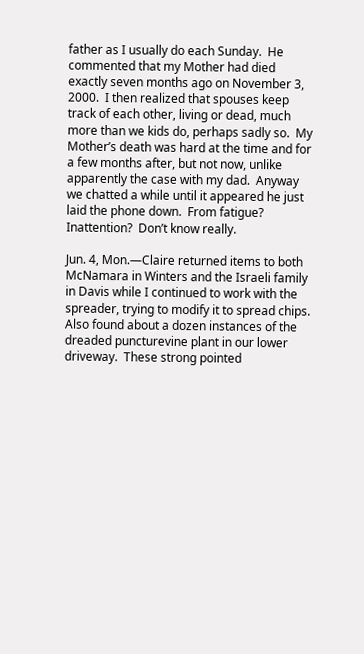father as I usually do each Sunday.  He commented that my Mother had died exactly seven months ago on November 3, 2000.  I then realized that spouses keep track of each other, living or dead, much more than we kids do, perhaps sadly so.  My Mother’s death was hard at the time and for a few months after, but not now, unlike apparently the case with my dad.  Anyway we chatted a while until it appeared he just laid the phone down.  From fatigue?  Inattention?  Don’t know really.

Jun. 4, Mon.—Claire returned items to both McNamara in Winters and the Israeli family in Davis while I continued to work with the spreader, trying to modify it to spread chips.  Also found about a dozen instances of the dreaded puncturevine plant in our lower driveway.  These strong pointed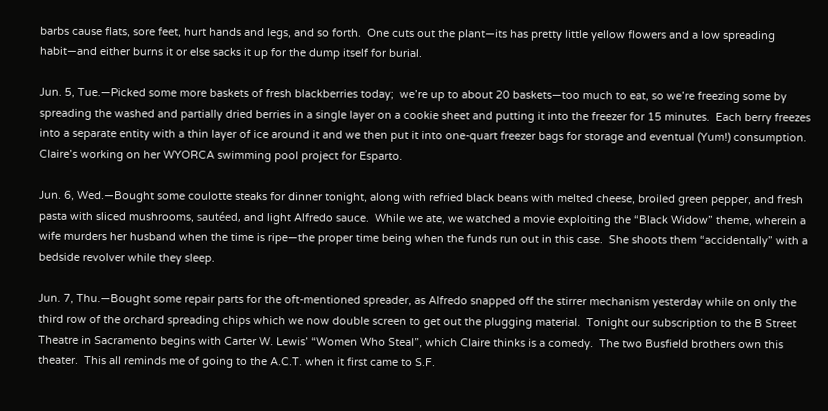barbs cause flats, sore feet, hurt hands and legs, and so forth.  One cuts out the plant—its has pretty little yellow flowers and a low spreading habit—and either burns it or else sacks it up for the dump itself for burial.

Jun. 5, Tue.—Picked some more baskets of fresh blackberries today;  we’re up to about 20 baskets—too much to eat, so we’re freezing some by spreading the washed and partially dried berries in a single layer on a cookie sheet and putting it into the freezer for 15 minutes.  Each berry freezes into a separate entity with a thin layer of ice around it and we then put it into one-quart freezer bags for storage and eventual (Yum!) consumption.  Claire’s working on her WYORCA swimming pool project for Esparto.

Jun. 6, Wed.—Bought some coulotte steaks for dinner tonight, along with refried black beans with melted cheese, broiled green pepper, and fresh pasta with sliced mushrooms, sautéed, and light Alfredo sauce.  While we ate, we watched a movie exploiting the “Black Widow” theme, wherein a wife murders her husband when the time is ripe—the proper time being when the funds run out in this case.  She shoots them “accidentally” with a bedside revolver while they sleep.

Jun. 7, Thu.—Bought some repair parts for the oft-mentioned spreader, as Alfredo snapped off the stirrer mechanism yesterday while on only the third row of the orchard spreading chips which we now double screen to get out the plugging material.  Tonight our subscription to the B Street Theatre in Sacramento begins with Carter W. Lewis’ “Women Who Steal”, which Claire thinks is a comedy.  The two Busfield brothers own this theater.  This all reminds me of going to the A.C.T. when it first came to S.F.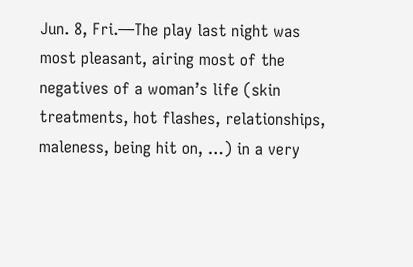Jun. 8, Fri.—The play last night was most pleasant, airing most of the negatives of a woman’s life (skin treatments, hot flashes, relationships, maleness, being hit on, …) in a very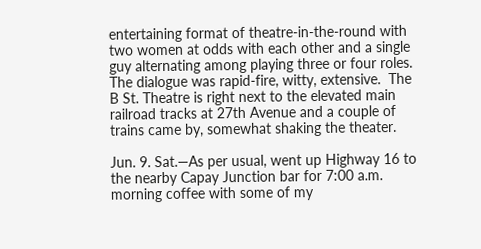entertaining format of theatre-in-the-round with two women at odds with each other and a single guy alternating among playing three or four roles.  The dialogue was rapid-fire, witty, extensive.  The B St. Theatre is right next to the elevated main railroad tracks at 27th Avenue and a couple of trains came by, somewhat shaking the theater.

Jun. 9. Sat.—As per usual, went up Highway 16 to the nearby Capay Junction bar for 7:00 a.m. morning coffee with some of my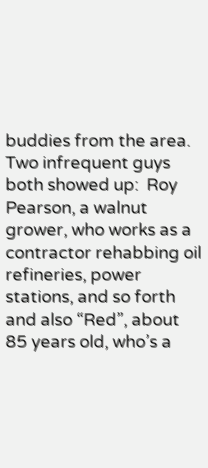buddies from the area.  Two infrequent guys both showed up:  Roy Pearson, a walnut grower, who works as a contractor rehabbing oil refineries, power stations, and so forth and also “Red”, about 85 years old, who’s a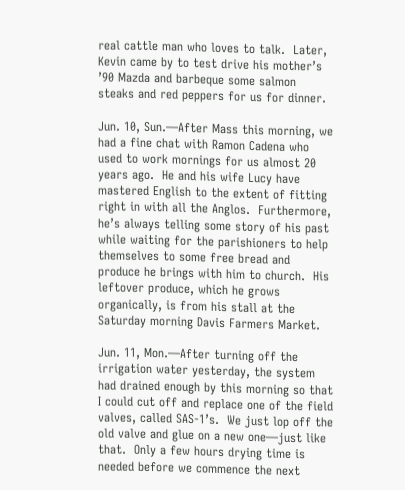real cattle man who loves to talk.  Later, Kevin came by to test drive his mother’s ’90 Mazda and barbeque some salmon steaks and red peppers for us for dinner.

Jun. 10, Sun.—After Mass this morning, we had a fine chat with Ramon Cadena who used to work mornings for us almost 20 years ago.  He and his wife Lucy have mastered English to the extent of fitting right in with all the Anglos.  Furthermore, he’s always telling some story of his past while waiting for the parishioners to help themselves to some free bread and produce he brings with him to church.  His leftover produce, which he grows organically, is from his stall at the Saturday morning Davis Farmers Market.

Jun. 11, Mon.—After turning off the irrigation water yesterday, the system had drained enough by this morning so that I could cut off and replace one of the field valves, called SAS-1’s.  We just lop off the old valve and glue on a new one—just like that.  Only a few hours drying time is needed before we commence the next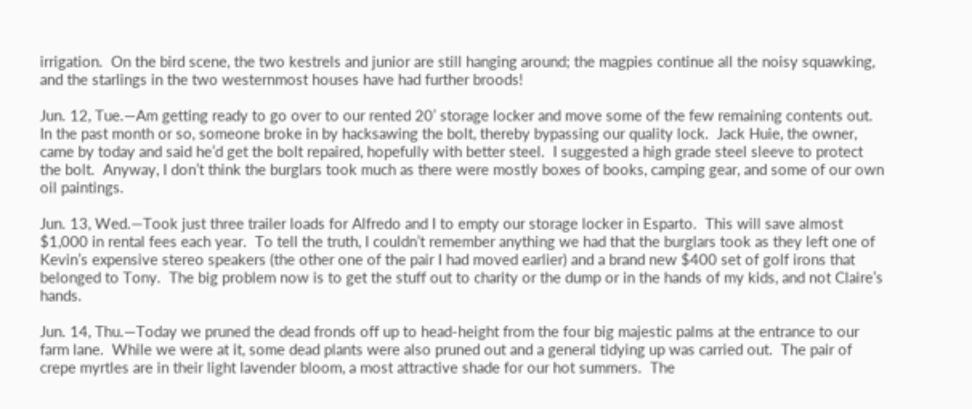irrigation.  On the bird scene, the two kestrels and junior are still hanging around; the magpies continue all the noisy squawking, and the starlings in the two westernmost houses have had further broods!

Jun. 12, Tue.—Am getting ready to go over to our rented 20’ storage locker and move some of the few remaining contents out.  In the past month or so, someone broke in by hacksawing the bolt, thereby bypassing our quality lock.  Jack Huie, the owner, came by today and said he’d get the bolt repaired, hopefully with better steel.  I suggested a high grade steel sleeve to protect the bolt.  Anyway, I don’t think the burglars took much as there were mostly boxes of books, camping gear, and some of our own oil paintings.

Jun. 13, Wed.—Took just three trailer loads for Alfredo and I to empty our storage locker in Esparto.  This will save almost $1,000 in rental fees each year.  To tell the truth, I couldn’t remember anything we had that the burglars took as they left one of Kevin’s expensive stereo speakers (the other one of the pair I had moved earlier) and a brand new $400 set of golf irons that belonged to Tony.  The big problem now is to get the stuff out to charity or the dump or in the hands of my kids, and not Claire’s hands.

Jun. 14, Thu.—Today we pruned the dead fronds off up to head-height from the four big majestic palms at the entrance to our farm lane.  While we were at it, some dead plants were also pruned out and a general tidying up was carried out.  The pair of crepe myrtles are in their light lavender bloom, a most attractive shade for our hot summers.  The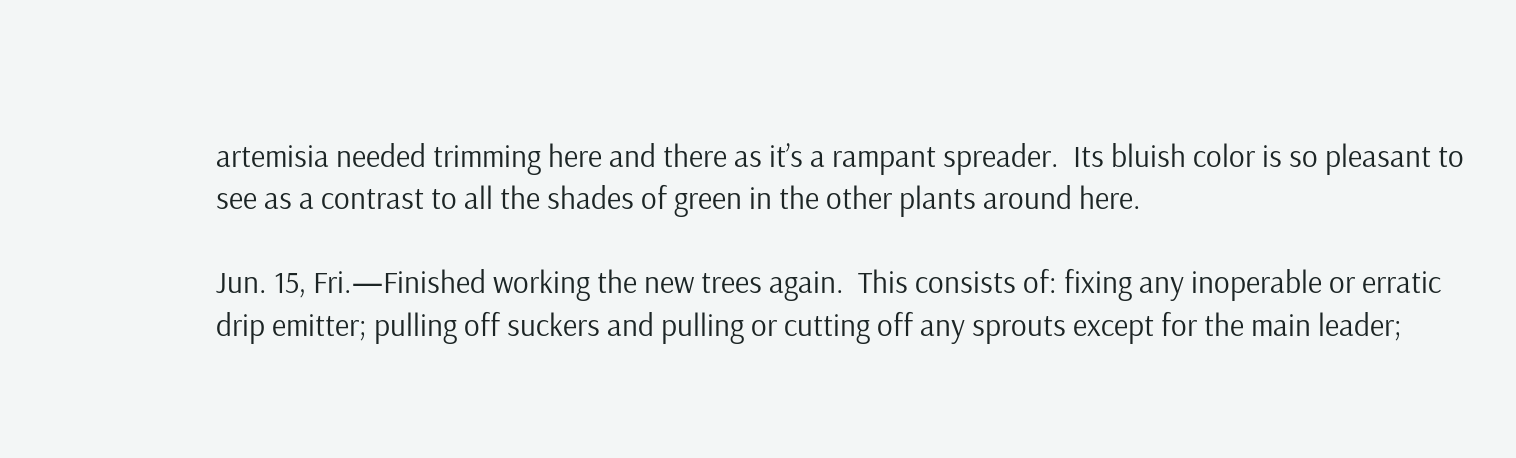artemisia needed trimming here and there as it’s a rampant spreader.  Its bluish color is so pleasant to see as a contrast to all the shades of green in the other plants around here.

Jun. 15, Fri.—Finished working the new trees again.  This consists of: fixing any inoperable or erratic drip emitter; pulling off suckers and pulling or cutting off any sprouts except for the main leader;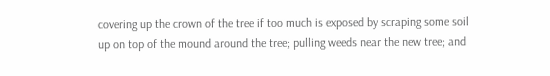covering up the crown of the tree if too much is exposed by scraping some soil up on top of the mound around the tree; pulling weeds near the new tree; and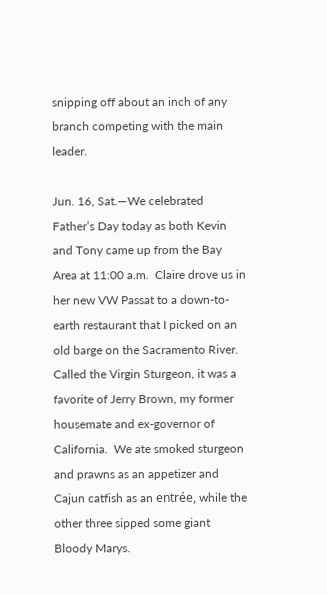snipping off about an inch of any branch competing with the main leader.

Jun. 16, Sat.—We celebrated Father’s Day today as both Kevin and Tony came up from the Bay Area at 11:00 a.m.  Claire drove us in her new VW Passat to a down-to-earth restaurant that I picked on an old barge on the Sacramento River.  Called the Virgin Sturgeon, it was a favorite of Jerry Brown, my former housemate and ex-governor of California.  We ate smoked sturgeon and prawns as an appetizer and Cajun catfish as an entrée, while the other three sipped some giant Bloody Marys.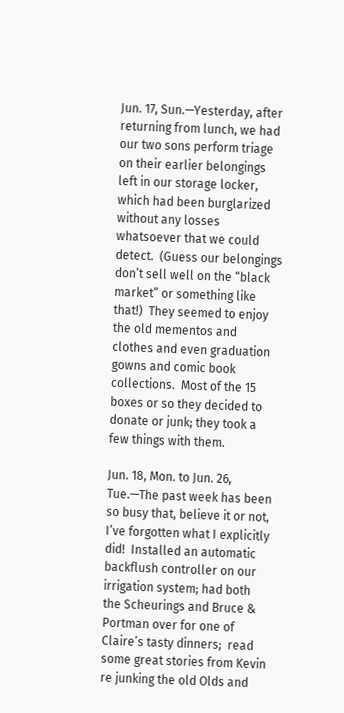Jun. 17, Sun.—Yesterday, after returning from lunch, we had our two sons perform triage on their earlier belongings left in our storage locker, which had been burglarized without any losses whatsoever that we could detect.  (Guess our belongings don’t sell well on the “black market” or something like that!)  They seemed to enjoy the old mementos and clothes and even graduation gowns and comic book collections.  Most of the 15 boxes or so they decided to donate or junk; they took a few things with them.

Jun. 18, Mon. to Jun. 26, Tue.—The past week has been so busy that, believe it or not, I’ve forgotten what I explicitly did!  Installed an automatic backflush controller on our irrigation system; had both the Scheurings and Bruce & Portman over for one of Claire’s tasty dinners;  read some great stories from Kevin re junking the old Olds and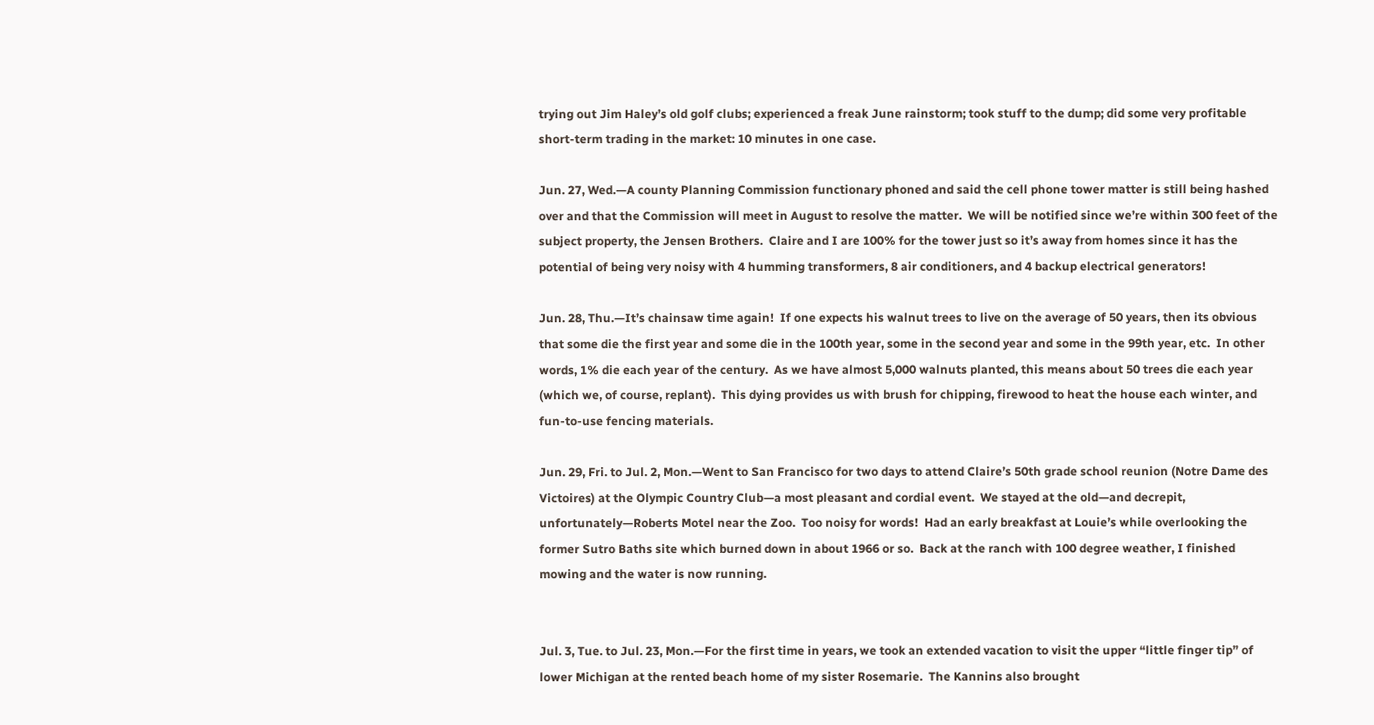trying out Jim Haley’s old golf clubs; experienced a freak June rainstorm; took stuff to the dump; did some very profitable short-term trading in the market: 10 minutes in one case.

Jun. 27, Wed.—A county Planning Commission functionary phoned and said the cell phone tower matter is still being hashed over and that the Commission will meet in August to resolve the matter.  We will be notified since we’re within 300 feet of the subject property, the Jensen Brothers.  Claire and I are 100% for the tower just so it’s away from homes since it has the potential of being very noisy with 4 humming transformers, 8 air conditioners, and 4 backup electrical generators!

Jun. 28, Thu.—It’s chainsaw time again!  If one expects his walnut trees to live on the average of 50 years, then its obvious that some die the first year and some die in the 100th year, some in the second year and some in the 99th year, etc.  In other words, 1% die each year of the century.  As we have almost 5,000 walnuts planted, this means about 50 trees die each year (which we, of course, replant).  This dying provides us with brush for chipping, firewood to heat the house each winter, and fun-to-use fencing materials.

Jun. 29, Fri. to Jul. 2, Mon.—Went to San Francisco for two days to attend Claire’s 50th grade school reunion (Notre Dame des Victoires) at the Olympic Country Club—a most pleasant and cordial event.  We stayed at the old—and decrepit, unfortunately—Roberts Motel near the Zoo.  Too noisy for words!  Had an early breakfast at Louie’s while overlooking the former Sutro Baths site which burned down in about 1966 or so.  Back at the ranch with 100 degree weather, I finished mowing and the water is now running.


Jul. 3, Tue. to Jul. 23, Mon.—For the first time in years, we took an extended vacation to visit the upper “little finger tip” of lower Michigan at the rented beach home of my sister Rosemarie.  The Kannins also brought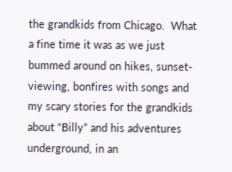the grandkids from Chicago.  What a fine time it was as we just bummed around on hikes, sunset-viewing, bonfires with songs and my scary stories for the grandkids about “Billy” and his adventures underground, in an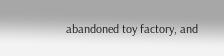abandoned toy factory, and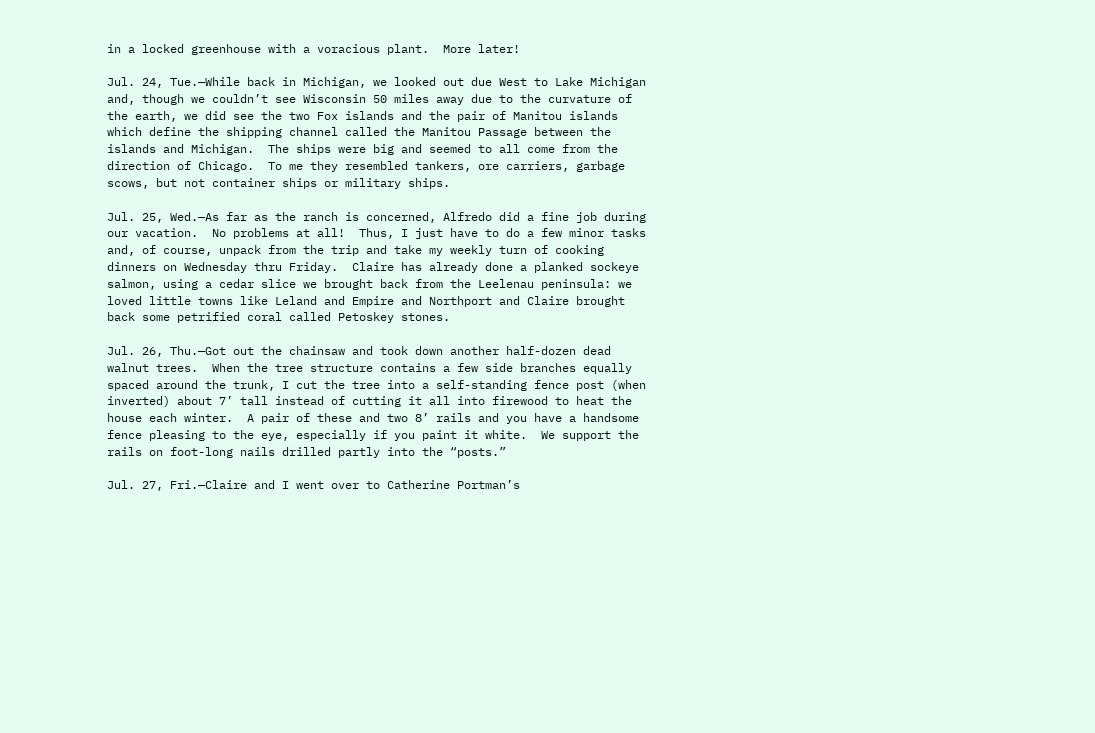in a locked greenhouse with a voracious plant.  More later!

Jul. 24, Tue.—While back in Michigan, we looked out due West to Lake Michigan and, though we couldn’t see Wisconsin 50 miles away due to the curvature of the earth, we did see the two Fox islands and the pair of Manitou islands which define the shipping channel called the Manitou Passage between the islands and Michigan.  The ships were big and seemed to all come from the direction of Chicago.  To me they resembled tankers, ore carriers, garbage scows, but not container ships or military ships.

Jul. 25, Wed.—As far as the ranch is concerned, Alfredo did a fine job during our vacation.  No problems at all!  Thus, I just have to do a few minor tasks and, of course, unpack from the trip and take my weekly turn of cooking dinners on Wednesday thru Friday.  Claire has already done a planked sockeye salmon, using a cedar slice we brought back from the Leelenau peninsula: we loved little towns like Leland and Empire and Northport and Claire brought back some petrified coral called Petoskey stones.

Jul. 26, Thu.—Got out the chainsaw and took down another half-dozen dead walnut trees.  When the tree structure contains a few side branches equally spaced around the trunk, I cut the tree into a self-standing fence post (when inverted) about 7’ tall instead of cutting it all into firewood to heat the house each winter.  A pair of these and two 8’ rails and you have a handsome fence pleasing to the eye, especially if you paint it white.  We support the rails on foot-long nails drilled partly into the “posts.”

Jul. 27, Fri.—Claire and I went over to Catherine Portman’s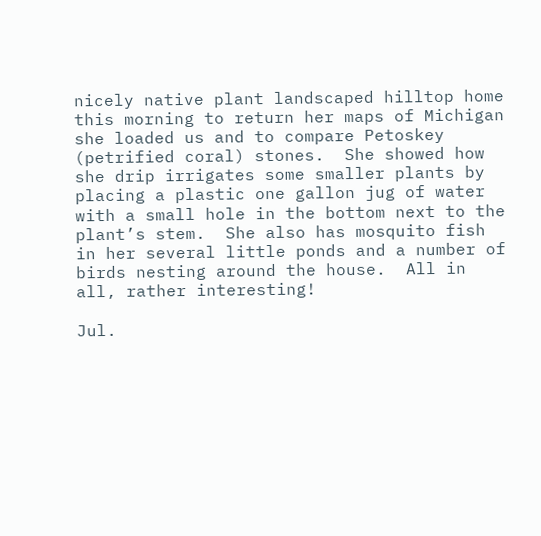nicely native plant landscaped hilltop home this morning to return her maps of Michigan she loaded us and to compare Petoskey (petrified coral) stones.  She showed how she drip irrigates some smaller plants by placing a plastic one gallon jug of water with a small hole in the bottom next to the plant’s stem.  She also has mosquito fish in her several little ponds and a number of birds nesting around the house.  All in all, rather interesting!

Jul.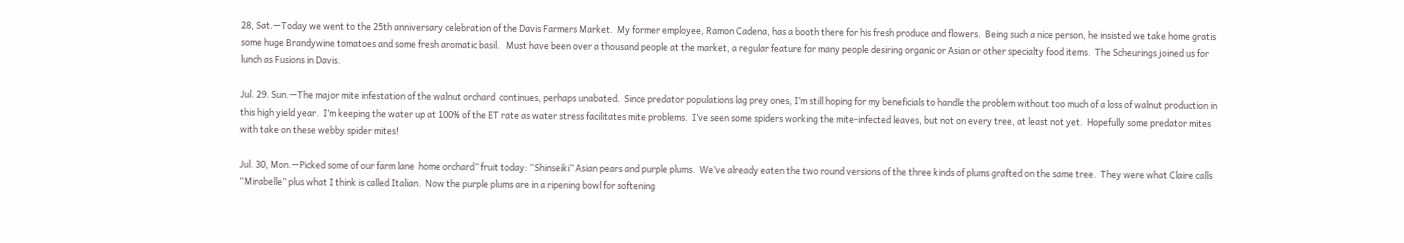28, Sat.—Today we went to the 25th anniversary celebration of the Davis Farmers Market.  My former employee, Ramon Cadena, has a booth there for his fresh produce and flowers.  Being such a nice person, he insisted we take home gratis some huge Brandywine tomatoes and some fresh aromatic basil.   Must have been over a thousand people at the market, a regular feature for many people desiring organic or Asian or other specialty food items.  The Scheurings joined us for lunch as Fusions in Davis.

Jul. 29. Sun.—The major mite infestation of the walnut orchard  continues, perhaps unabated.  Since predator populations lag prey ones, I’m still hoping for my beneficials to handle the problem without too much of a loss of walnut production in this high yield year.  I’m keeping the water up at 100% of the ET rate as water stress facilitates mite problems.  I’ve seen some spiders working the mite-infected leaves, but not on every tree, at least not yet.  Hopefully some predator mites with take on these webby spider mites!

Jul. 30, Mon.—Picked some of our farm lane  home orchard” fruit today: “Shinseiki” Asian pears and purple plums.  We’ve already eaten the two round versions of the three kinds of plums grafted on the same tree.  They were what Claire calls “Mirabelle” plus what I think is called Italian.  Now the purple plums are in a ripening bowl for softening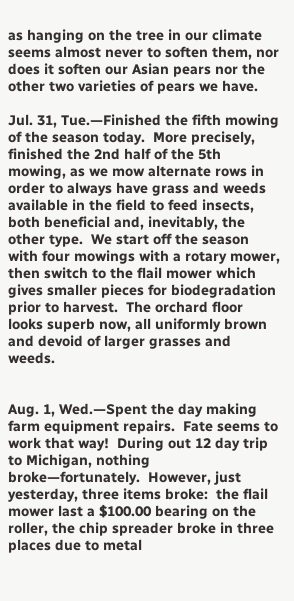as hanging on the tree in our climate seems almost never to soften them, nor does it soften our Asian pears nor the other two varieties of pears we have.

Jul. 31, Tue.—Finished the fifth mowing of the season today.  More precisely, finished the 2nd half of the 5th mowing, as we mow alternate rows in order to always have grass and weeds available in the field to feed insects, both beneficial and, inevitably, the other type.  We start off the season with four mowings with a rotary mower, then switch to the flail mower which gives smaller pieces for biodegradation prior to harvest.  The orchard floor looks superb now, all uniformly brown and devoid of larger grasses and weeds.


Aug. 1, Wed.—Spent the day making farm equipment repairs.  Fate seems to work that way!  During out 12 day trip to Michigan, nothing broke—fortunately.  However, just yesterday, three items broke:  the flail mower last a $100.00 bearing on the roller, the chip spreader broke in three places due to metal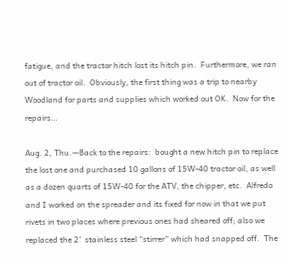fatigue, and the tractor hitch lost its hitch pin.  Furthermore, we ran out of tractor oil.  Obviously, the first thing was a trip to nearby  Woodland for parts and supplies which worked out OK.  Now for the repairs…

Aug. 2, Thu.—Back to the repairs:  bought a new hitch pin to replace the lost one and purchased 10 gallons of 15W-40 tractor oil, as well as a dozen quarts of 15W-40 for the ATV, the chipper, etc.  Alfredo and I worked on the spreader and its fixed for now in that we put rivets in two places where previous ones had sheared off; also we replaced the 2’  stainless steel “stirrer” which had snapped off.  The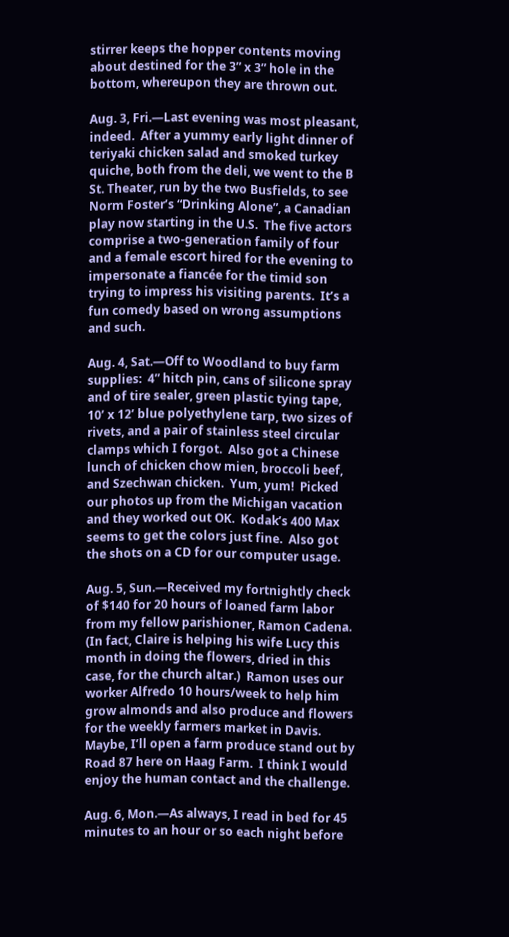stirrer keeps the hopper contents moving about destined for the 3” x 3” hole in the bottom, whereupon they are thrown out.

Aug. 3, Fri.—Last evening was most pleasant, indeed.  After a yummy early light dinner of teriyaki chicken salad and smoked turkey quiche, both from the deli, we went to the B St. Theater, run by the two Busfields, to see Norm Foster’s “Drinking Alone”, a Canadian play now starting in the U.S.  The five actors comprise a two-generation family of four and a female escort hired for the evening to impersonate a fiancée for the timid son trying to impress his visiting parents.  It’s a fun comedy based on wrong assumptions and such.

Aug. 4, Sat.—Off to Woodland to buy farm supplies:  4” hitch pin, cans of silicone spray and of tire sealer, green plastic tying tape, 10’ x 12’ blue polyethylene tarp, two sizes of rivets, and a pair of stainless steel circular clamps which I forgot.  Also got a Chinese lunch of chicken chow mien, broccoli beef, and Szechwan chicken.  Yum, yum!  Picked our photos up from the Michigan vacation and they worked out OK.  Kodak’s 400 Max seems to get the colors just fine.  Also got the shots on a CD for our computer usage.

Aug. 5, Sun.—Received my fortnightly check of $140 for 20 hours of loaned farm labor from my fellow parishioner, Ramon Cadena.  (In fact, Claire is helping his wife Lucy this month in doing the flowers, dried in this case, for the church altar.)  Ramon uses our worker Alfredo 10 hours/week to help him grow almonds and also produce and flowers for the weekly farmers market in Davis.  Maybe, I’ll open a farm produce stand out by Road 87 here on Haag Farm.  I think I would enjoy the human contact and the challenge.

Aug. 6, Mon.—As always, I read in bed for 45 minutes to an hour or so each night before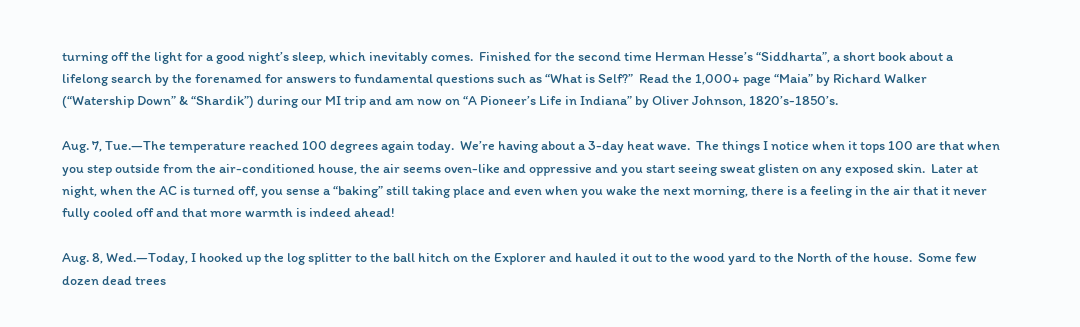turning off the light for a good night’s sleep, which inevitably comes.  Finished for the second time Herman Hesse’s “Siddharta”, a short book about a lifelong search by the forenamed for answers to fundamental questions such as “What is Self?”  Read the 1,000+ page “Maia” by Richard Walker (“Watership Down” & “Shardik”) during our MI trip and am now on “A Pioneer’s Life in Indiana” by Oliver Johnson, 1820’s-1850’s.

Aug. 7, Tue.—The temperature reached 100 degrees again today.  We’re having about a 3-day heat wave.  The things I notice when it tops 100 are that when you step outside from the air-conditioned house, the air seems oven-like and oppressive and you start seeing sweat glisten on any exposed skin.  Later at night, when the AC is turned off, you sense a “baking” still taking place and even when you wake the next morning, there is a feeling in the air that it never fully cooled off and that more warmth is indeed ahead!

Aug. 8, Wed.—Today, I hooked up the log splitter to the ball hitch on the Explorer and hauled it out to the wood yard to the North of the house.  Some few dozen dead trees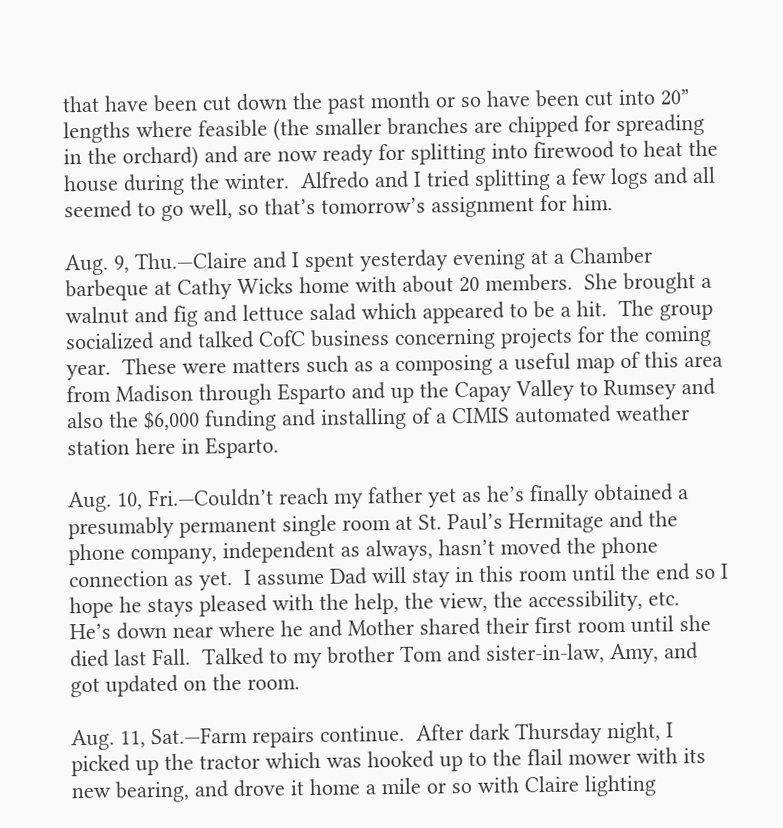that have been cut down the past month or so have been cut into 20” lengths where feasible (the smaller branches are chipped for spreading in the orchard) and are now ready for splitting into firewood to heat the house during the winter.  Alfredo and I tried splitting a few logs and all seemed to go well, so that’s tomorrow’s assignment for him.

Aug. 9, Thu.—Claire and I spent yesterday evening at a Chamber barbeque at Cathy Wicks home with about 20 members.  She brought a walnut and fig and lettuce salad which appeared to be a hit.  The group socialized and talked CofC business concerning projects for the coming year.  These were matters such as a composing a useful map of this area from Madison through Esparto and up the Capay Valley to Rumsey and also the $6,000 funding and installing of a CIMIS automated weather station here in Esparto.

Aug. 10, Fri.—Couldn’t reach my father yet as he’s finally obtained a presumably permanent single room at St. Paul’s Hermitage and the phone company, independent as always, hasn’t moved the phone connection as yet.  I assume Dad will stay in this room until the end so I hope he stays pleased with the help, the view, the accessibility, etc.  He’s down near where he and Mother shared their first room until she died last Fall.  Talked to my brother Tom and sister-in-law, Amy, and got updated on the room.

Aug. 11, Sat.—Farm repairs continue.  After dark Thursday night, I picked up the tractor which was hooked up to the flail mower with its new bearing, and drove it home a mile or so with Claire lighting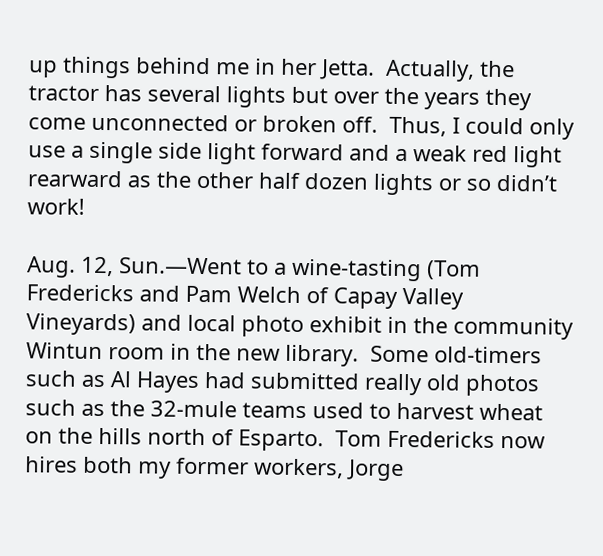up things behind me in her Jetta.  Actually, the tractor has several lights but over the years they come unconnected or broken off.  Thus, I could only use a single side light forward and a weak red light rearward as the other half dozen lights or so didn’t work!

Aug. 12, Sun.—Went to a wine-tasting (Tom Fredericks and Pam Welch of Capay Valley Vineyards) and local photo exhibit in the community Wintun room in the new library.  Some old-timers such as Al Hayes had submitted really old photos such as the 32-mule teams used to harvest wheat on the hills north of Esparto.  Tom Fredericks now hires both my former workers, Jorge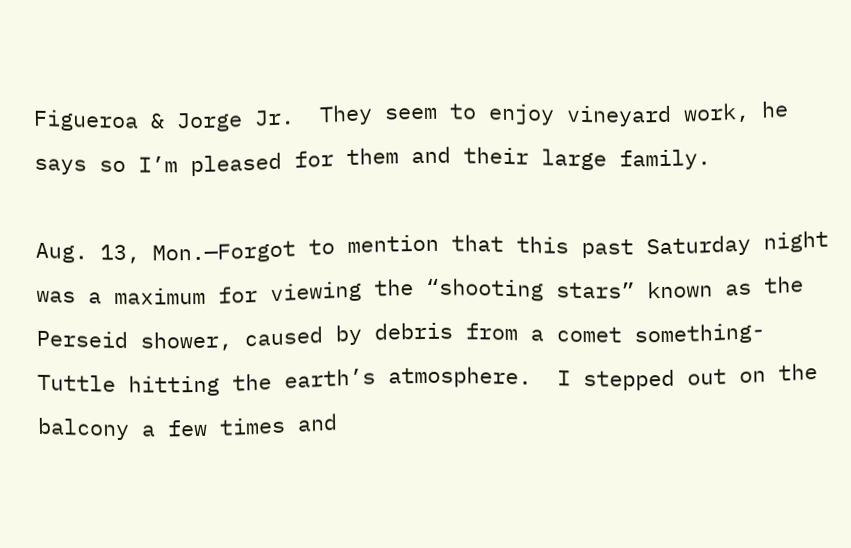Figueroa & Jorge Jr.  They seem to enjoy vineyard work, he says so I’m pleased for them and their large family.

Aug. 13, Mon.—Forgot to mention that this past Saturday night was a maximum for viewing the “shooting stars” known as the Perseid shower, caused by debris from a comet something-Tuttle hitting the earth’s atmosphere.  I stepped out on the balcony a few times and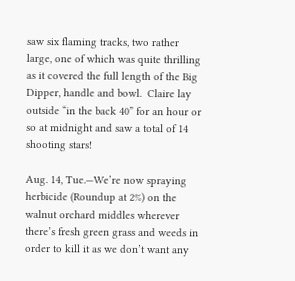saw six flaming tracks, two rather large, one of which was quite thrilling as it covered the full length of the Big Dipper, handle and bowl.  Claire lay outside “in the back 40” for an hour or so at midnight and saw a total of 14 shooting stars!

Aug. 14, Tue.—We’re now spraying herbicide (Roundup at 2%) on the walnut orchard middles wherever there’s fresh green grass and weeds in order to kill it as we don’t want any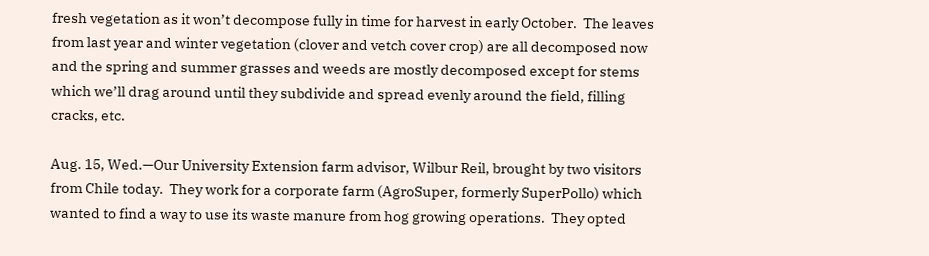fresh vegetation as it won’t decompose fully in time for harvest in early October.  The leaves from last year and winter vegetation (clover and vetch cover crop) are all decomposed now and the spring and summer grasses and weeds are mostly decomposed except for stems which we’ll drag around until they subdivide and spread evenly around the field, filling cracks, etc.

Aug. 15, Wed.—Our University Extension farm advisor, Wilbur Reil, brought by two visitors from Chile today.  They work for a corporate farm (AgroSuper, formerly SuperPollo) which wanted to find a way to use its waste manure from hog growing operations.  They opted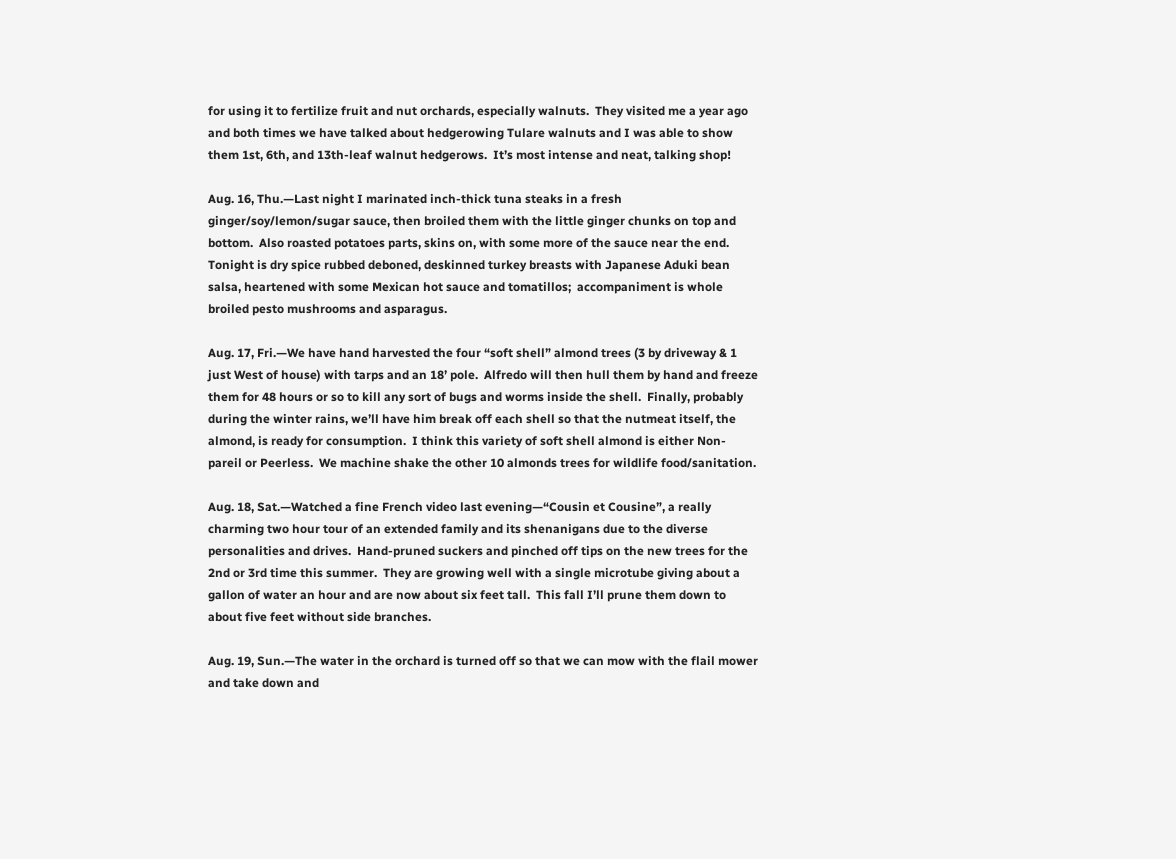for using it to fertilize fruit and nut orchards, especially walnuts.  They visited me a year ago and both times we have talked about hedgerowing Tulare walnuts and I was able to show them 1st, 6th, and 13th-leaf walnut hedgerows.  It’s most intense and neat, talking shop!

Aug. 16, Thu.—Last night I marinated inch-thick tuna steaks in a fresh ginger/soy/lemon/sugar sauce, then broiled them with the little ginger chunks on top and bottom.  Also roasted potatoes parts, skins on, with some more of the sauce near the end.  Tonight is dry spice rubbed deboned, deskinned turkey breasts with Japanese Aduki bean salsa, heartened with some Mexican hot sauce and tomatillos;  accompaniment is whole broiled pesto mushrooms and asparagus.

Aug. 17, Fri.—We have hand harvested the four “soft shell” almond trees (3 by driveway & 1 just West of house) with tarps and an 18’ pole.  Alfredo will then hull them by hand and freeze them for 48 hours or so to kill any sort of bugs and worms inside the shell.  Finally, probably during the winter rains, we’ll have him break off each shell so that the nutmeat itself, the almond, is ready for consumption.  I think this variety of soft shell almond is either Non-pareil or Peerless.  We machine shake the other 10 almonds trees for wildlife food/sanitation.

Aug. 18, Sat.—Watched a fine French video last evening—“Cousin et Cousine”, a really charming two hour tour of an extended family and its shenanigans due to the diverse personalities and drives.  Hand-pruned suckers and pinched off tips on the new trees for the 2nd or 3rd time this summer.  They are growing well with a single microtube giving about a gallon of water an hour and are now about six feet tall.  This fall I’ll prune them down to about five feet without side branches.

Aug. 19, Sun.—The water in the orchard is turned off so that we can mow with the flail mower and take down and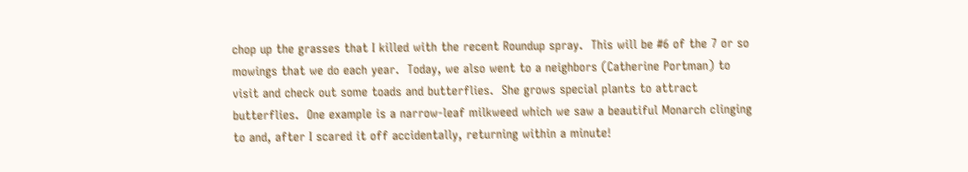chop up the grasses that I killed with the recent Roundup spray.  This will be #6 of the 7 or so  mowings that we do each year.  Today, we also went to a neighbors (Catherine Portman) to visit and check out some toads and butterflies.  She grows special plants to attract butterflies.  One example is a narrow-leaf milkweed which we saw a beautiful Monarch clinging to and, after I scared it off accidentally, returning within a minute!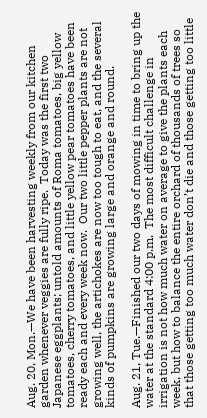Aug. 20, Mon.—We have been harvesting weekly from our kitchen garden whenever veggies are fully ripe.  Today was the first two Japanese eggplants; untold amounts of Roma tomatoes, big yellow tomatoes, cherry tomatoes, and little yellow pear tomatoes have been ready each and every week now.  Our two little pepper plants are not growing well, the artichokes are now too tough to eat, and the several kinds of pumpkins are growing large and orange and round.

Aug. 21, Tue.—Finished our two days of mowing in time to bring up the water at the standard 4:00 p.m.  The most difficult challenge in irrigation is not how much water on average to give the plants each week, but how to balance the entire orchard of thousands of trees so that those getting too much water don’t die and those getting too little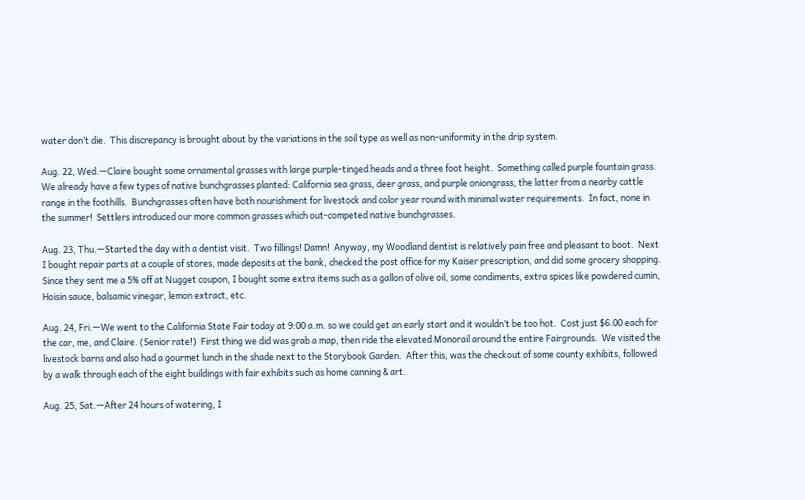water don’t die.  This discrepancy is brought about by the variations in the soil type as well as non-uniformity in the drip system.

Aug. 22, Wed.—Claire bought some ornamental grasses with large purple-tinged heads and a three foot height.  Something called purple fountain grass.  We already have a few types of native bunchgrasses planted: California sea grass, deer grass, and purple oniongrass, the latter from a nearby cattle range in the foothills.  Bunchgrasses often have both nourishment for livestock and color year round with minimal water requirements.  In fact, none in the summer!  Settlers introduced our more common grasses which out-competed native bunchgrasses.

Aug. 23, Thu.—Started the day with a dentist visit.  Two fillings! Damn!  Anyway, my Woodland dentist is relatively pain free and pleasant to boot.  Next I bought repair parts at a couple of stores, made deposits at the bank, checked the post office for my Kaiser prescription, and did some grocery shopping.  Since they sent me a 5% off at Nugget coupon, I bought some extra items such as a gallon of olive oil, some condiments, extra spices like powdered cumin, Hoisin sauce, balsamic vinegar, lemon extract, etc.

Aug. 24, Fri.—We went to the California State Fair today at 9:00 a.m. so we could get an early start and it wouldn’t be too hot.  Cost just $6.00 each for the car, me, and Claire. (Senior rate!)  First thing we did was grab a map, then ride the elevated Monorail around the entire Fairgrounds.  We visited the livestock barns and also had a gourmet lunch in the shade next to the Storybook Garden.  After this, was the checkout of some county exhibits, followed by a walk through each of the eight buildings with fair exhibits such as home canning & art.

Aug. 25, Sat.—After 24 hours of watering, I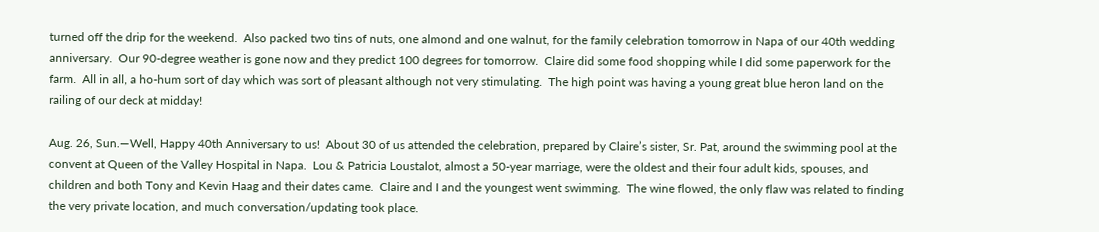turned off the drip for the weekend.  Also packed two tins of nuts, one almond and one walnut, for the family celebration tomorrow in Napa of our 40th wedding anniversary.  Our 90-degree weather is gone now and they predict 100 degrees for tomorrow.  Claire did some food shopping while I did some paperwork for the farm.  All in all, a ho-hum sort of day which was sort of pleasant although not very stimulating.  The high point was having a young great blue heron land on the railing of our deck at midday!

Aug. 26, Sun.—Well, Happy 40th Anniversary to us!  About 30 of us attended the celebration, prepared by Claire’s sister, Sr. Pat, around the swimming pool at the convent at Queen of the Valley Hospital in Napa.  Lou & Patricia Loustalot, almost a 50-year marriage, were the oldest and their four adult kids, spouses, and children and both Tony and Kevin Haag and their dates came.  Claire and I and the youngest went swimming.  The wine flowed, the only flaw was related to finding the very private location, and much conversation/updating took place.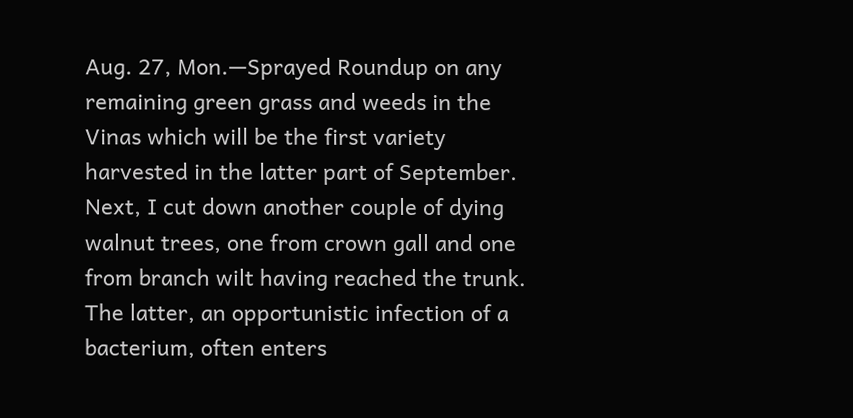Aug. 27, Mon.—Sprayed Roundup on any remaining green grass and weeds in the Vinas which will be the first variety harvested in the latter part of September.  Next, I cut down another couple of dying walnut trees, one from crown gall and one from branch wilt having reached the trunk.  The latter, an opportunistic infection of a bacterium, often enters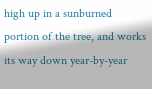high up in a sunburned portion of the tree, and works its way down year-by-year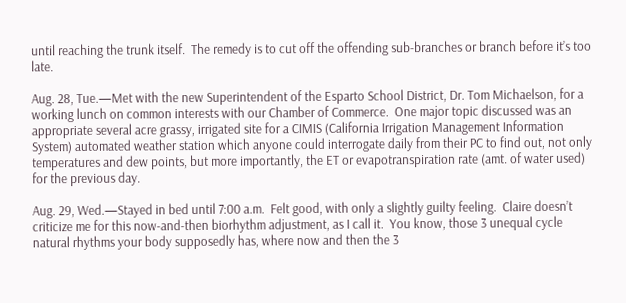until reaching the trunk itself.  The remedy is to cut off the offending sub-branches or branch before it’s too late.

Aug. 28, Tue.—Met with the new Superintendent of the Esparto School District, Dr. Tom Michaelson, for a working lunch on common interests with our Chamber of Commerce.  One major topic discussed was an appropriate several acre grassy, irrigated site for a CIMIS (California Irrigation Management Information System) automated weather station which anyone could interrogate daily from their PC to find out, not only temperatures and dew points, but more importantly, the ET or evapotranspiration rate (amt. of water used) for the previous day.

Aug. 29, Wed.—Stayed in bed until 7:00 a.m.  Felt good, with only a slightly guilty feeling.  Claire doesn’t criticize me for this now-and-then biorhythm adjustment, as I call it.  You know, those 3 unequal cycle natural rhythms your body supposedly has, where now and then the 3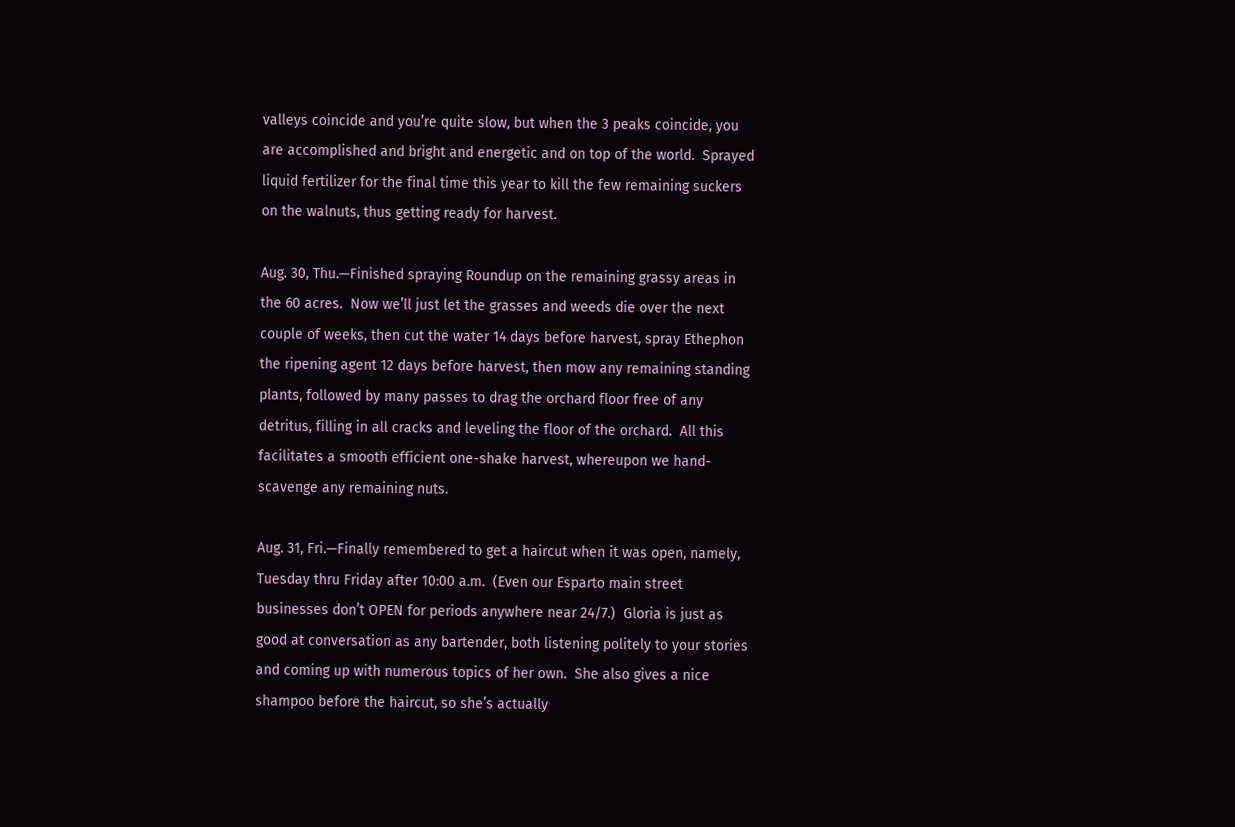valleys coincide and you’re quite slow, but when the 3 peaks coincide, you are accomplished and bright and energetic and on top of the world.  Sprayed liquid fertilizer for the final time this year to kill the few remaining suckers on the walnuts, thus getting ready for harvest.

Aug. 30, Thu.—Finished spraying Roundup on the remaining grassy areas in the 60 acres.  Now we’ll just let the grasses and weeds die over the next couple of weeks, then cut the water 14 days before harvest, spray Ethephon the ripening agent 12 days before harvest, then mow any remaining standing plants, followed by many passes to drag the orchard floor free of any detritus, filling in all cracks and leveling the floor of the orchard.  All this facilitates a smooth efficient one-shake harvest, whereupon we hand-scavenge any remaining nuts.

Aug. 31, Fri.—Finally remembered to get a haircut when it was open, namely, Tuesday thru Friday after 10:00 a.m.  (Even our Esparto main street businesses don’t OPEN for periods anywhere near 24/7.)  Gloria is just as good at conversation as any bartender, both listening politely to your stories and coming up with numerous topics of her own.  She also gives a nice shampoo before the haircut, so she’s actually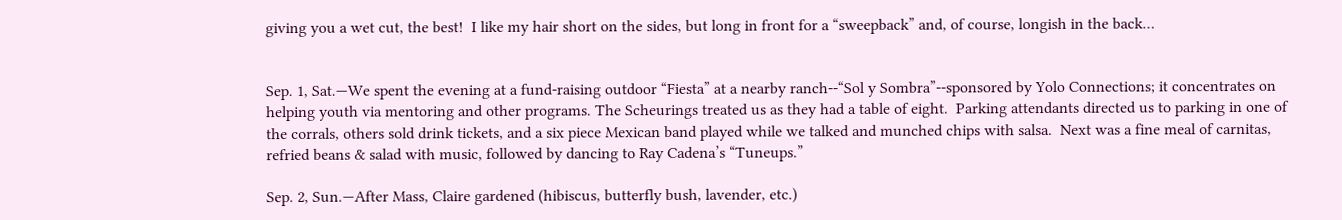giving you a wet cut, the best!  I like my hair short on the sides, but long in front for a “sweepback” and, of course, longish in the back…


Sep. 1, Sat.—We spent the evening at a fund-raising outdoor “Fiesta” at a nearby ranch--“Sol y Sombra”--sponsored by Yolo Connections; it concentrates on helping youth via mentoring and other programs. The Scheurings treated us as they had a table of eight.  Parking attendants directed us to parking in one of the corrals, others sold drink tickets, and a six piece Mexican band played while we talked and munched chips with salsa.  Next was a fine meal of carnitas, refried beans & salad with music, followed by dancing to Ray Cadena’s “Tuneups.”

Sep. 2, Sun.—After Mass, Claire gardened (hibiscus, butterfly bush, lavender, etc.)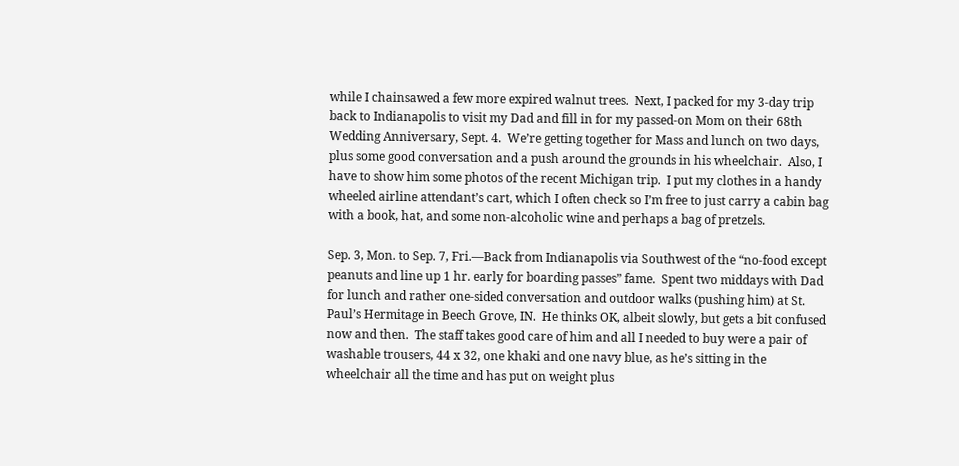while I chainsawed a few more expired walnut trees.  Next, I packed for my 3-day trip back to Indianapolis to visit my Dad and fill in for my passed-on Mom on their 68th Wedding Anniversary, Sept. 4.  We’re getting together for Mass and lunch on two days, plus some good conversation and a push around the grounds in his wheelchair.  Also, I have to show him some photos of the recent Michigan trip.  I put my clothes in a handy wheeled airline attendant’s cart, which I often check so I’m free to just carry a cabin bag with a book, hat, and some non-alcoholic wine and perhaps a bag of pretzels.

Sep. 3, Mon. to Sep. 7, Fri.—Back from Indianapolis via Southwest of the “no-food except peanuts and line up 1 hr. early for boarding passes” fame.  Spent two middays with Dad for lunch and rather one-sided conversation and outdoor walks (pushing him) at St. Paul’s Hermitage in Beech Grove, IN.  He thinks OK, albeit slowly, but gets a bit confused now and then.  The staff takes good care of him and all I needed to buy were a pair of washable trousers, 44 x 32, one khaki and one navy blue, as he’s sitting in the wheelchair all the time and has put on weight plus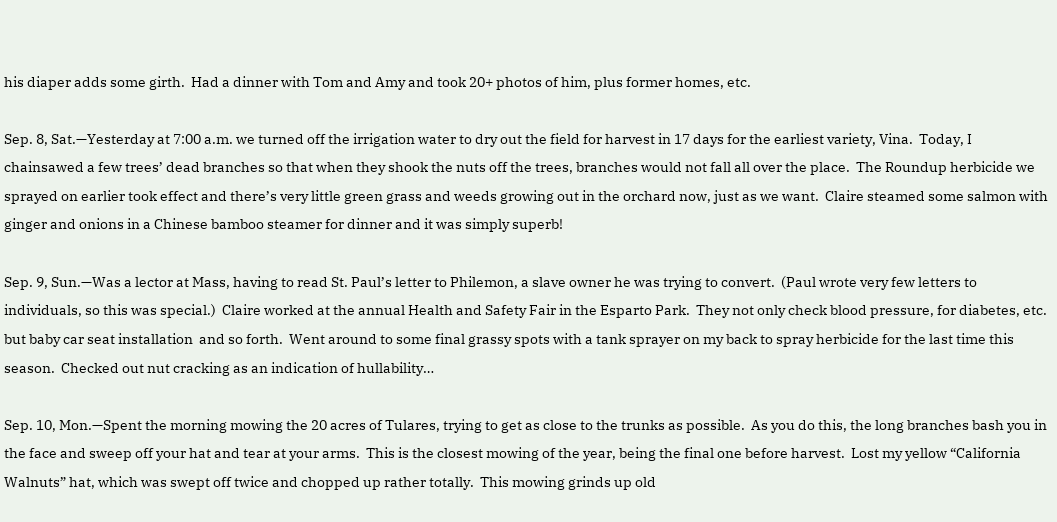his diaper adds some girth.  Had a dinner with Tom and Amy and took 20+ photos of him, plus former homes, etc.

Sep. 8, Sat.—Yesterday at 7:00 a.m. we turned off the irrigation water to dry out the field for harvest in 17 days for the earliest variety, Vina.  Today, I chainsawed a few trees’ dead branches so that when they shook the nuts off the trees, branches would not fall all over the place.  The Roundup herbicide we sprayed on earlier took effect and there’s very little green grass and weeds growing out in the orchard now, just as we want.  Claire steamed some salmon with ginger and onions in a Chinese bamboo steamer for dinner and it was simply superb!

Sep. 9, Sun.—Was a lector at Mass, having to read St. Paul’s letter to Philemon, a slave owner he was trying to convert.  (Paul wrote very few letters to individuals, so this was special.)  Claire worked at the annual Health and Safety Fair in the Esparto Park.  They not only check blood pressure, for diabetes, etc. but baby car seat installation  and so forth.  Went around to some final grassy spots with a tank sprayer on my back to spray herbicide for the last time this season.  Checked out nut cracking as an indication of hullability…

Sep. 10, Mon.—Spent the morning mowing the 20 acres of Tulares, trying to get as close to the trunks as possible.  As you do this, the long branches bash you in the face and sweep off your hat and tear at your arms.  This is the closest mowing of the year, being the final one before harvest.  Lost my yellow “California Walnuts” hat, which was swept off twice and chopped up rather totally.  This mowing grinds up old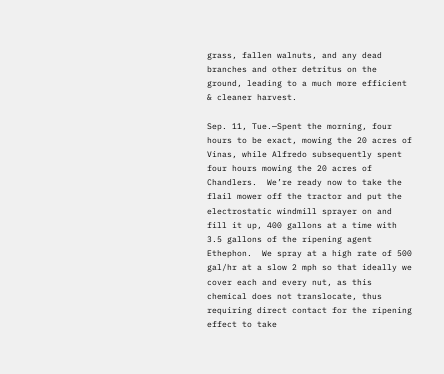grass, fallen walnuts, and any dead branches and other detritus on the ground, leading to a much more efficient & cleaner harvest.

Sep. 11, Tue.—Spent the morning, four hours to be exact, mowing the 20 acres of Vinas, while Alfredo subsequently spent four hours mowing the 20 acres of Chandlers.  We’re ready now to take the flail mower off the tractor and put the electrostatic windmill sprayer on and fill it up, 400 gallons at a time with 3.5 gallons of the ripening agent Ethephon.  We spray at a high rate of 500 gal/hr at a slow 2 mph so that ideally we cover each and every nut, as this chemical does not translocate, thus requiring direct contact for the ripening effect to take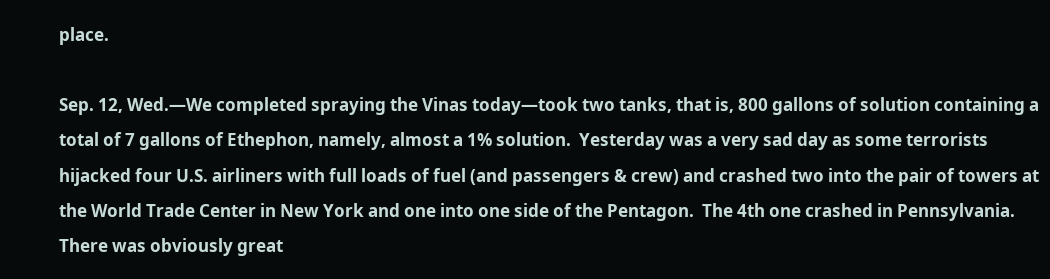place.

Sep. 12, Wed.—We completed spraying the Vinas today—took two tanks, that is, 800 gallons of solution containing a total of 7 gallons of Ethephon, namely, almost a 1% solution.  Yesterday was a very sad day as some terrorists hijacked four U.S. airliners with full loads of fuel (and passengers & crew) and crashed two into the pair of towers at the World Trade Center in New York and one into one side of the Pentagon.  The 4th one crashed in Pennsylvania.  There was obviously great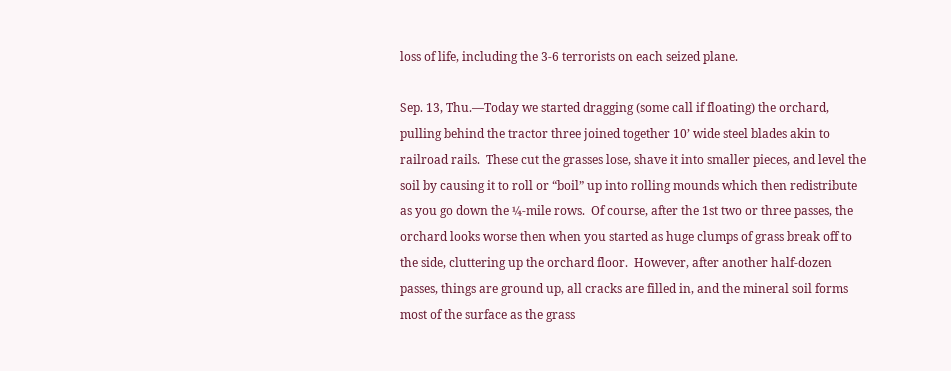loss of life, including the 3-6 terrorists on each seized plane.

Sep. 13, Thu.—Today we started dragging (some call if floating) the orchard, pulling behind the tractor three joined together 10’ wide steel blades akin to railroad rails.  These cut the grasses lose, shave it into smaller pieces, and level the soil by causing it to roll or “boil” up into rolling mounds which then redistribute as you go down the ¼-mile rows.  Of course, after the 1st two or three passes, the orchard looks worse then when you started as huge clumps of grass break off to the side, cluttering up the orchard floor.  However, after another half-dozen passes, things are ground up, all cracks are filled in, and the mineral soil forms most of the surface as the grass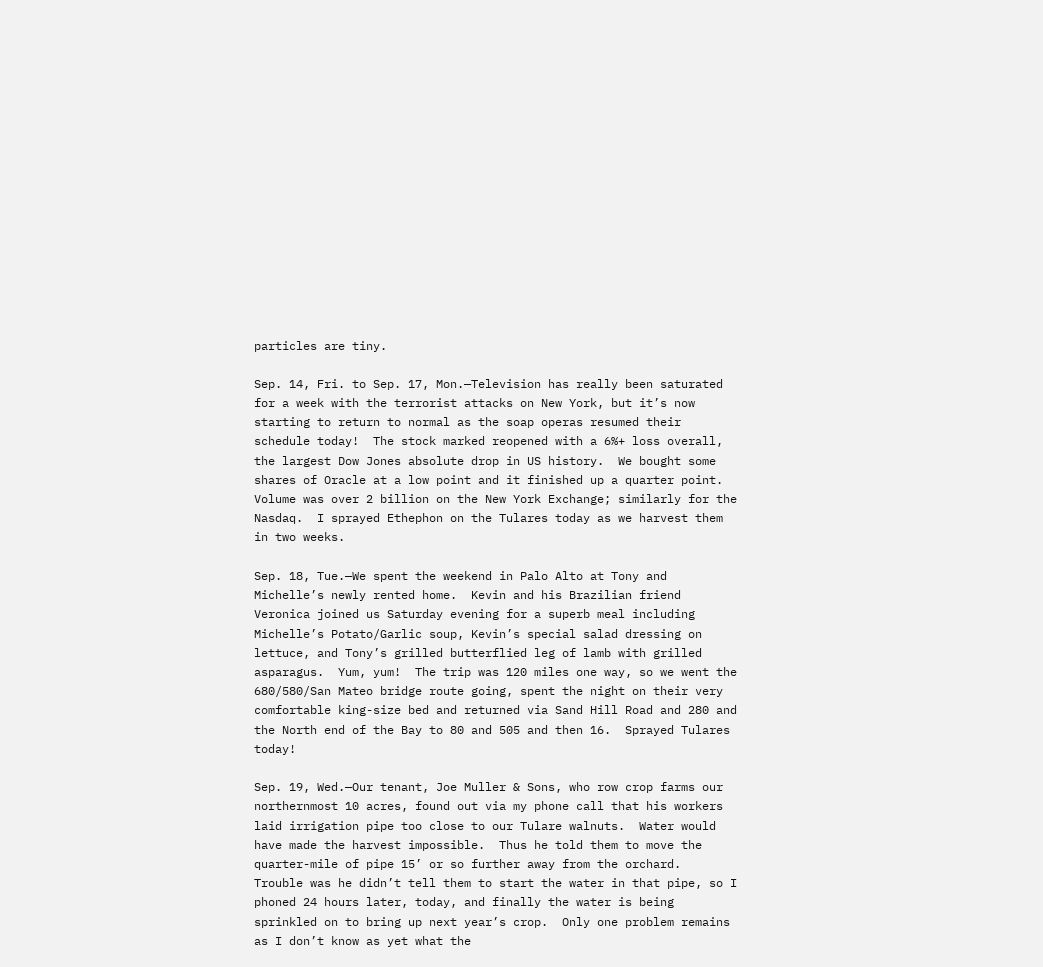particles are tiny.

Sep. 14, Fri. to Sep. 17, Mon.—Television has really been saturated for a week with the terrorist attacks on New York, but it’s now starting to return to normal as the soap operas resumed their schedule today!  The stock marked reopened with a 6%+ loss overall, the largest Dow Jones absolute drop in US history.  We bought some shares of Oracle at a low point and it finished up a quarter point.  Volume was over 2 billion on the New York Exchange; similarly for the Nasdaq.  I sprayed Ethephon on the Tulares today as we harvest them in two weeks.

Sep. 18, Tue.—We spent the weekend in Palo Alto at Tony and Michelle’s newly rented home.  Kevin and his Brazilian friend Veronica joined us Saturday evening for a superb meal including Michelle’s Potato/Garlic soup, Kevin’s special salad dressing on lettuce, and Tony’s grilled butterflied leg of lamb with grilled asparagus.  Yum, yum!  The trip was 120 miles one way, so we went the 680/580/San Mateo bridge route going, spent the night on their very comfortable king-size bed and returned via Sand Hill Road and 280 and the North end of the Bay to 80 and 505 and then 16.  Sprayed Tulares today!

Sep. 19, Wed.—Our tenant, Joe Muller & Sons, who row crop farms our northernmost 10 acres, found out via my phone call that his workers laid irrigation pipe too close to our Tulare walnuts.  Water would have made the harvest impossible.  Thus he told them to move the quarter-mile of pipe 15’ or so further away from the orchard.  Trouble was he didn’t tell them to start the water in that pipe, so I phoned 24 hours later, today, and finally the water is being sprinkled on to bring up next year’s crop.  Only one problem remains as I don’t know as yet what the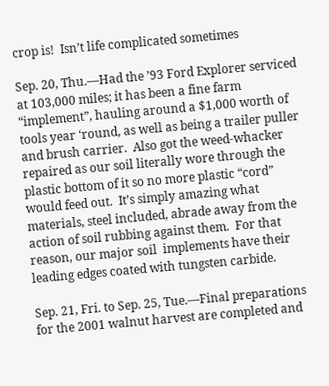crop is!  Isn’t life complicated sometimes

Sep. 20, Thu.—Had the ’93 Ford Explorer serviced at 103,000 miles; it has been a fine farm “implement”, hauling around a $1,000 worth of tools year ‘round, as well as being a trailer puller and brush carrier.  Also got the weed-whacker repaired as our soil literally wore through the plastic bottom of it so no more plastic “cord” would feed out.  It’s simply amazing what materials, steel included, abrade away from the action of soil rubbing against them.  For that reason, our major soil  implements have their leading edges coated with tungsten carbide.

Sep. 21, Fri. to Sep. 25, Tue.—Final preparations for the 2001 walnut harvest are completed and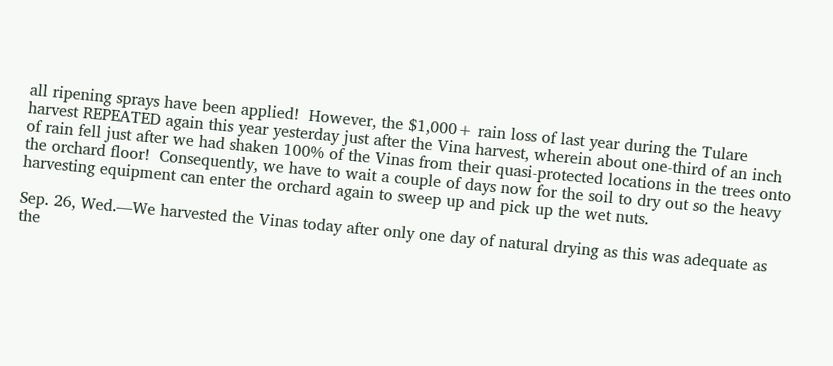all ripening sprays have been applied!  However, the $1,000+ rain loss of last year during the Tulare harvest REPEATED again this year yesterday just after the Vina harvest, wherein about one-third of an inch of rain fell just after we had shaken 100% of the Vinas from their quasi-protected locations in the trees onto the orchard floor!  Consequently, we have to wait a couple of days now for the soil to dry out so the heavy harvesting equipment can enter the orchard again to sweep up and pick up the wet nuts.

Sep. 26, Wed.—We harvested the Vinas today after only one day of natural drying as this was adequate as the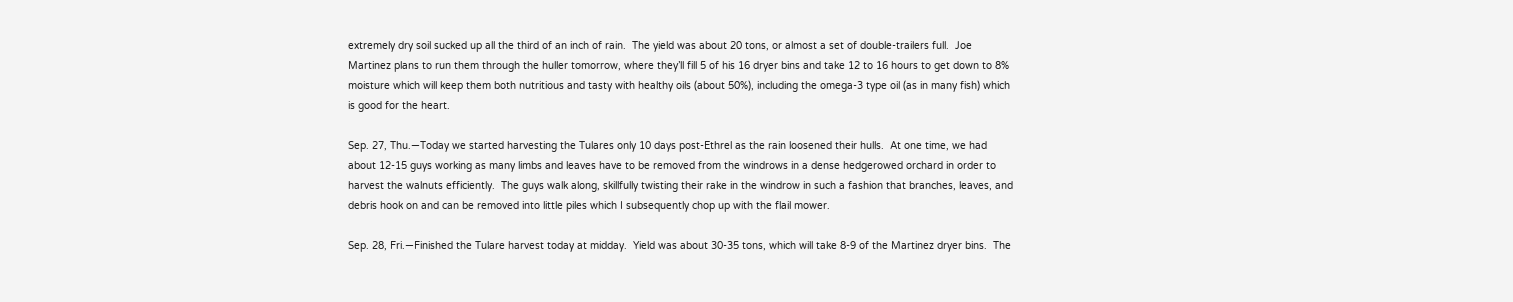extremely dry soil sucked up all the third of an inch of rain.  The yield was about 20 tons, or almost a set of double-trailers full.  Joe Martinez plans to run them through the huller tomorrow, where they’ll fill 5 of his 16 dryer bins and take 12 to 16 hours to get down to 8% moisture which will keep them both nutritious and tasty with healthy oils (about 50%), including the omega-3 type oil (as in many fish) which is good for the heart.

Sep. 27, Thu.—Today we started harvesting the Tulares only 10 days post-Ethrel as the rain loosened their hulls.  At one time, we had about 12-15 guys working as many limbs and leaves have to be removed from the windrows in a dense hedgerowed orchard in order to harvest the walnuts efficiently.  The guys walk along, skillfully twisting their rake in the windrow in such a fashion that branches, leaves, and debris hook on and can be removed into little piles which I subsequently chop up with the flail mower.

Sep. 28, Fri.—Finished the Tulare harvest today at midday.  Yield was about 30-35 tons, which will take 8-9 of the Martinez dryer bins.  The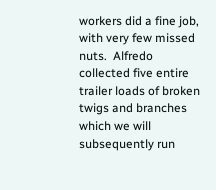workers did a fine job, with very few missed nuts.  Alfredo collected five entire trailer loads of broken twigs and branches which we will subsequently run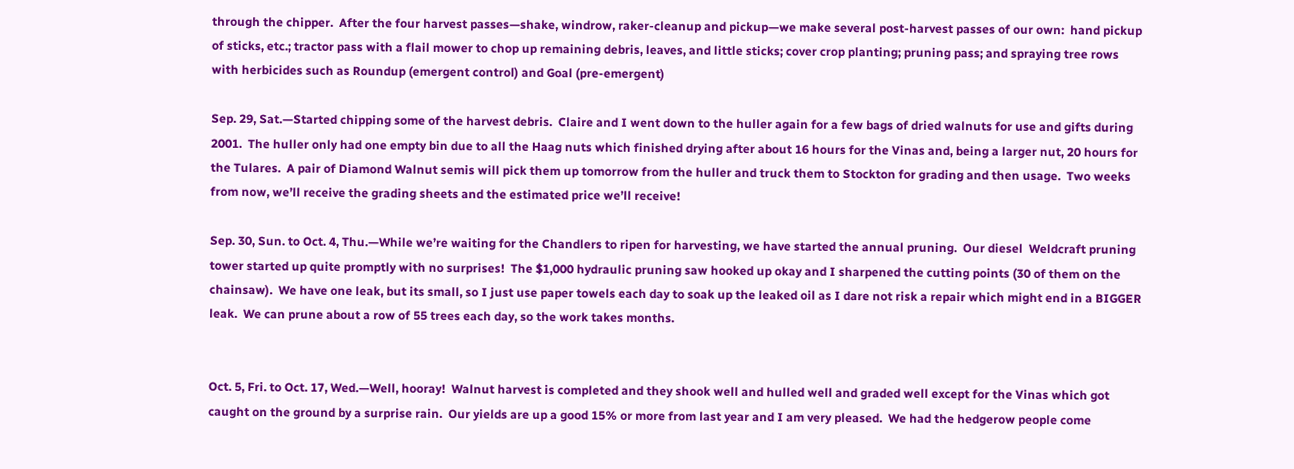through the chipper.  After the four harvest passes—shake, windrow, raker-cleanup and pickup—we make several post-harvest passes of our own:  hand pickup of sticks, etc.; tractor pass with a flail mower to chop up remaining debris, leaves, and little sticks; cover crop planting; pruning pass; and spraying tree rows with herbicides such as Roundup (emergent control) and Goal (pre-emergent)

Sep. 29, Sat.—Started chipping some of the harvest debris.  Claire and I went down to the huller again for a few bags of dried walnuts for use and gifts during 2001.  The huller only had one empty bin due to all the Haag nuts which finished drying after about 16 hours for the Vinas and, being a larger nut, 20 hours for the Tulares.  A pair of Diamond Walnut semis will pick them up tomorrow from the huller and truck them to Stockton for grading and then usage.  Two weeks from now, we’ll receive the grading sheets and the estimated price we’ll receive!

Sep. 30, Sun. to Oct. 4, Thu.—While we’re waiting for the Chandlers to ripen for harvesting, we have started the annual pruning.  Our diesel  Weldcraft pruning tower started up quite promptly with no surprises!  The $1,000 hydraulic pruning saw hooked up okay and I sharpened the cutting points (30 of them on the chainsaw).  We have one leak, but its small, so I just use paper towels each day to soak up the leaked oil as I dare not risk a repair which might end in a BIGGER leak.  We can prune about a row of 55 trees each day, so the work takes months.


Oct. 5, Fri. to Oct. 17, Wed.—Well, hooray!  Walnut harvest is completed and they shook well and hulled well and graded well except for the Vinas which got caught on the ground by a surprise rain.  Our yields are up a good 15% or more from last year and I am very pleased.  We had the hedgerow people come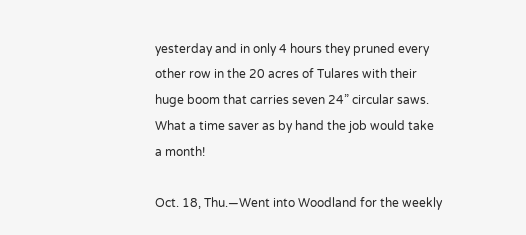yesterday and in only 4 hours they pruned every other row in the 20 acres of Tulares with their huge boom that carries seven 24” circular saws.  What a time saver as by hand the job would take a month!

Oct. 18, Thu.—Went into Woodland for the weekly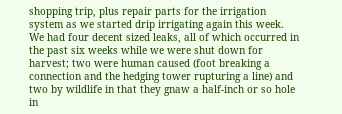shopping trip, plus repair parts for the irrigation system as we started drip irrigating again this week.  We had four decent sized leaks, all of which occurred in the past six weeks while we were shut down for harvest; two were human caused (foot breaking a connection and the hedging tower rupturing a line) and two by wildlife in that they gnaw a half-inch or so hole in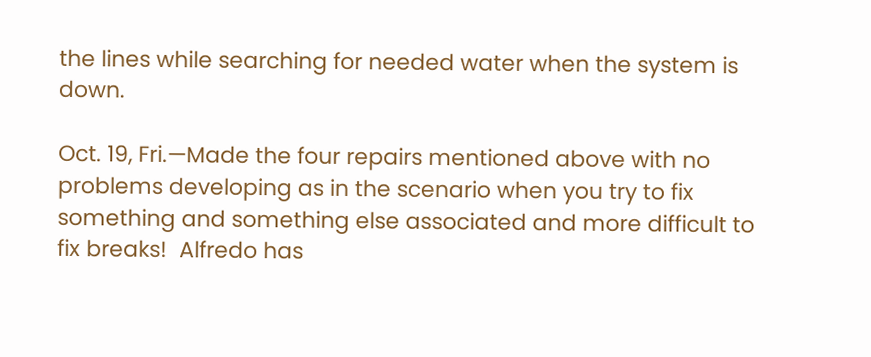the lines while searching for needed water when the system is down.

Oct. 19, Fri.—Made the four repairs mentioned above with no problems developing as in the scenario when you try to fix something and something else associated and more difficult to fix breaks!  Alfredo has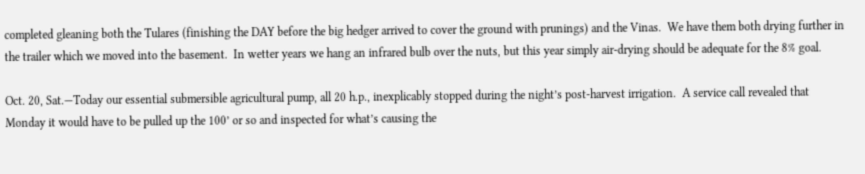completed gleaning both the Tulares (finishing the DAY before the big hedger arrived to cover the ground with prunings) and the Vinas.  We have them both drying further in the trailer which we moved into the basement.  In wetter years we hang an infrared bulb over the nuts, but this year simply air-drying should be adequate for the 8% goal.

Oct. 20, Sat.—Today our essential submersible agricultural pump, all 20 h.p., inexplicably stopped during the night’s post-harvest irrigation.  A service call revealed that Monday it would have to be pulled up the 100’ or so and inspected for what’s causing the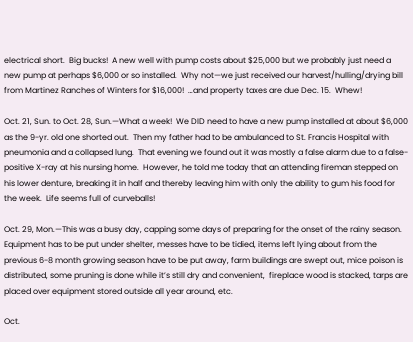electrical short.  Big bucks!  A new well with pump costs about $25,000 but we probably just need a new pump at perhaps $6,000 or so installed.  Why not—we just received our harvest/hulling/drying bill from Martinez Ranches of Winters for $16,000!  …and property taxes are due Dec. 15.  Whew!

Oct. 21, Sun. to Oct. 28, Sun.—What a week!  We DID need to have a new pump installed at about $6,000 as the 9-yr. old one shorted out.  Then my father had to be ambulanced to St. Francis Hospital with pneumonia and a collapsed lung.  That evening we found out it was mostly a false alarm due to a false-positive X-ray at his nursing home.  However, he told me today that an attending fireman stepped on his lower denture, breaking it in half and thereby leaving him with only the ability to gum his food for the week.  Life seems full of curveballs!

Oct. 29, Mon.—This was a busy day, capping some days of preparing for the onset of the rainy season.  Equipment has to be put under shelter, messes have to be tidied, items left lying about from the previous 6-8 month growing season have to be put away, farm buildings are swept out, mice poison is distributed, some pruning is done while it’s still dry and convenient,  fireplace wood is stacked, tarps are placed over equipment stored outside all year around, etc.

Oct.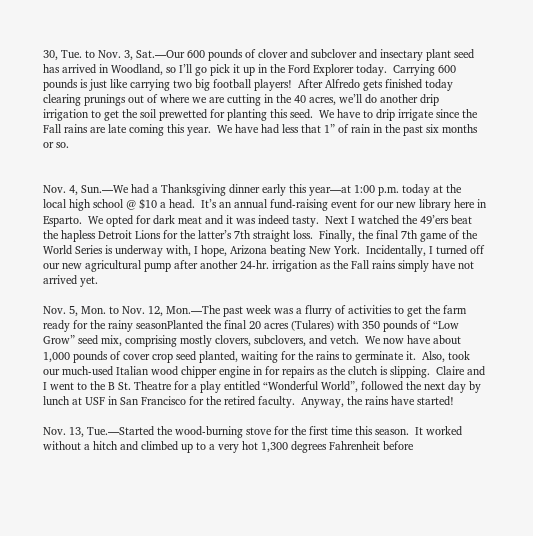30, Tue. to Nov. 3, Sat.—Our 600 pounds of clover and subclover and insectary plant seed has arrived in Woodland, so I’ll go pick it up in the Ford Explorer today.  Carrying 600 pounds is just like carrying two big football players!  After Alfredo gets finished today clearing prunings out of where we are cutting in the 40 acres, we’ll do another drip irrigation to get the soil prewetted for planting this seed.  We have to drip irrigate since the Fall rains are late coming this year.  We have had less that 1” of rain in the past six months or so.


Nov. 4, Sun.—We had a Thanksgiving dinner early this year—at 1:00 p.m. today at the local high school @ $10 a head.  It’s an annual fund-raising event for our new library here in Esparto.  We opted for dark meat and it was indeed tasty.  Next I watched the 49’ers beat the hapless Detroit Lions for the latter’s 7th straight loss.  Finally, the final 7th game of the World Series is underway with, I hope, Arizona beating New York.  Incidentally, I turned off our new agricultural pump after another 24-hr. irrigation as the Fall rains simply have not arrived yet.

Nov. 5, Mon. to Nov. 12, Mon.—The past week was a flurry of activities to get the farm ready for the rainy seasonPlanted the final 20 acres (Tulares) with 350 pounds of “Low Grow” seed mix, comprising mostly clovers, subclovers, and vetch.  We now have about 1,000 pounds of cover crop seed planted, waiting for the rains to germinate it.  Also, took our much-used Italian wood chipper engine in for repairs as the clutch is slipping.  Claire and I went to the B St. Theatre for a play entitled “Wonderful World”, followed the next day by lunch at USF in San Francisco for the retired faculty.  Anyway, the rains have started!

Nov. 13, Tue.—Started the wood-burning stove for the first time this season.  It worked without a hitch and climbed up to a very hot 1,300 degrees Fahrenheit before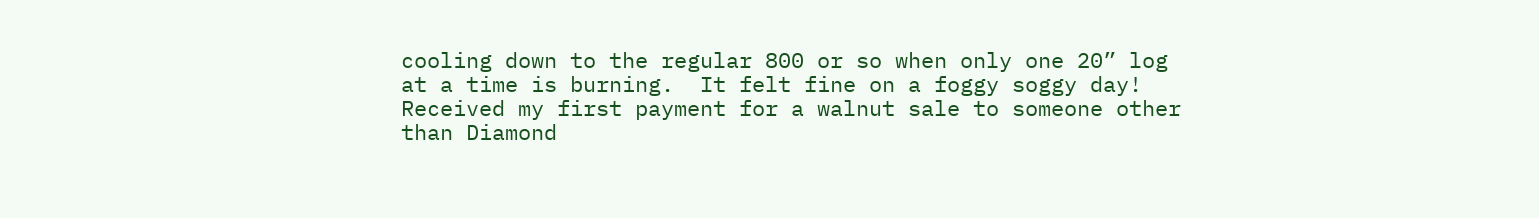cooling down to the regular 800 or so when only one 20” log at a time is burning.  It felt fine on a foggy soggy day!  Received my first payment for a walnut sale to someone other than Diamond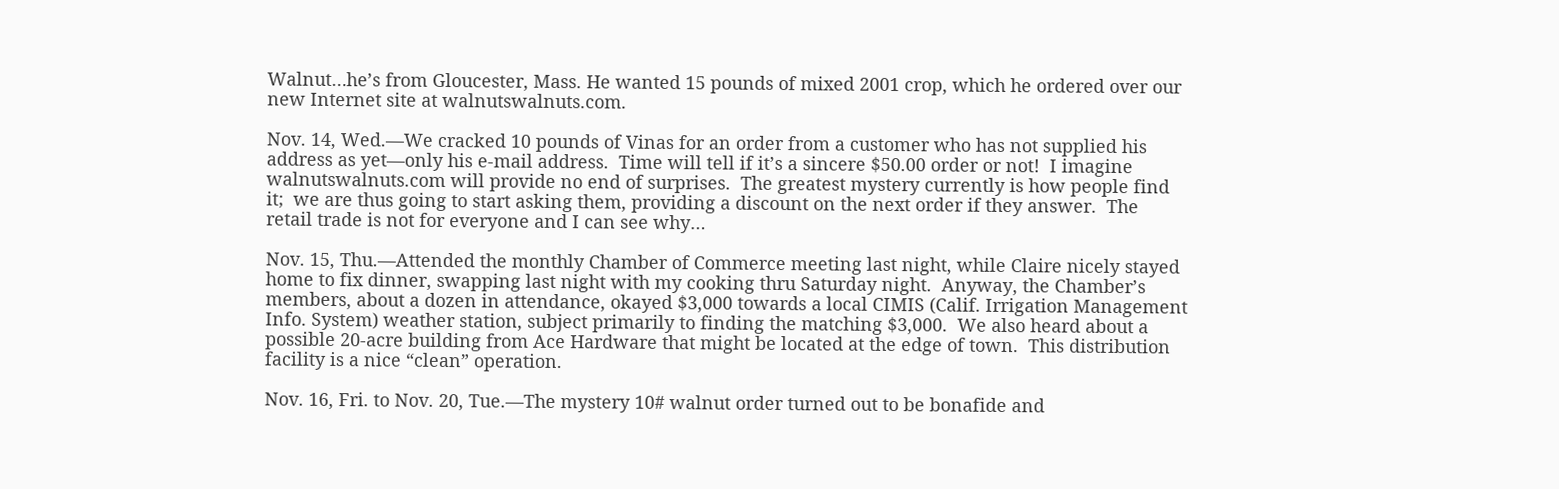Walnut…he’s from Gloucester, Mass. He wanted 15 pounds of mixed 2001 crop, which he ordered over our new Internet site at walnutswalnuts.com.

Nov. 14, Wed.—We cracked 10 pounds of Vinas for an order from a customer who has not supplied his address as yet—only his e-mail address.  Time will tell if it’s a sincere $50.00 order or not!  I imagine walnutswalnuts.com will provide no end of surprises.  The greatest mystery currently is how people find it;  we are thus going to start asking them, providing a discount on the next order if they answer.  The retail trade is not for everyone and I can see why…

Nov. 15, Thu.—Attended the monthly Chamber of Commerce meeting last night, while Claire nicely stayed home to fix dinner, swapping last night with my cooking thru Saturday night.  Anyway, the Chamber’s members, about a dozen in attendance, okayed $3,000 towards a local CIMIS (Calif. Irrigation Management Info. System) weather station, subject primarily to finding the matching $3,000.  We also heard about a possible 20-acre building from Ace Hardware that might be located at the edge of town.  This distribution facility is a nice “clean” operation.

Nov. 16, Fri. to Nov. 20, Tue.—The mystery 10# walnut order turned out to be bonafide and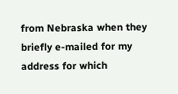from Nebraska when they briefly e-mailed for my address for which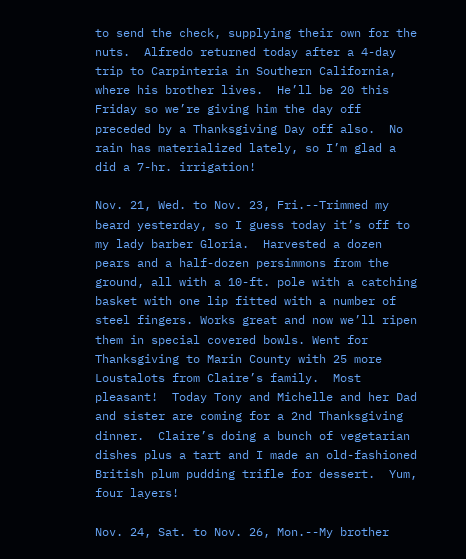to send the check, supplying their own for the nuts.  Alfredo returned today after a 4-day trip to Carpinteria in Southern California, where his brother lives.  He’ll be 20 this Friday so we’re giving him the day off preceded by a Thanksgiving Day off also.  No rain has materialized lately, so I’m glad a did a 7-hr. irrigation!

Nov. 21, Wed. to Nov. 23, Fri.--Trimmed my beard yesterday, so I guess today it’s off to my lady barber Gloria.  Harvested a dozen pears and a half-dozen persimmons from the ground, all with a 10-ft. pole with a catching basket with one lip fitted with a number of steel fingers. Works great and now we’ll ripen them in special covered bowls. Went for Thanksgiving to Marin County with 25 more Loustalots from Claire’s family.  Most pleasant!  Today Tony and Michelle and her Dad and sister are coming for a 2nd Thanksgiving dinner.  Claire’s doing a bunch of vegetarian dishes plus a tart and I made an old-fashioned British plum pudding trifle for dessert.  Yum, four layers!

Nov. 24, Sat. to Nov. 26, Mon.--My brother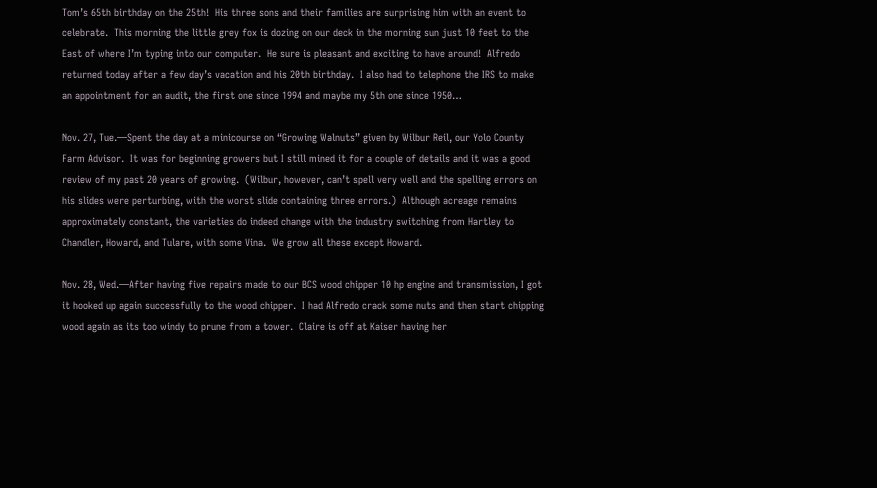Tom’s 65th birthday on the 25th!  His three sons and their families are surprising him with an event to celebrate.  This morning the little grey fox is dozing on our deck in the morning sun just 10 feet to the East of where I’m typing into our computer.  He sure is pleasant and exciting to have around!  Alfredo returned today after a few day’s vacation and his 20th birthday.  I also had to telephone the IRS to make an appointment for an audit, the first one since 1994 and maybe my 5th one since 1950…

Nov. 27, Tue.—Spent the day at a minicourse on “Growing Walnuts” given by Wilbur Reil, our Yolo County Farm Advisor.  It was for beginning growers but I still mined it for a couple of details and it was a good review of my past 20 years of growing.  (Wilbur, however, can’t spell very well and the spelling errors on his slides were perturbing, with the worst slide containing three errors.)  Although acreage remains approximately constant, the varieties do indeed change with the industry switching from Hartley to Chandler, Howard, and Tulare, with some Vina.  We grow all these except Howard.

Nov. 28, Wed.—After having five repairs made to our BCS wood chipper 10 hp engine and transmission, I got it hooked up again successfully to the wood chipper.  I had Alfredo crack some nuts and then start chipping wood again as its too windy to prune from a tower.  Claire is off at Kaiser having her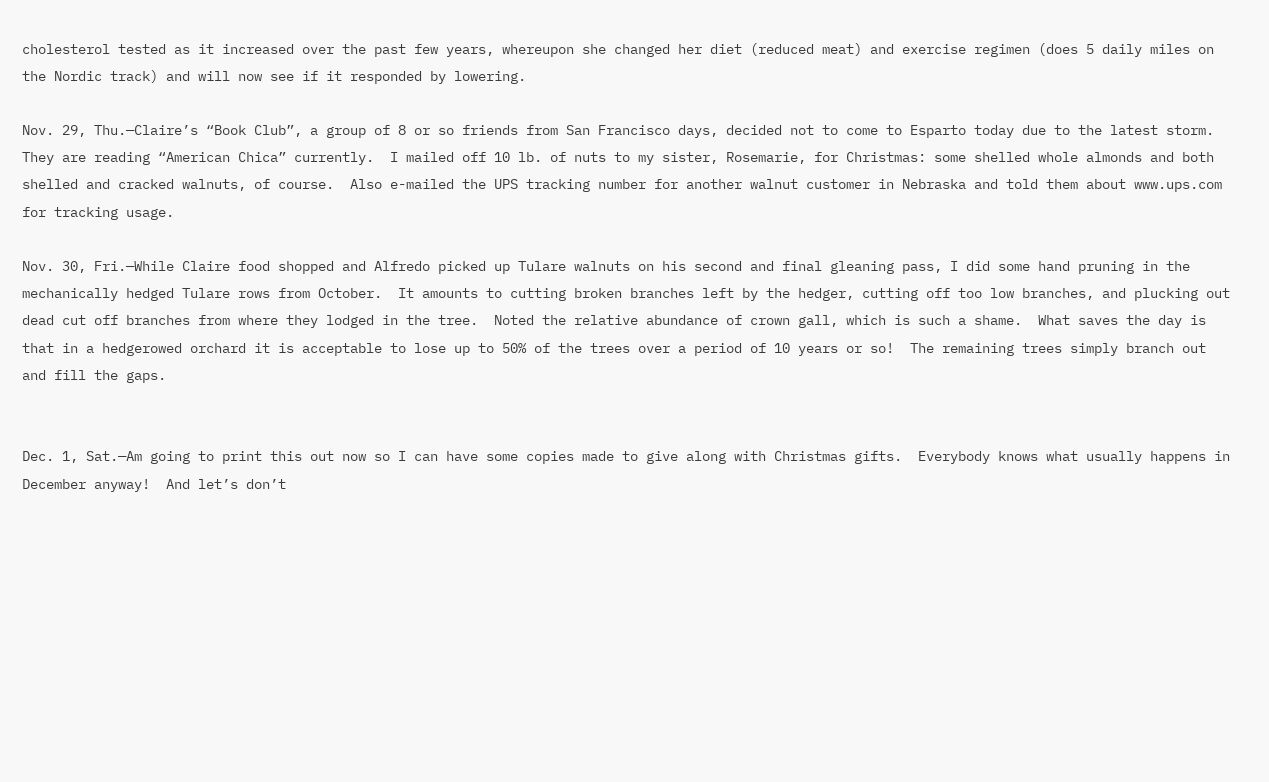cholesterol tested as it increased over the past few years, whereupon she changed her diet (reduced meat) and exercise regimen (does 5 daily miles on the Nordic track) and will now see if it responded by lowering.

Nov. 29, Thu.—Claire’s “Book Club”, a group of 8 or so friends from San Francisco days, decided not to come to Esparto today due to the latest storm.  They are reading “American Chica” currently.  I mailed off 10 lb. of nuts to my sister, Rosemarie, for Christmas: some shelled whole almonds and both shelled and cracked walnuts, of course.  Also e-mailed the UPS tracking number for another walnut customer in Nebraska and told them about www.ups.com for tracking usage.

Nov. 30, Fri.—While Claire food shopped and Alfredo picked up Tulare walnuts on his second and final gleaning pass, I did some hand pruning in the mechanically hedged Tulare rows from October.  It amounts to cutting broken branches left by the hedger, cutting off too low branches, and plucking out dead cut off branches from where they lodged in the tree.  Noted the relative abundance of crown gall, which is such a shame.  What saves the day is that in a hedgerowed orchard it is acceptable to lose up to 50% of the trees over a period of 10 years or so!  The remaining trees simply branch out and fill the gaps.


Dec. 1, Sat.—Am going to print this out now so I can have some copies made to give along with Christmas gifts.  Everybody knows what usually happens in December anyway!  And let’s don’t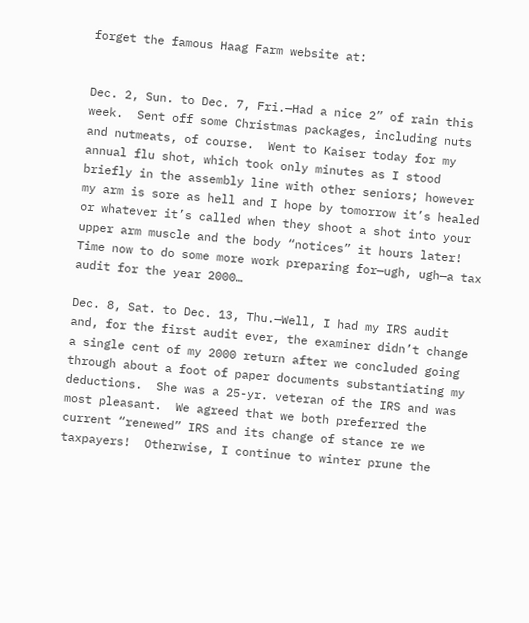forget the famous Haag Farm website at:


Dec. 2, Sun. to Dec. 7, Fri.—Had a nice 2” of rain this week.  Sent off some Christmas packages, including nuts and nutmeats, of course.  Went to Kaiser today for my annual flu shot, which took only minutes as I stood briefly in the assembly line with other seniors; however my arm is sore as hell and I hope by tomorrow it’s healed or whatever it’s called when they shoot a shot into your upper arm muscle and the body “notices” it hours later!  Time now to do some more work preparing for—ugh, ugh—a tax audit for the year 2000…

Dec. 8, Sat. to Dec. 13, Thu.—Well, I had my IRS audit and, for the first audit ever, the examiner didn’t change a single cent of my 2000 return after we concluded going through about a foot of paper documents substantiating my deductions.  She was a 25-yr. veteran of the IRS and was most pleasant.  We agreed that we both preferred the current “renewed” IRS and its change of stance re we taxpayers!  Otherwise, I continue to winter prune the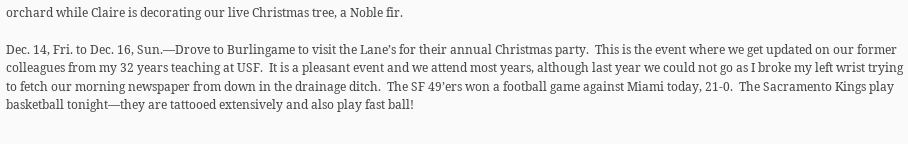orchard while Claire is decorating our live Christmas tree, a Noble fir.

Dec. 14, Fri. to Dec. 16, Sun.—Drove to Burlingame to visit the Lane’s for their annual Christmas party.  This is the event where we get updated on our former colleagues from my 32 years teaching at USF.  It is a pleasant event and we attend most years, although last year we could not go as I broke my left wrist trying to fetch our morning newspaper from down in the drainage ditch.  The SF 49’ers won a football game against Miami today, 21-0.  The Sacramento Kings play basketball tonight—they are tattooed extensively and also play fast ball!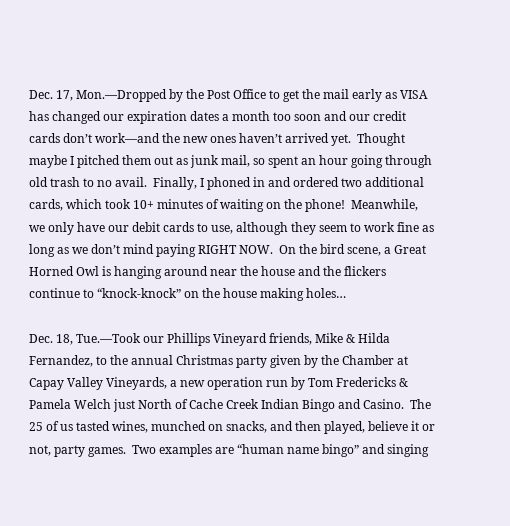Dec. 17, Mon.—Dropped by the Post Office to get the mail early as VISA has changed our expiration dates a month too soon and our credit cards don’t work—and the new ones haven’t arrived yet.  Thought maybe I pitched them out as junk mail, so spent an hour going through old trash to no avail.  Finally, I phoned in and ordered two additional cards, which took 10+ minutes of waiting on the phone!  Meanwhile, we only have our debit cards to use, although they seem to work fine as long as we don’t mind paying RIGHT NOW.  On the bird scene, a Great Horned Owl is hanging around near the house and the flickers continue to “knock-knock” on the house making holes…

Dec. 18, Tue.—Took our Phillips Vineyard friends, Mike & Hilda Fernandez, to the annual Christmas party given by the Chamber at Capay Valley Vineyards, a new operation run by Tom Fredericks & Pamela Welch just North of Cache Creek Indian Bingo and Casino.  The 25 of us tasted wines, munched on snacks, and then played, believe it or not, party games.  Two examples are “human name bingo” and singing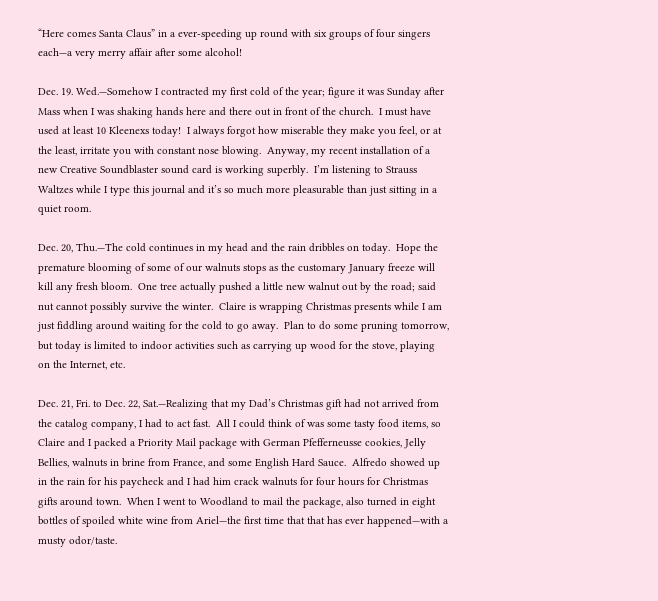“Here comes Santa Claus” in a ever-speeding up round with six groups of four singers each—a very merry affair after some alcohol!

Dec. 19. Wed.—Somehow I contracted my first cold of the year; figure it was Sunday after Mass when I was shaking hands here and there out in front of the church.  I must have used at least 10 Kleenexs today!  I always forgot how miserable they make you feel, or at the least, irritate you with constant nose blowing.  Anyway, my recent installation of a new Creative Soundblaster sound card is working superbly.  I’m listening to Strauss Waltzes while I type this journal and it’s so much more pleasurable than just sitting in a quiet room.

Dec. 20, Thu.—The cold continues in my head and the rain dribbles on today.  Hope the premature blooming of some of our walnuts stops as the customary January freeze will kill any fresh bloom.  One tree actually pushed a little new walnut out by the road; said nut cannot possibly survive the winter.  Claire is wrapping Christmas presents while I am just fiddling around waiting for the cold to go away.  Plan to do some pruning tomorrow, but today is limited to indoor activities such as carrying up wood for the stove, playing on the Internet, etc.

Dec. 21, Fri. to Dec. 22, Sat.—Realizing that my Dad’s Christmas gift had not arrived from the catalog company, I had to act fast.  All I could think of was some tasty food items, so Claire and I packed a Priority Mail package with German Pfefferneusse cookies, Jelly Bellies, walnuts in brine from France, and some English Hard Sauce.  Alfredo showed up in the rain for his paycheck and I had him crack walnuts for four hours for Christmas gifts around town.  When I went to Woodland to mail the package, also turned in eight bottles of spoiled white wine from Ariel—the first time that that has ever happened—with a musty odor/taste.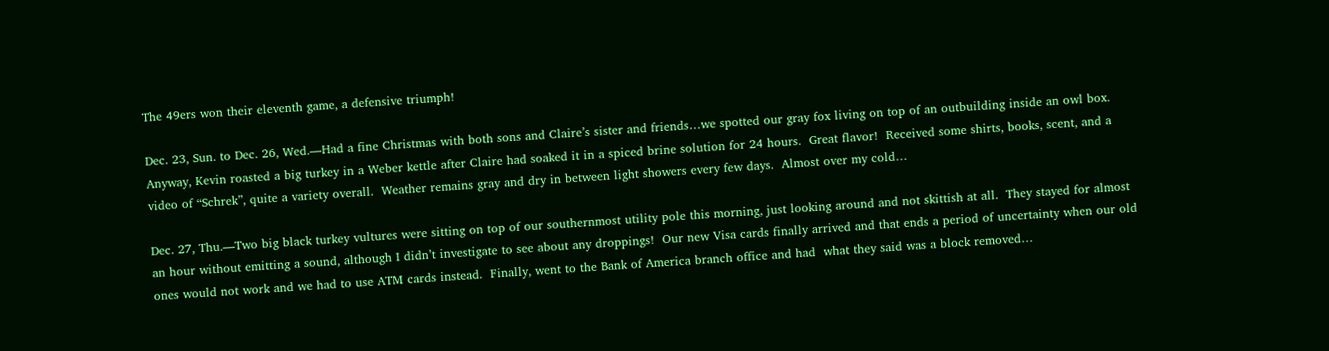The 49ers won their eleventh game, a defensive triumph!

Dec. 23, Sun. to Dec. 26, Wed.—Had a fine Christmas with both sons and Claire’s sister and friends…we spotted our gray fox living on top of an outbuilding inside an owl box.  Anyway, Kevin roasted a big turkey in a Weber kettle after Claire had soaked it in a spiced brine solution for 24 hours.  Great flavor!  Received some shirts, books, scent, and a video of “Schrek”, quite a variety overall.  Weather remains gray and dry in between light showers every few days.  Almost over my cold…

Dec. 27, Thu.—Two big black turkey vultures were sitting on top of our southernmost utility pole this morning, just looking around and not skittish at all.  They stayed for almost an hour without emitting a sound, although I didn’t investigate to see about any droppings!  Our new Visa cards finally arrived and that ends a period of uncertainty when our old ones would not work and we had to use ATM cards instead.  Finally, went to the Bank of America branch office and had  what they said was a block removed…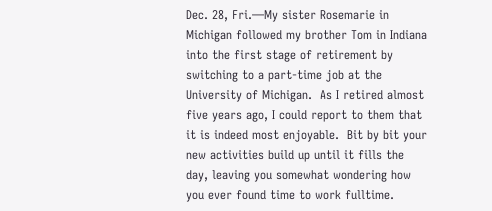Dec. 28, Fri.—My sister Rosemarie in Michigan followed my brother Tom in Indiana into the first stage of retirement by switching to a part-time job at the University of Michigan.  As I retired almost five years ago, I could report to them that it is indeed most enjoyable.  Bit by bit your new activities build up until it fills the day, leaving you somewhat wondering how you ever found time to work fulltime.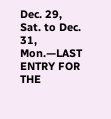Dec. 29, Sat. to Dec. 31, Mon.—LAST ENTRY FOR THE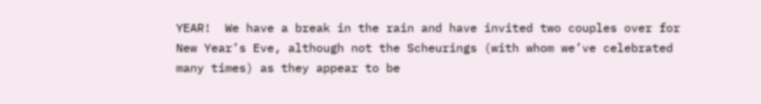YEAR!  We have a break in the rain and have invited two couples over for New Year’s Eve, although not the Scheurings (with whom we’ve celebrated many times) as they appear to be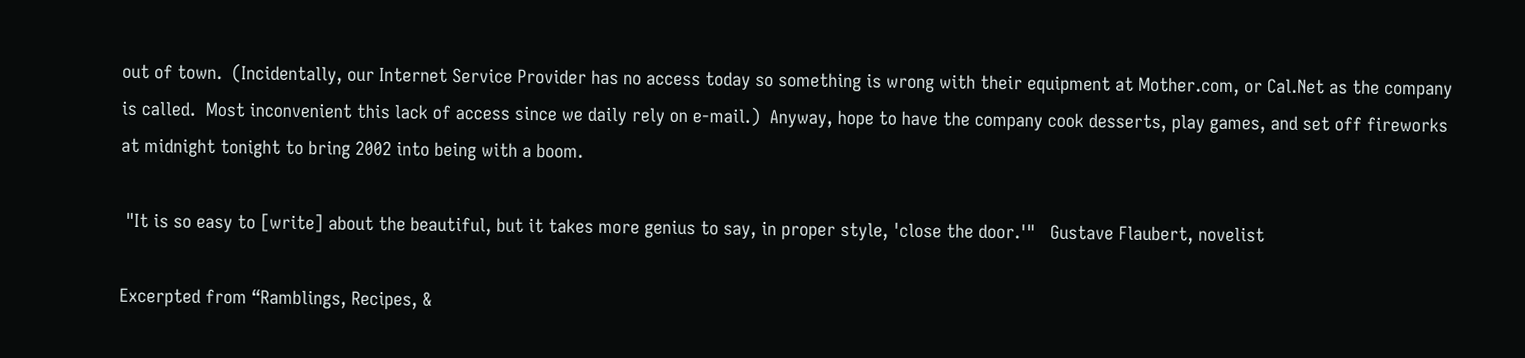out of town.  (Incidentally, our Internet Service Provider has no access today so something is wrong with their equipment at Mother.com, or Cal.Net as the company is called.  Most inconvenient this lack of access since we daily rely on e-mail.)  Anyway, hope to have the company cook desserts, play games, and set off fireworks at midnight tonight to bring 2002 into being with a boom.

 "It is so easy to [write] about the beautiful, but it takes more genius to say, in proper style, 'close the door.'"   Gustave Flaubert, novelist

Excerpted from “Ramblings, Recipes, &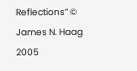Reflections” © James N. Haag 2005